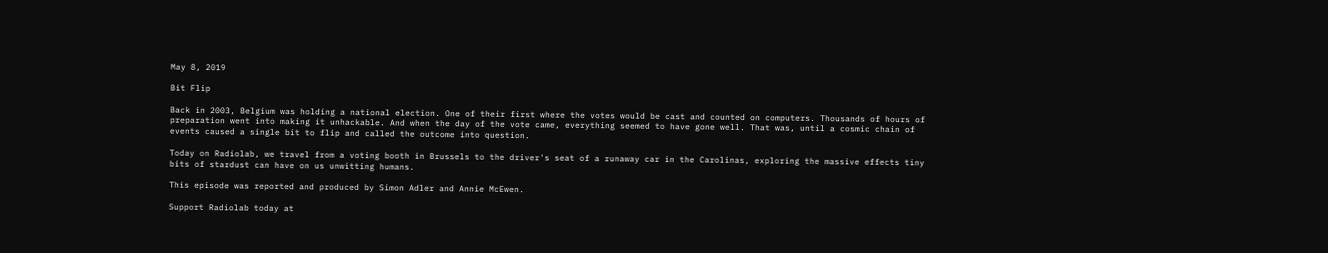May 8, 2019

Bit Flip

Back in 2003, Belgium was holding a national election. One of their first where the votes would be cast and counted on computers. Thousands of hours of preparation went into making it unhackable. And when the day of the vote came, everything seemed to have gone well. That was, until a cosmic chain of events caused a single bit to flip and called the outcome into question.

Today on Radiolab, we travel from a voting booth in Brussels to the driver's seat of a runaway car in the Carolinas, exploring the massive effects tiny bits of stardust can have on us unwitting humans.

This episode was reported and produced by Simon Adler and Annie McEwen.

Support Radiolab today at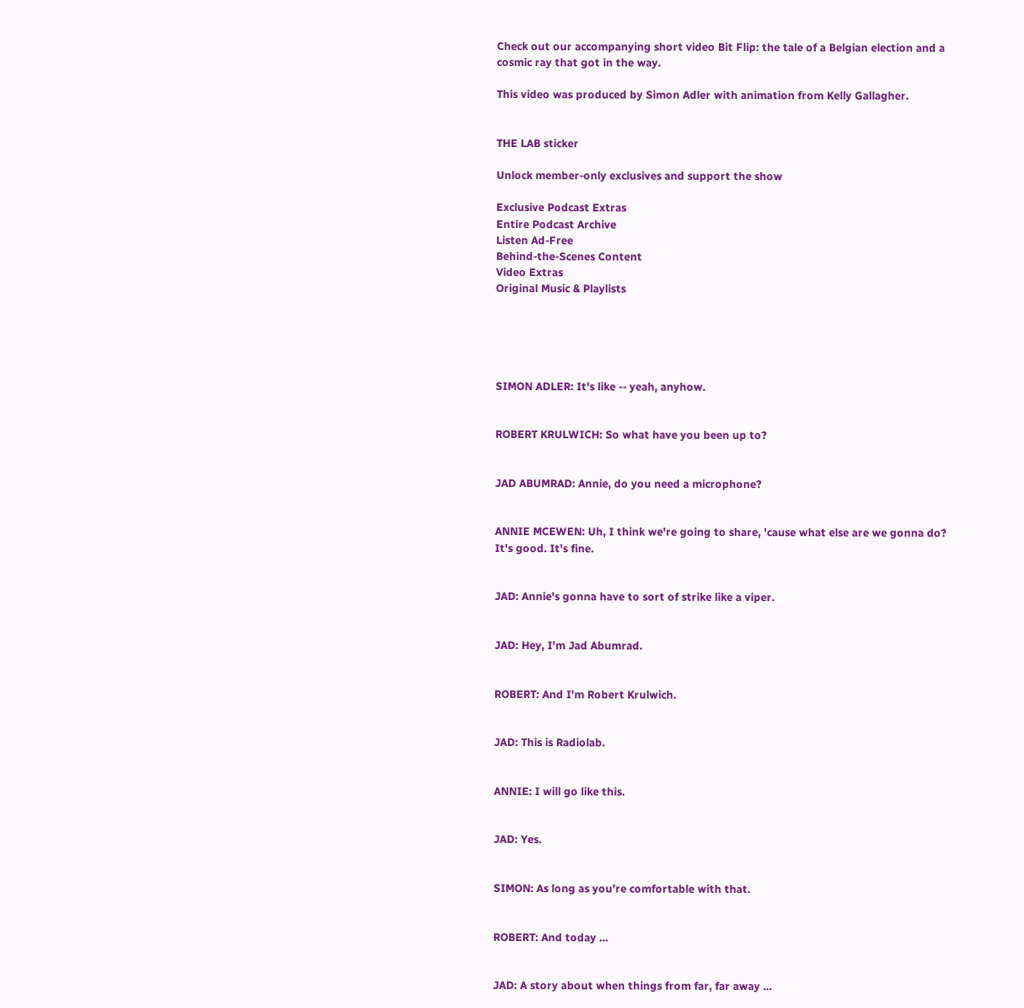Check out our accompanying short video Bit Flip: the tale of a Belgian election and a cosmic ray that got in the way.

This video was produced by Simon Adler with animation from Kelly Gallagher.


THE LAB sticker

Unlock member-only exclusives and support the show

Exclusive Podcast Extras
Entire Podcast Archive
Listen Ad-Free
Behind-the-Scenes Content
Video Extras
Original Music & Playlists





SIMON ADLER: It's like -- yeah, anyhow.


ROBERT KRULWICH: So what have you been up to?


JAD ABUMRAD: Annie, do you need a microphone?


ANNIE MCEWEN: Uh, I think we're going to share, 'cause what else are we gonna do? It's good. It's fine.


JAD: Annie's gonna have to sort of strike like a viper.


JAD: Hey, I'm Jad Abumrad.


ROBERT: And I'm Robert Krulwich.


JAD: This is Radiolab.


ANNIE: I will go like this.


JAD: Yes.


SIMON: As long as you’re comfortable with that.


ROBERT: And today ...


JAD: A story about when things from far, far away ...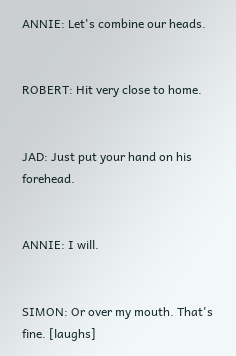ANNIE: Let's combine our heads.


ROBERT: Hit very close to home.


JAD: Just put your hand on his forehead.


ANNIE: I will.


SIMON: Or over my mouth. That's fine. [laughs]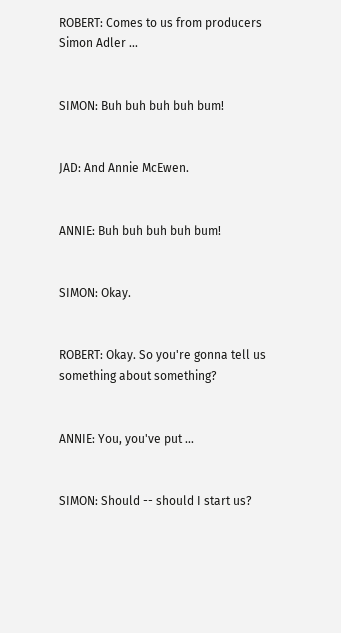ROBERT: Comes to us from producers Simon Adler ...


SIMON: Buh buh buh buh bum!


JAD: And Annie McEwen.


ANNIE: Buh buh buh buh bum!


SIMON: Okay.


ROBERT: Okay. So you're gonna tell us something about something?


ANNIE: You, you've put ...


SIMON: Should -- should I start us?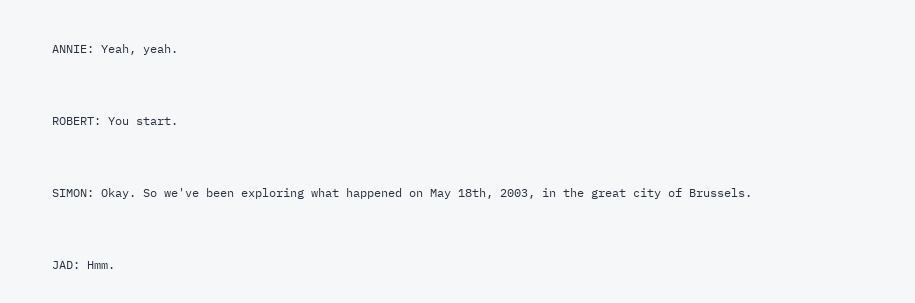ANNIE: Yeah, yeah.


ROBERT: You start.


SIMON: Okay. So we've been exploring what happened on May 18th, 2003, in the great city of Brussels.


JAD: Hmm.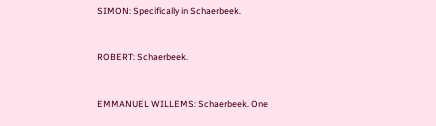SIMON: Specifically in Schaerbeek.


ROBERT: Schaerbeek.


EMMANUEL WILLEMS: Schaerbeek. One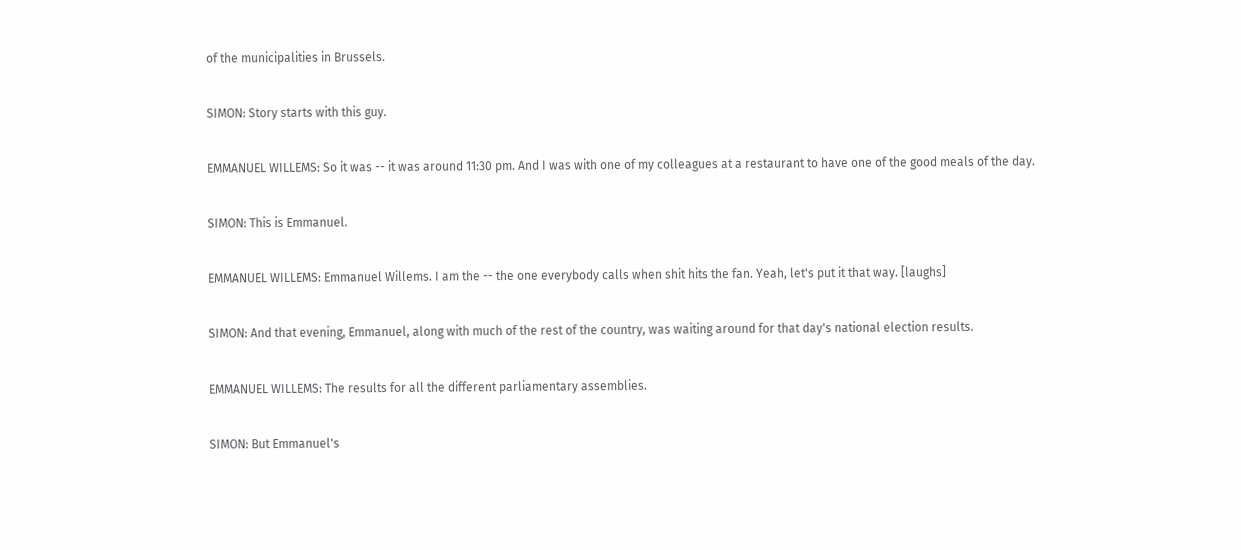of the municipalities in Brussels.


SIMON: Story starts with this guy.


EMMANUEL WILLEMS: So it was -- it was around 11:30 pm. And I was with one of my colleagues at a restaurant to have one of the good meals of the day.


SIMON: This is Emmanuel.


EMMANUEL WILLEMS: Emmanuel Willems. I am the -- the one everybody calls when shit hits the fan. Yeah, let's put it that way. [laughs]


SIMON: And that evening, Emmanuel, along with much of the rest of the country, was waiting around for that day's national election results.


EMMANUEL WILLEMS: The results for all the different parliamentary assemblies.


SIMON: But Emmanuel's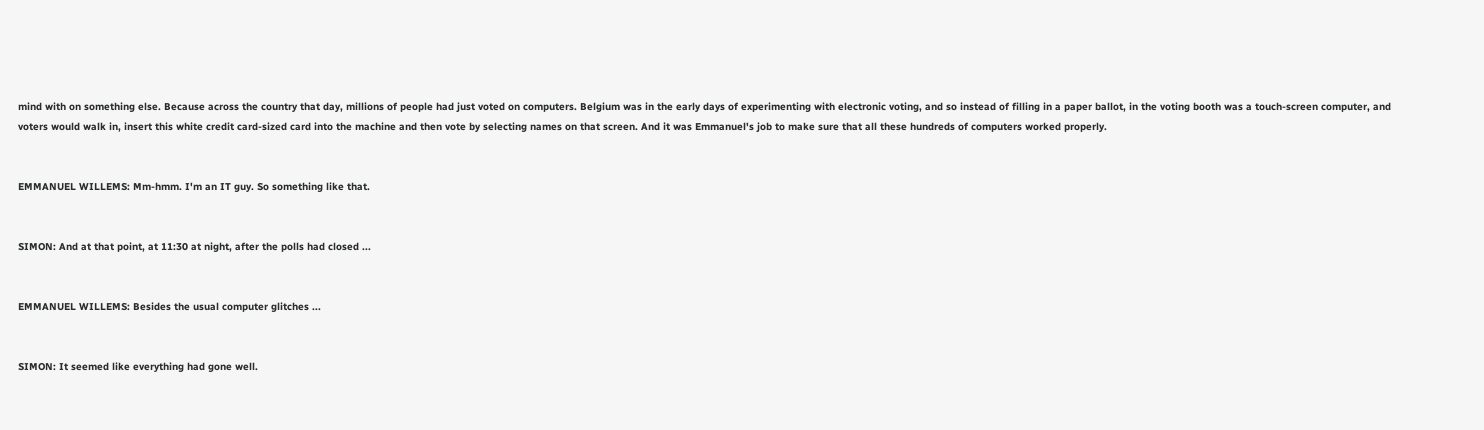mind with on something else. Because across the country that day, millions of people had just voted on computers. Belgium was in the early days of experimenting with electronic voting, and so instead of filling in a paper ballot, in the voting booth was a touch-screen computer, and voters would walk in, insert this white credit card-sized card into the machine and then vote by selecting names on that screen. And it was Emmanuel's job to make sure that all these hundreds of computers worked properly.


EMMANUEL WILLEMS: Mm-hmm. I'm an IT guy. So something like that.


SIMON: And at that point, at 11:30 at night, after the polls had closed ...


EMMANUEL WILLEMS: Besides the usual computer glitches ...


SIMON: It seemed like everything had gone well.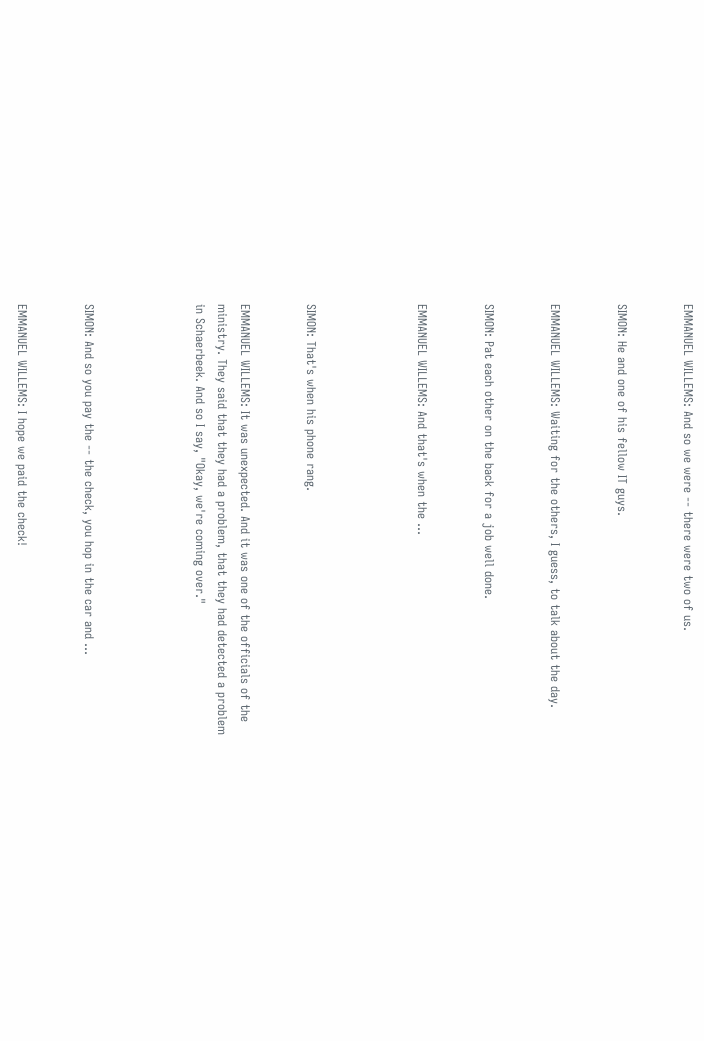EMMANUEL WILLEMS: And so we were -- there were two of us.


SIMON: He and one of his fellow IT guys.


EMMANUEL WILLEMS: Waiting for the others, I guess, to talk about the day.


SIMON: Pat each other on the back for a job well done.


EMMANUEL WILLEMS: And that's when the ...




SIMON: That's when his phone rang.


EMMANUEL WILLEMS: It was unexpected. And it was one of the officials of the ministry. They said that they had a problem, that they had detected a problem in Schaerbeek. And so I say, "Okay, we're coming over."




SIMON: And so you pay the -- the check, you hop in the car and ...


EMMANUEL WILLEMS: I hope we paid the check!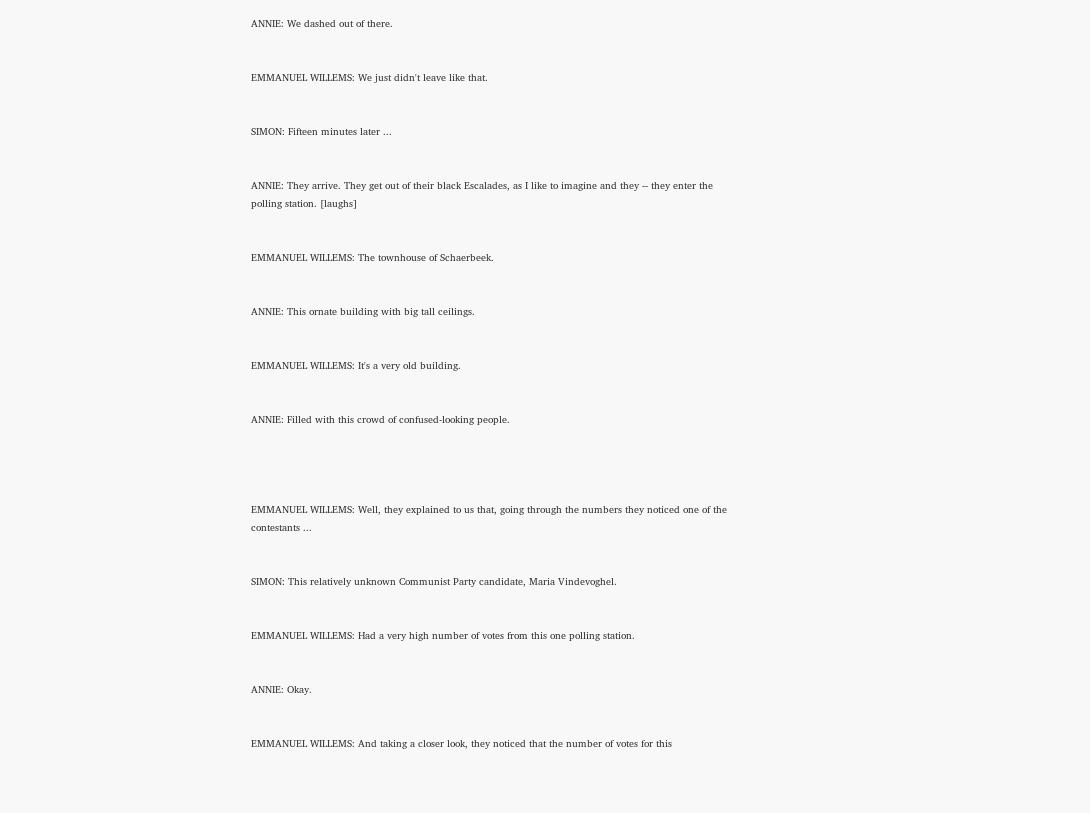ANNIE: We dashed out of there.


EMMANUEL WILLEMS: We just didn't leave like that.


SIMON: Fifteen minutes later ...


ANNIE: They arrive. They get out of their black Escalades, as I like to imagine and they -- they enter the polling station. [laughs]


EMMANUEL WILLEMS: The townhouse of Schaerbeek.


ANNIE: This ornate building with big tall ceilings.


EMMANUEL WILLEMS: It's a very old building.


ANNIE: Filled with this crowd of confused-looking people.




EMMANUEL WILLEMS: Well, they explained to us that, going through the numbers they noticed one of the contestants ...


SIMON: This relatively unknown Communist Party candidate, Maria Vindevoghel.


EMMANUEL WILLEMS: Had a very high number of votes from this one polling station.


ANNIE: Okay.


EMMANUEL WILLEMS: And taking a closer look, they noticed that the number of votes for this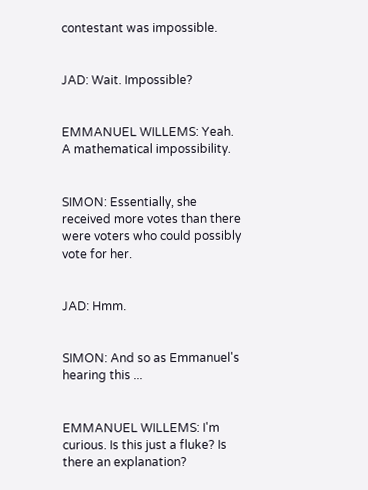contestant was impossible.


JAD: Wait. Impossible?


EMMANUEL WILLEMS: Yeah. A mathematical impossibility.


SIMON: Essentially, she received more votes than there were voters who could possibly vote for her.


JAD: Hmm.


SIMON: And so as Emmanuel's hearing this ...


EMMANUEL WILLEMS: I'm curious. Is this just a fluke? Is there an explanation?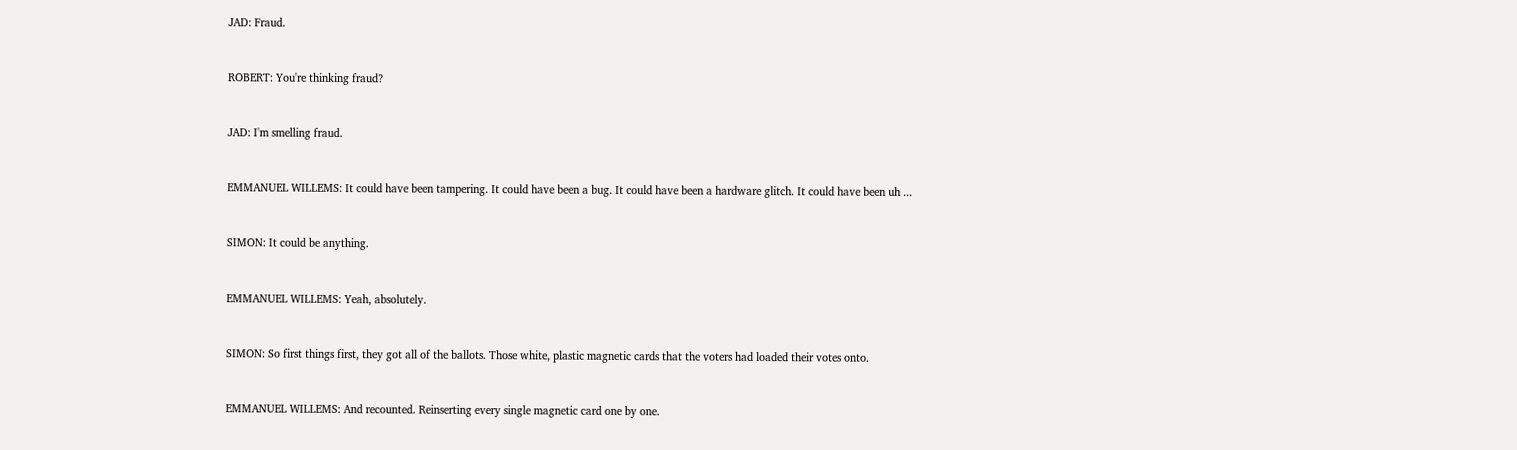JAD: Fraud.


ROBERT: You're thinking fraud?


JAD: I'm smelling fraud.


EMMANUEL WILLEMS: It could have been tampering. It could have been a bug. It could have been a hardware glitch. It could have been uh ...


SIMON: It could be anything.


EMMANUEL WILLEMS: Yeah, absolutely.


SIMON: So first things first, they got all of the ballots. Those white, plastic magnetic cards that the voters had loaded their votes onto.


EMMANUEL WILLEMS: And recounted. Reinserting every single magnetic card one by one.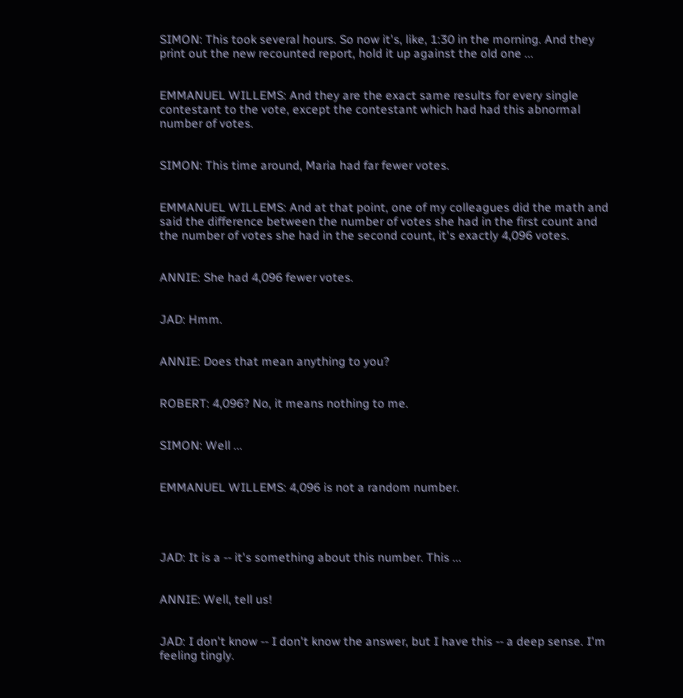SIMON: This took several hours. So now it's, like, 1:30 in the morning. And they print out the new recounted report, hold it up against the old one ...


EMMANUEL WILLEMS: And they are the exact same results for every single contestant to the vote, except the contestant which had had this abnormal number of votes.


SIMON: This time around, Maria had far fewer votes.


EMMANUEL WILLEMS: And at that point, one of my colleagues did the math and said the difference between the number of votes she had in the first count and the number of votes she had in the second count, it's exactly 4,096 votes.


ANNIE: She had 4,096 fewer votes.


JAD: Hmm.


ANNIE: Does that mean anything to you?


ROBERT: 4,096? No, it means nothing to me.


SIMON: Well ...


EMMANUEL WILLEMS: 4,096 is not a random number.




JAD: It is a -- it's something about this number. This ...


ANNIE: Well, tell us!


JAD: I don't know -- I don't know the answer, but I have this -- a deep sense. I'm feeling tingly.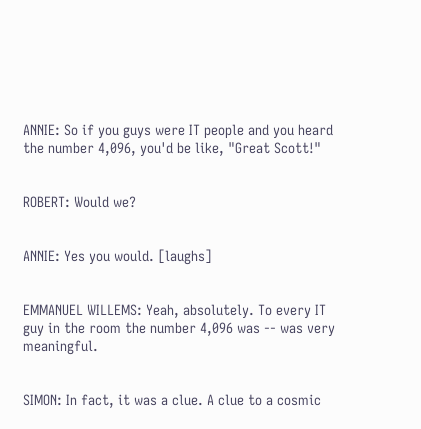ANNIE: So if you guys were IT people and you heard the number 4,096, you'd be like, "Great Scott!"


ROBERT: Would we?


ANNIE: Yes you would. [laughs]


EMMANUEL WILLEMS: Yeah, absolutely. To every IT guy in the room the number 4,096 was -- was very meaningful.


SIMON: In fact, it was a clue. A clue to a cosmic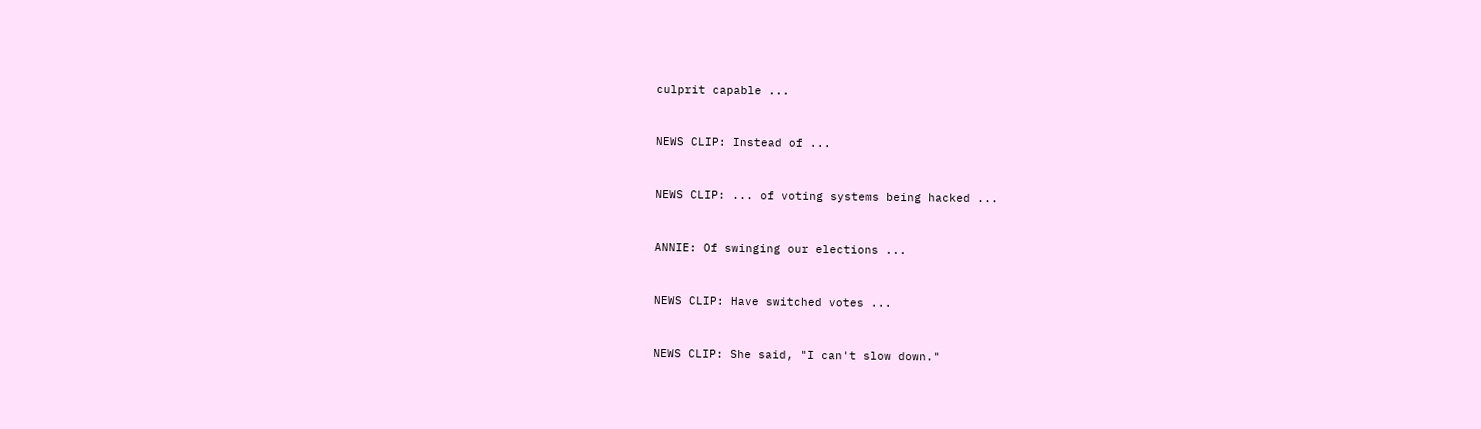culprit capable ...


NEWS CLIP: Instead of ...


NEWS CLIP: ... of voting systems being hacked ...


ANNIE: Of swinging our elections ...


NEWS CLIP: Have switched votes ...


NEWS CLIP: She said, "I can't slow down."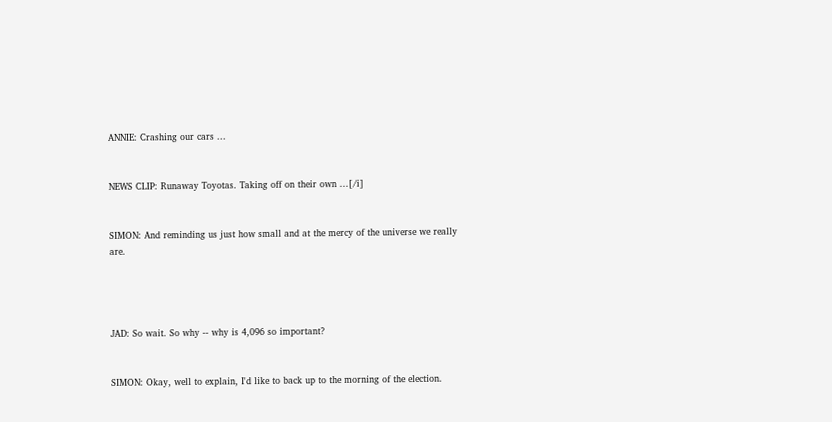ANNIE: Crashing our cars ...


NEWS CLIP: Runaway Toyotas. Taking off on their own ...[/i]


SIMON: And reminding us just how small and at the mercy of the universe we really are.




JAD: So wait. So why -- why is 4,096 so important?


SIMON: Okay, well to explain, I'd like to back up to the morning of the election.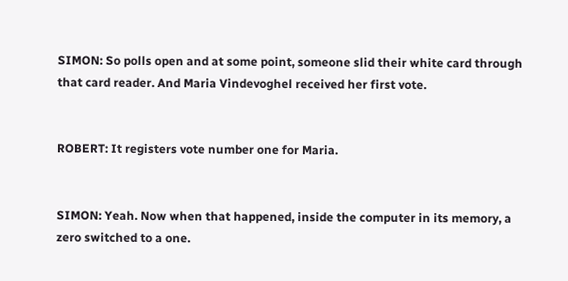SIMON: So polls open and at some point, someone slid their white card through that card reader. And Maria Vindevoghel received her first vote.


ROBERT: It registers vote number one for Maria.


SIMON: Yeah. Now when that happened, inside the computer in its memory, a zero switched to a one.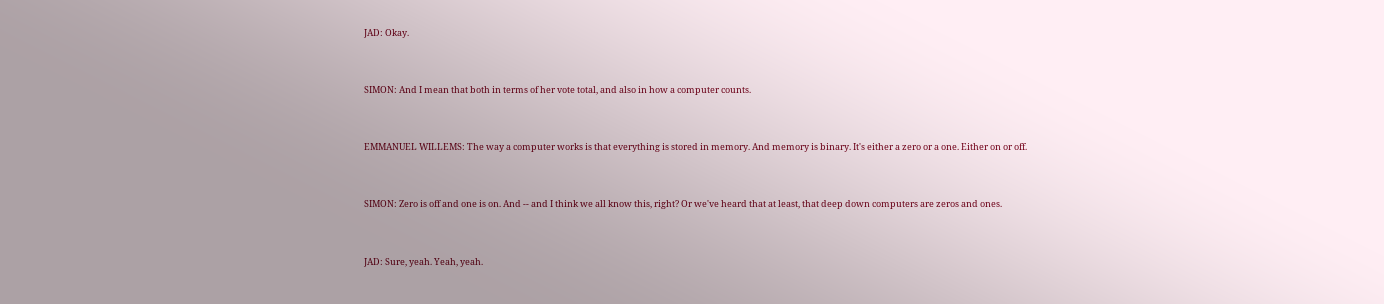JAD: Okay.


SIMON: And I mean that both in terms of her vote total, and also in how a computer counts.


EMMANUEL WILLEMS: The way a computer works is that everything is stored in memory. And memory is binary. It's either a zero or a one. Either on or off.


SIMON: Zero is off and one is on. And -- and I think we all know this, right? Or we've heard that at least, that deep down computers are zeros and ones.


JAD: Sure, yeah. Yeah, yeah.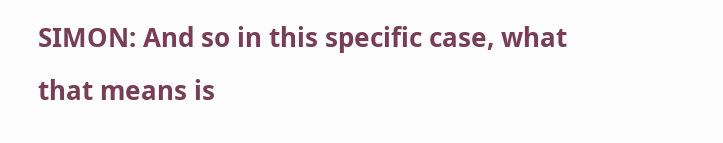SIMON: And so in this specific case, what that means is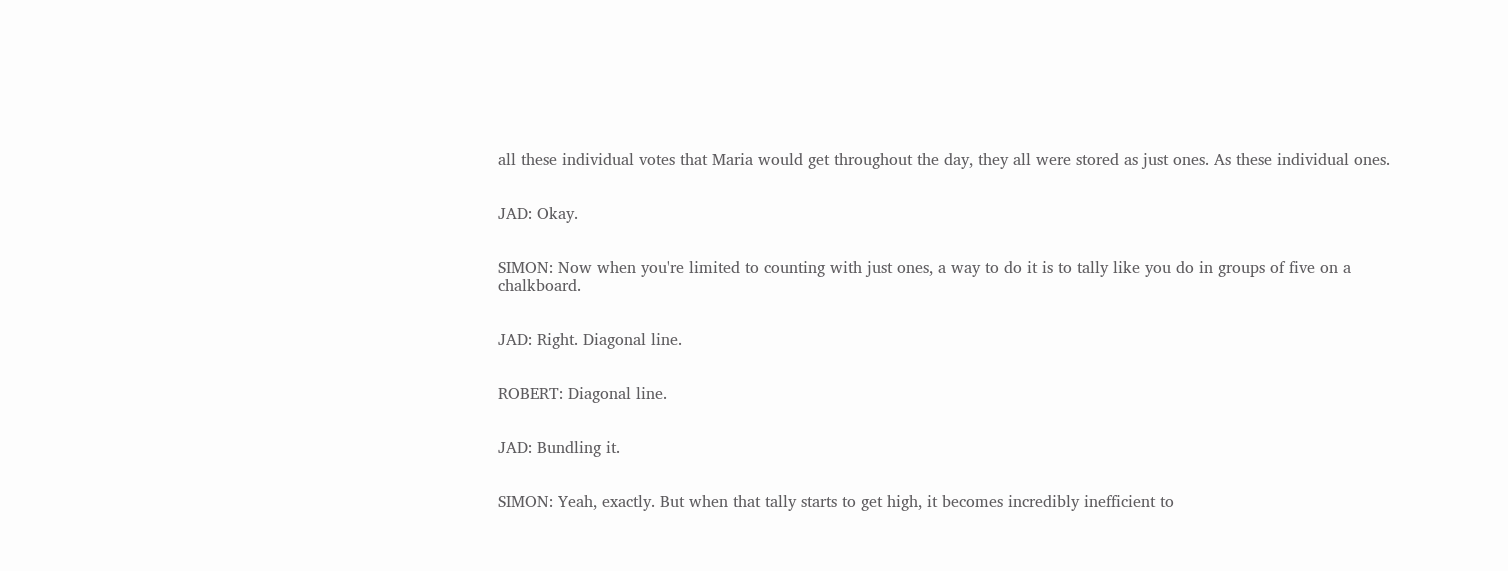all these individual votes that Maria would get throughout the day, they all were stored as just ones. As these individual ones.


JAD: Okay.


SIMON: Now when you're limited to counting with just ones, a way to do it is to tally like you do in groups of five on a chalkboard.


JAD: Right. Diagonal line.


ROBERT: Diagonal line.


JAD: Bundling it.


SIMON: Yeah, exactly. But when that tally starts to get high, it becomes incredibly inefficient to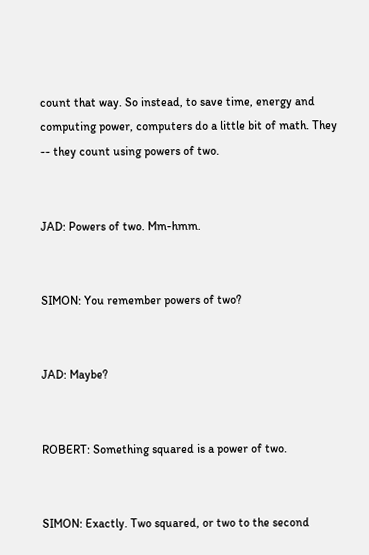count that way. So instead, to save time, energy and computing power, computers do a little bit of math. They -- they count using powers of two.


JAD: Powers of two. Mm-hmm.


SIMON: You remember powers of two?


JAD: Maybe?


ROBERT: Something squared is a power of two.


SIMON: Exactly. Two squared, or two to the second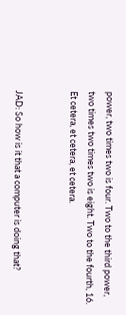power, two times two is four. Two to the third power, two times two times two is eight. Two to the fourth, 16. Et cetera, et cetera, et cetera.


JAD: So how is it that a computer is doing that?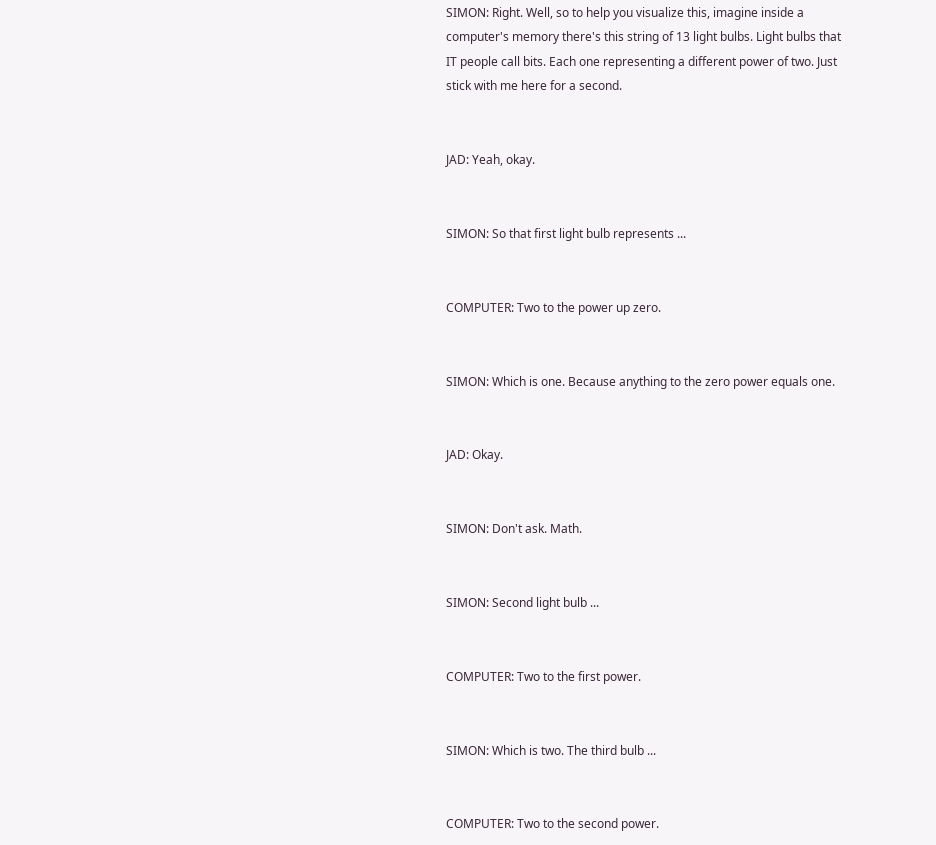SIMON: Right. Well, so to help you visualize this, imagine inside a computer's memory there's this string of 13 light bulbs. Light bulbs that IT people call bits. Each one representing a different power of two. Just stick with me here for a second.


JAD: Yeah, okay.


SIMON: So that first light bulb represents ...


COMPUTER: Two to the power up zero.


SIMON: Which is one. Because anything to the zero power equals one.


JAD: Okay.


SIMON: Don't ask. Math.


SIMON: Second light bulb ...


COMPUTER: Two to the first power.


SIMON: Which is two. The third bulb ...


COMPUTER: Two to the second power.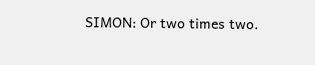SIMON: Or two times two.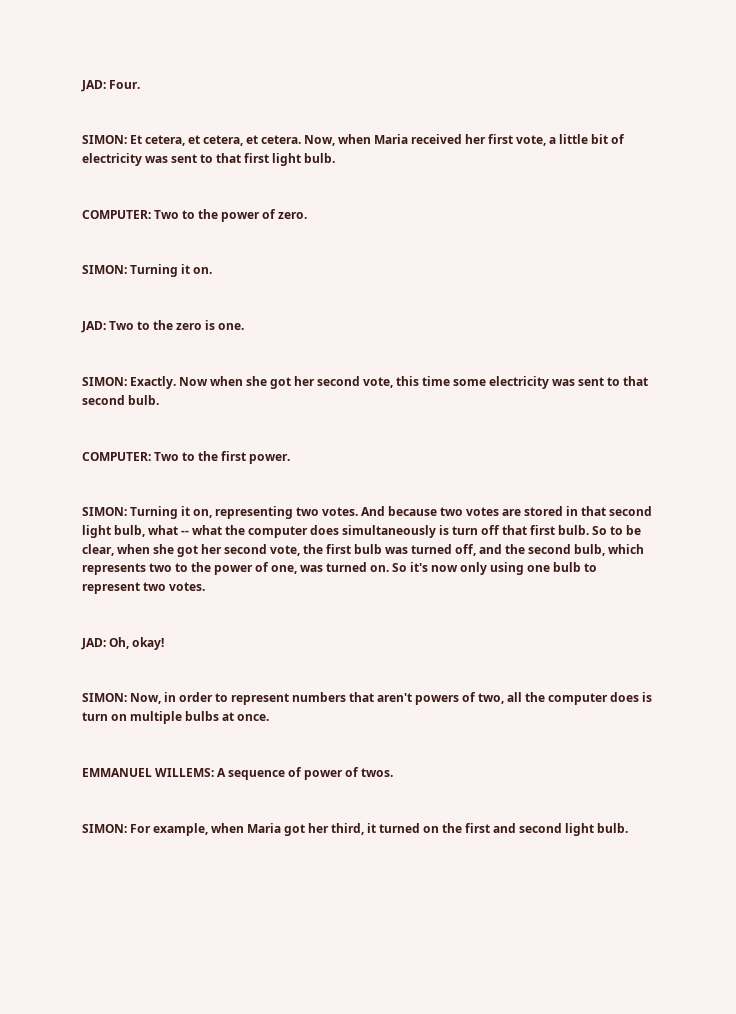JAD: Four.


SIMON: Et cetera, et cetera, et cetera. Now, when Maria received her first vote, a little bit of electricity was sent to that first light bulb.


COMPUTER: Two to the power of zero.


SIMON: Turning it on.


JAD: Two to the zero is one.


SIMON: Exactly. Now when she got her second vote, this time some electricity was sent to that second bulb.


COMPUTER: Two to the first power.


SIMON: Turning it on, representing two votes. And because two votes are stored in that second light bulb, what -- what the computer does simultaneously is turn off that first bulb. So to be clear, when she got her second vote, the first bulb was turned off, and the second bulb, which represents two to the power of one, was turned on. So it's now only using one bulb to represent two votes.


JAD: Oh, okay!


SIMON: Now, in order to represent numbers that aren't powers of two, all the computer does is turn on multiple bulbs at once.


EMMANUEL WILLEMS: A sequence of power of twos.


SIMON: For example, when Maria got her third, it turned on the first and second light bulb.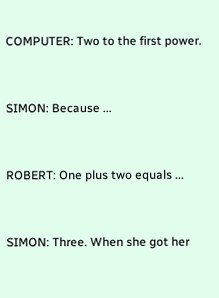COMPUTER: Two to the first power.


SIMON: Because ...


ROBERT: One plus two equals ...


SIMON: Three. When she got her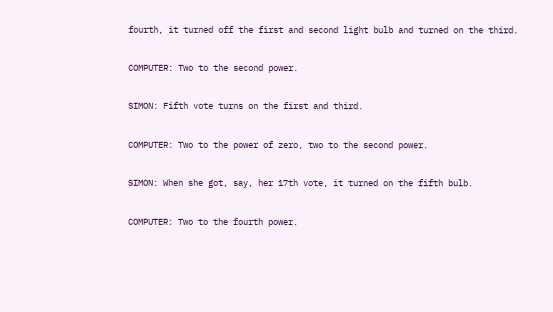fourth, it turned off the first and second light bulb and turned on the third.


COMPUTER: Two to the second power.


SIMON: Fifth vote turns on the first and third.


COMPUTER: Two to the power of zero, two to the second power.


SIMON: When she got, say, her 17th vote, it turned on the fifth bulb.


COMPUTER: Two to the fourth power.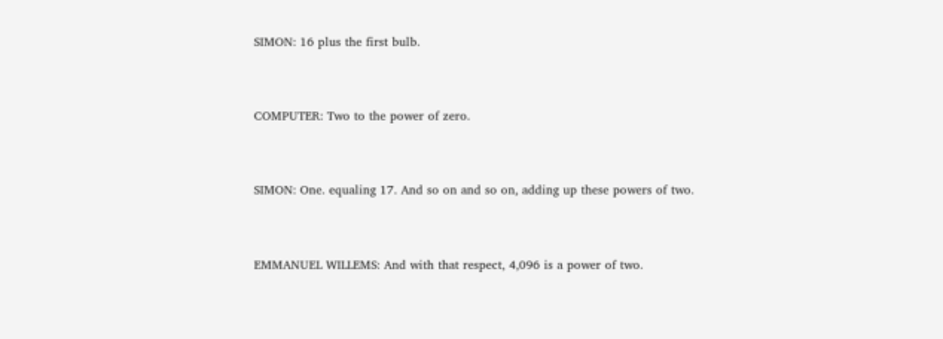SIMON: 16 plus the first bulb.


COMPUTER: Two to the power of zero.


SIMON: One. equaling 17. And so on and so on, adding up these powers of two.


EMMANUEL WILLEMS: And with that respect, 4,096 is a power of two.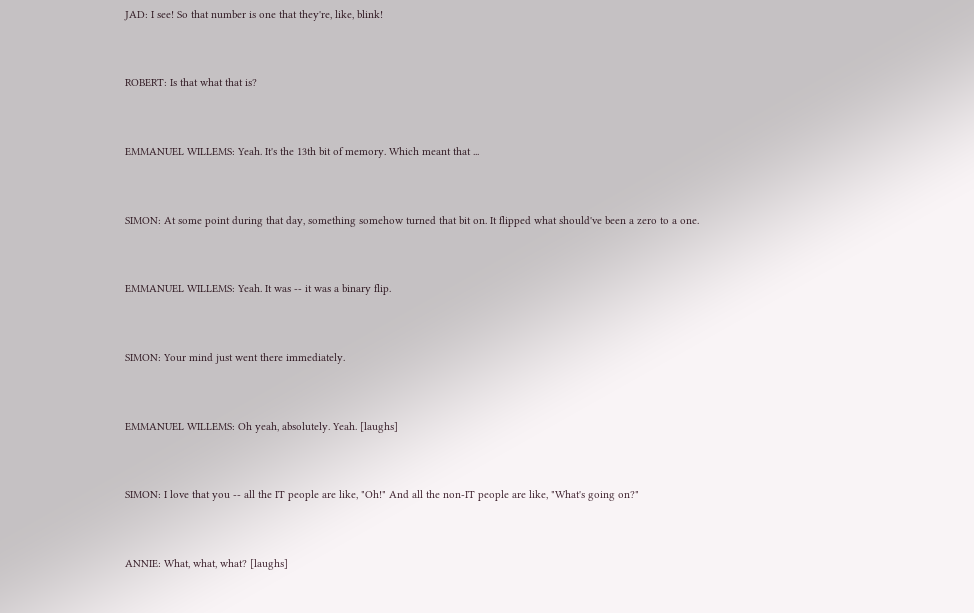JAD: I see! So that number is one that they're, like, blink!


ROBERT: Is that what that is?


EMMANUEL WILLEMS: Yeah. It's the 13th bit of memory. Which meant that ...


SIMON: At some point during that day, something somehow turned that bit on. It flipped what should've been a zero to a one.


EMMANUEL WILLEMS: Yeah. It was -- it was a binary flip.


SIMON: Your mind just went there immediately.


EMMANUEL WILLEMS: Oh yeah, absolutely. Yeah. [laughs]


SIMON: I love that you -- all the IT people are like, "Oh!" And all the non-IT people are like, "What's going on?"


ANNIE: What, what, what? [laughs]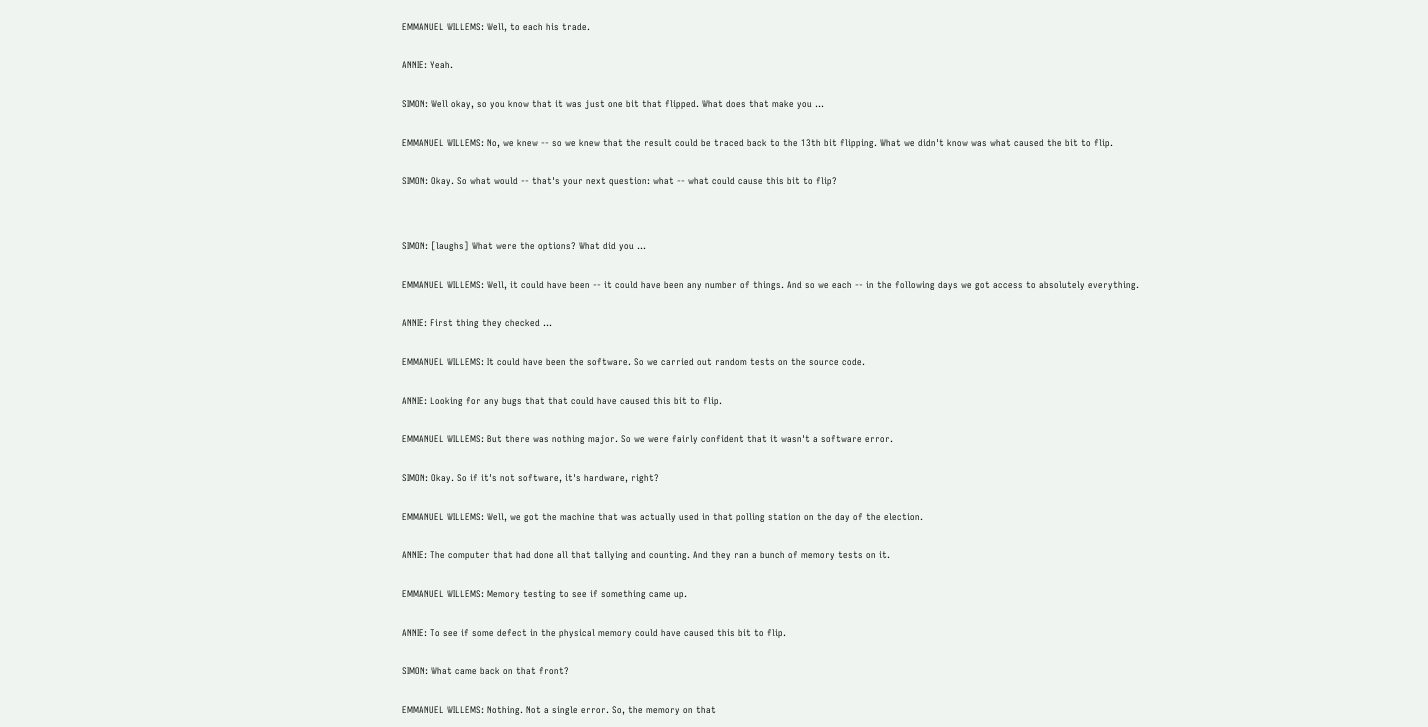EMMANUEL WILLEMS: Well, to each his trade.


ANNIE: Yeah.


SIMON: Well okay, so you know that it was just one bit that flipped. What does that make you ...


EMMANUEL WILLEMS: No, we knew -- so we knew that the result could be traced back to the 13th bit flipping. What we didn't know was what caused the bit to flip.


SIMON: Okay. So what would -- that's your next question: what -- what could cause this bit to flip?




SIMON: [laughs] What were the options? What did you ...


EMMANUEL WILLEMS: Well, it could have been -- it could have been any number of things. And so we each -- in the following days we got access to absolutely everything.


ANNIE: First thing they checked ...


EMMANUEL WILLEMS: It could have been the software. So we carried out random tests on the source code.


ANNIE: Looking for any bugs that that could have caused this bit to flip.


EMMANUEL WILLEMS: But there was nothing major. So we were fairly confident that it wasn't a software error.


SIMON: Okay. So if it's not software, it's hardware, right?


EMMANUEL WILLEMS: Well, we got the machine that was actually used in that polling station on the day of the election.


ANNIE: The computer that had done all that tallying and counting. And they ran a bunch of memory tests on it.


EMMANUEL WILLEMS: Memory testing to see if something came up.


ANNIE: To see if some defect in the physical memory could have caused this bit to flip.


SIMON: What came back on that front?


EMMANUEL WILLEMS: Nothing. Not a single error. So, the memory on that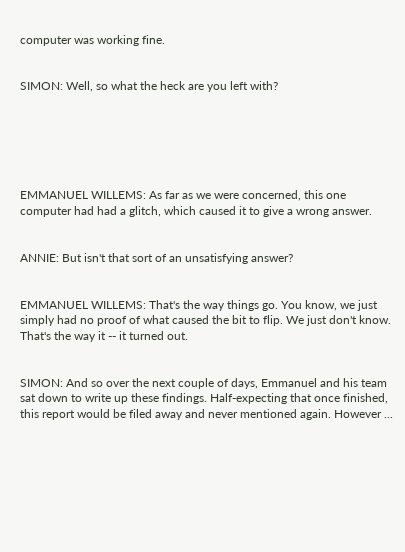computer was working fine.


SIMON: Well, so what the heck are you left with?






EMMANUEL WILLEMS: As far as we were concerned, this one computer had had a glitch, which caused it to give a wrong answer.


ANNIE: But isn't that sort of an unsatisfying answer?


EMMANUEL WILLEMS: That's the way things go. You know, we just simply had no proof of what caused the bit to flip. We just don't know. That's the way it -- it turned out.


SIMON: And so over the next couple of days, Emmanuel and his team sat down to write up these findings. Half-expecting that once finished, this report would be filed away and never mentioned again. However ...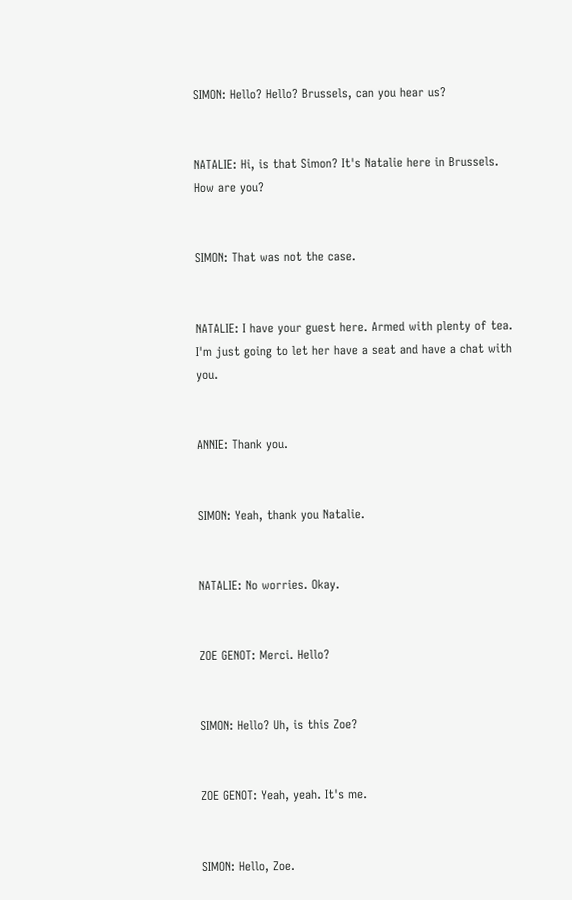SIMON: Hello? Hello? Brussels, can you hear us?


NATALIE: Hi, is that Simon? It's Natalie here in Brussels. How are you?


SIMON: That was not the case.


NATALIE: I have your guest here. Armed with plenty of tea. I'm just going to let her have a seat and have a chat with you.


ANNIE: Thank you.


SIMON: Yeah, thank you Natalie.


NATALIE: No worries. Okay.


ZOE GENOT: Merci. Hello?


SIMON: Hello? Uh, is this Zoe?


ZOE GENOT: Yeah, yeah. It's me.


SIMON: Hello, Zoe.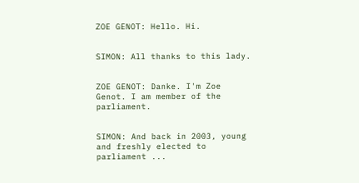ZOE GENOT: Hello. Hi.


SIMON: All thanks to this lady.


ZOE GENOT: Danke. I'm Zoe Genot. I am member of the parliament.


SIMON: And back in 2003, young and freshly elected to parliament ...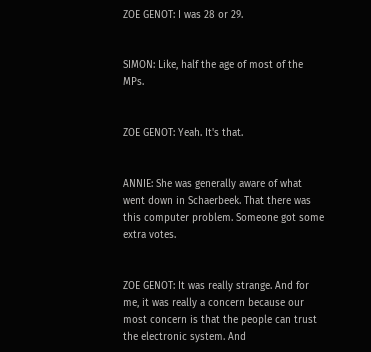ZOE GENOT: I was 28 or 29.


SIMON: Like, half the age of most of the MPs.


ZOE GENOT: Yeah. It's that.


ANNIE: She was generally aware of what went down in Schaerbeek. That there was this computer problem. Someone got some extra votes.


ZOE GENOT: It was really strange. And for me, it was really a concern because our most concern is that the people can trust the electronic system. And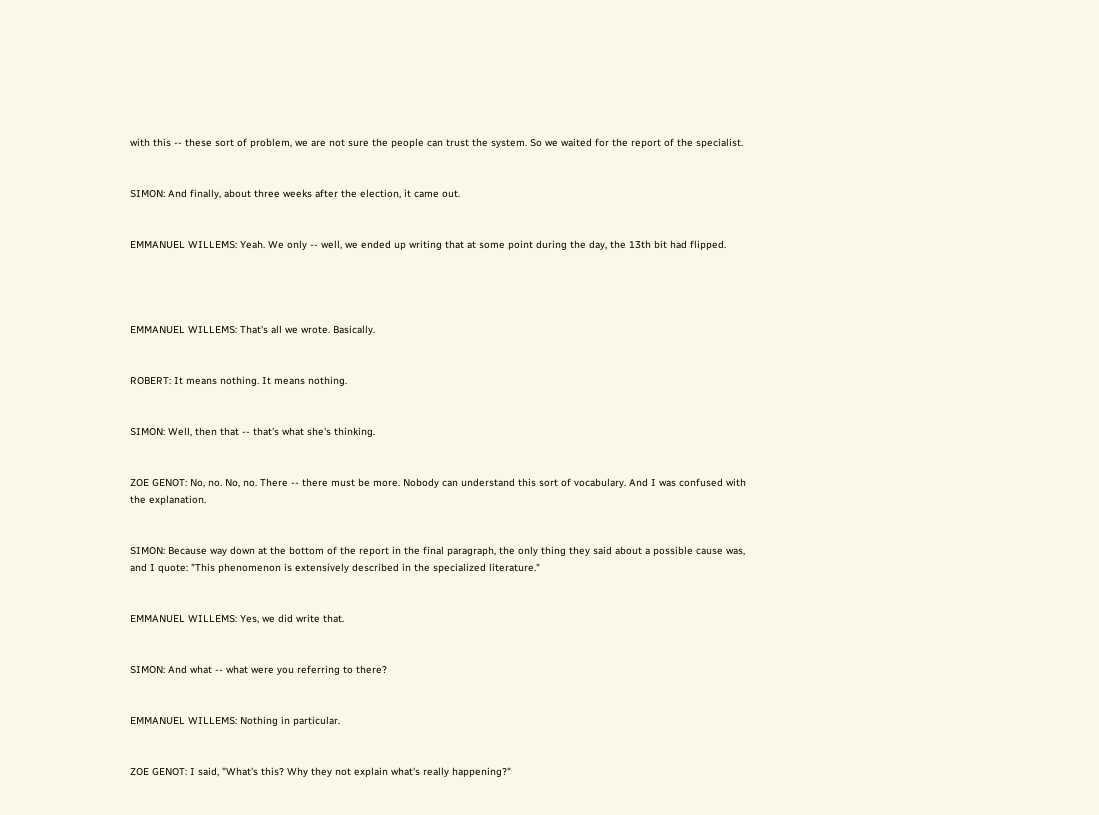with this -- these sort of problem, we are not sure the people can trust the system. So we waited for the report of the specialist.


SIMON: And finally, about three weeks after the election, it came out.


EMMANUEL WILLEMS: Yeah. We only -- well, we ended up writing that at some point during the day, the 13th bit had flipped.




EMMANUEL WILLEMS: That's all we wrote. Basically.


ROBERT: It means nothing. It means nothing.


SIMON: Well, then that -- that's what she's thinking.


ZOE GENOT: No, no. No, no. There -- there must be more. Nobody can understand this sort of vocabulary. And I was confused with the explanation.


SIMON: Because way down at the bottom of the report in the final paragraph, the only thing they said about a possible cause was, and I quote: "This phenomenon is extensively described in the specialized literature."


EMMANUEL WILLEMS: Yes, we did write that.


SIMON: And what -- what were you referring to there?


EMMANUEL WILLEMS: Nothing in particular.


ZOE GENOT: I said, "What's this? Why they not explain what's really happening?"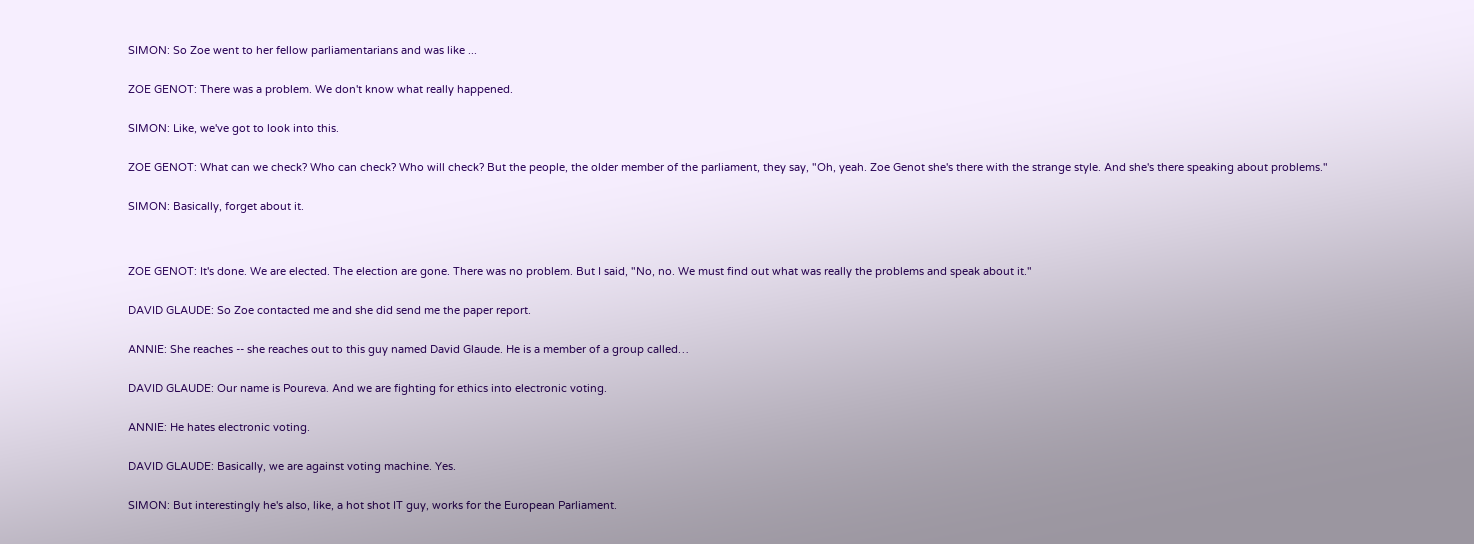SIMON: So Zoe went to her fellow parliamentarians and was like ...


ZOE GENOT: There was a problem. We don't know what really happened.


SIMON: Like, we've got to look into this.


ZOE GENOT: What can we check? Who can check? Who will check? But the people, the older member of the parliament, they say, "Oh, yeah. Zoe Genot she's there with the strange style. And she's there speaking about problems."


SIMON: Basically, forget about it.




ZOE GENOT: It's done. We are elected. The election are gone. There was no problem. But I said, "No, no. We must find out what was really the problems and speak about it."


DAVID GLAUDE: So Zoe contacted me and she did send me the paper report.


ANNIE: She reaches -- she reaches out to this guy named David Glaude. He is a member of a group called…


DAVID GLAUDE: Our name is Poureva. And we are fighting for ethics into electronic voting.


ANNIE: He hates electronic voting.


DAVID GLAUDE: Basically, we are against voting machine. Yes.


SIMON: But interestingly he's also, like, a hot shot IT guy, works for the European Parliament.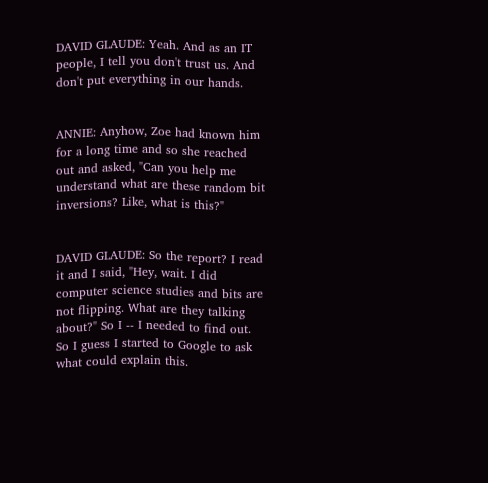DAVID GLAUDE: Yeah. And as an IT people, I tell you don't trust us. And don't put everything in our hands.


ANNIE: Anyhow, Zoe had known him for a long time and so she reached out and asked, "Can you help me understand what are these random bit inversions? Like, what is this?"


DAVID GLAUDE: So the report? I read it and I said, "Hey, wait. I did computer science studies and bits are not flipping. What are they talking about?" So I -- I needed to find out. So I guess I started to Google to ask what could explain this.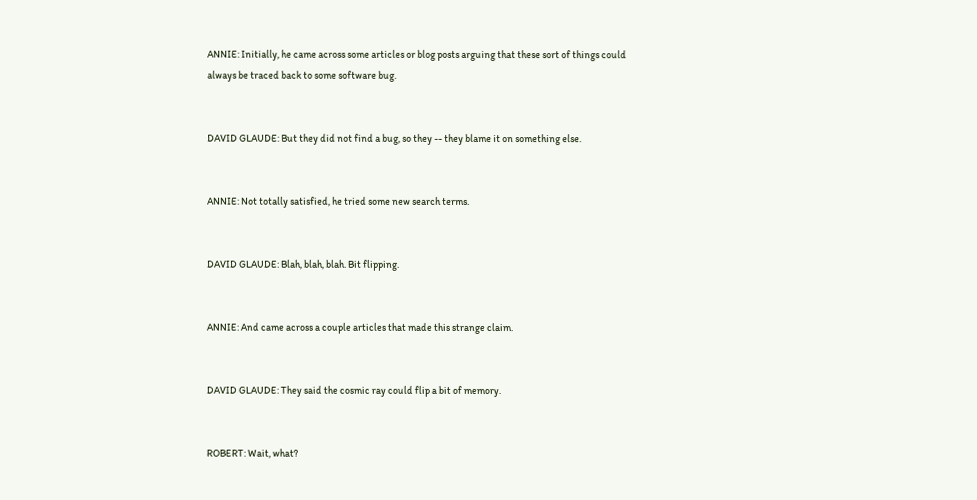ANNIE: Initially, he came across some articles or blog posts arguing that these sort of things could always be traced back to some software bug.


DAVID GLAUDE: But they did not find a bug, so they -- they blame it on something else.


ANNIE: Not totally satisfied, he tried some new search terms.


DAVID GLAUDE: Blah, blah, blah. Bit flipping.


ANNIE: And came across a couple articles that made this strange claim.


DAVID GLAUDE: They said the cosmic ray could flip a bit of memory.


ROBERT: Wait, what?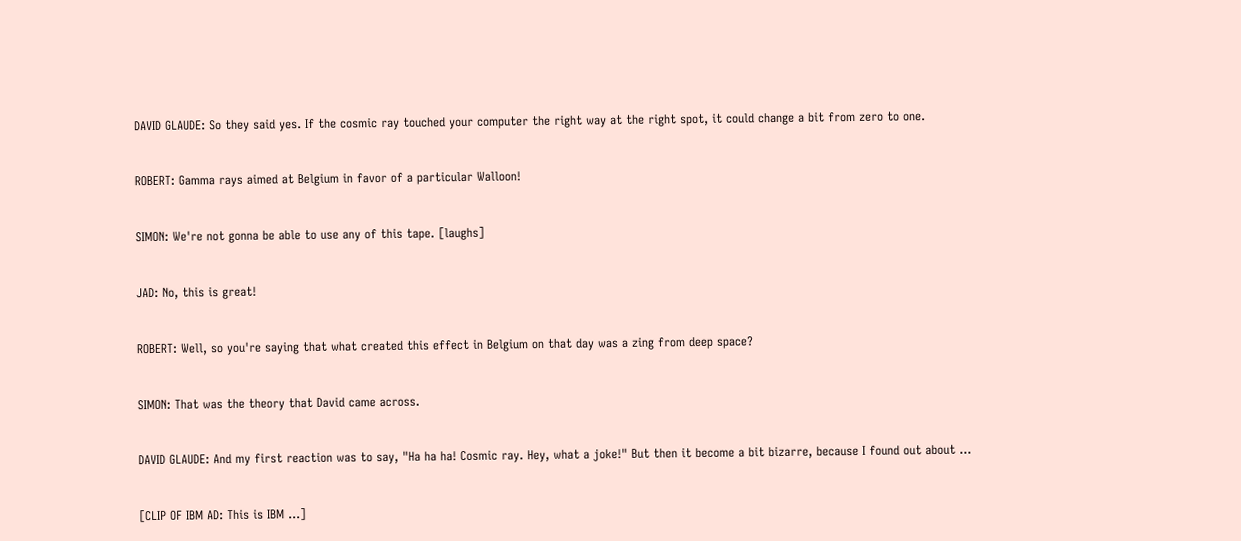DAVID GLAUDE: So they said yes. If the cosmic ray touched your computer the right way at the right spot, it could change a bit from zero to one.


ROBERT: Gamma rays aimed at Belgium in favor of a particular Walloon!


SIMON: We're not gonna be able to use any of this tape. [laughs]


JAD: No, this is great!


ROBERT: Well, so you're saying that what created this effect in Belgium on that day was a zing from deep space?


SIMON: That was the theory that David came across.


DAVID GLAUDE: And my first reaction was to say, "Ha ha ha! Cosmic ray. Hey, what a joke!" But then it become a bit bizarre, because I found out about ...


[CLIP OF IBM AD: This is IBM ...]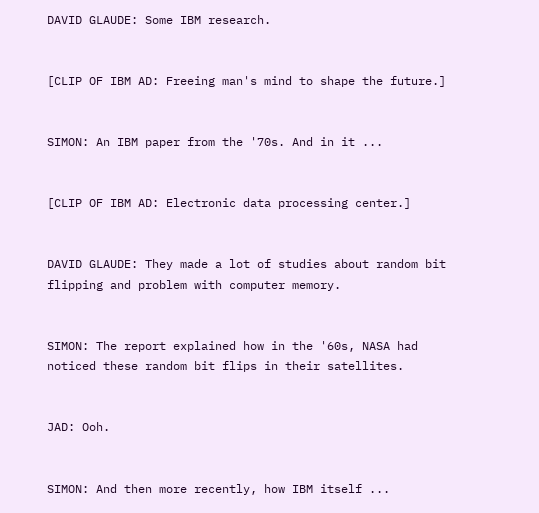DAVID GLAUDE: Some IBM research.


[CLIP OF IBM AD: Freeing man's mind to shape the future.]


SIMON: An IBM paper from the '70s. And in it ...


[CLIP OF IBM AD: Electronic data processing center.]


DAVID GLAUDE: They made a lot of studies about random bit flipping and problem with computer memory.


SIMON: The report explained how in the '60s, NASA had noticed these random bit flips in their satellites.


JAD: Ooh.


SIMON: And then more recently, how IBM itself ...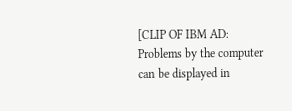[CLIP OF IBM AD: Problems by the computer can be displayed in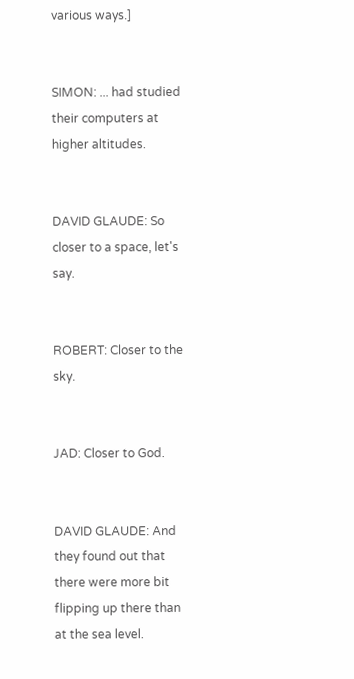various ways.]


SIMON: ... had studied their computers at higher altitudes.


DAVID GLAUDE: So closer to a space, let's say.


ROBERT: Closer to the sky.


JAD: Closer to God.


DAVID GLAUDE: And they found out that there were more bit flipping up there than at the sea level.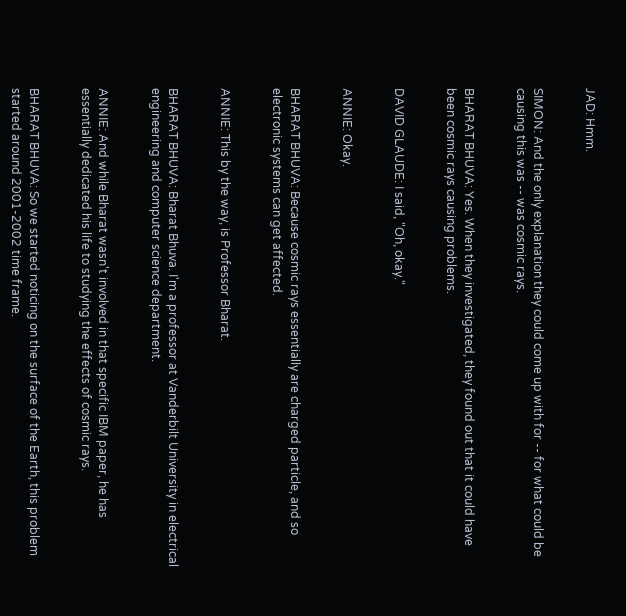JAD: Hmm.


SIMON: And the only explanation they could come up with for -- for what could be causing this was -- was cosmic rays.


BHARAT BHUVA: Yes. When they investigated, they found out that it could have been cosmic rays causing problems.


DAVID GLAUDE: I said, "Oh, okay."


ANNIE: Okay.


BHARAT BHUVA: Because cosmic rays essentially are charged particle, and so electronic systems can get affected.


ANNIE: This by the way, is Professor Bharat.


BHARAT BHUVA: Bharat Bhuva. I'm a professor at Vanderbilt University in electrical engineering and computer science department.


ANNIE: And while Bharat wasn't involved in that specific IBM paper, he has essentially dedicated his life to studying the effects of cosmic rays.


BHARAT BHUVA: So we started noticing on the surface of the Earth, this problem started around 2001-2002 time frame.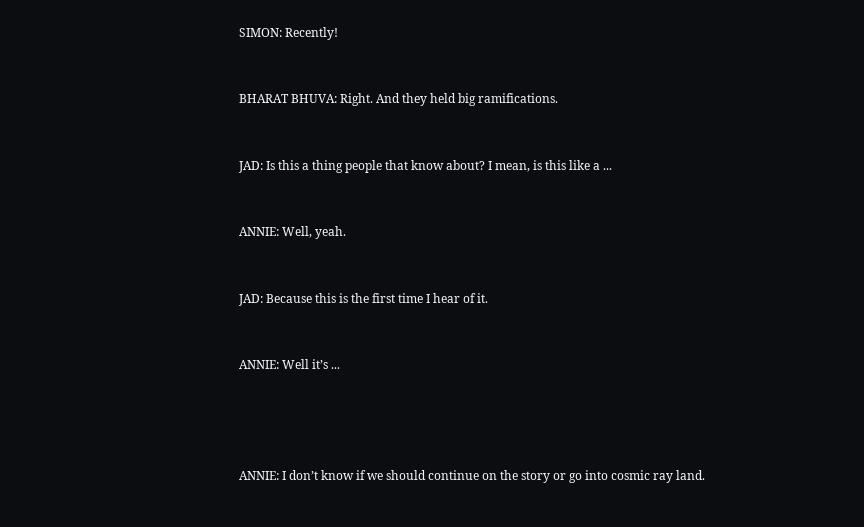SIMON: Recently!


BHARAT BHUVA: Right. And they held big ramifications.


JAD: Is this a thing people that know about? I mean, is this like a ...


ANNIE: Well, yeah.


JAD: Because this is the first time I hear of it.


ANNIE: Well it’s ...




ANNIE: I don’t know if we should continue on the story or go into cosmic ray land.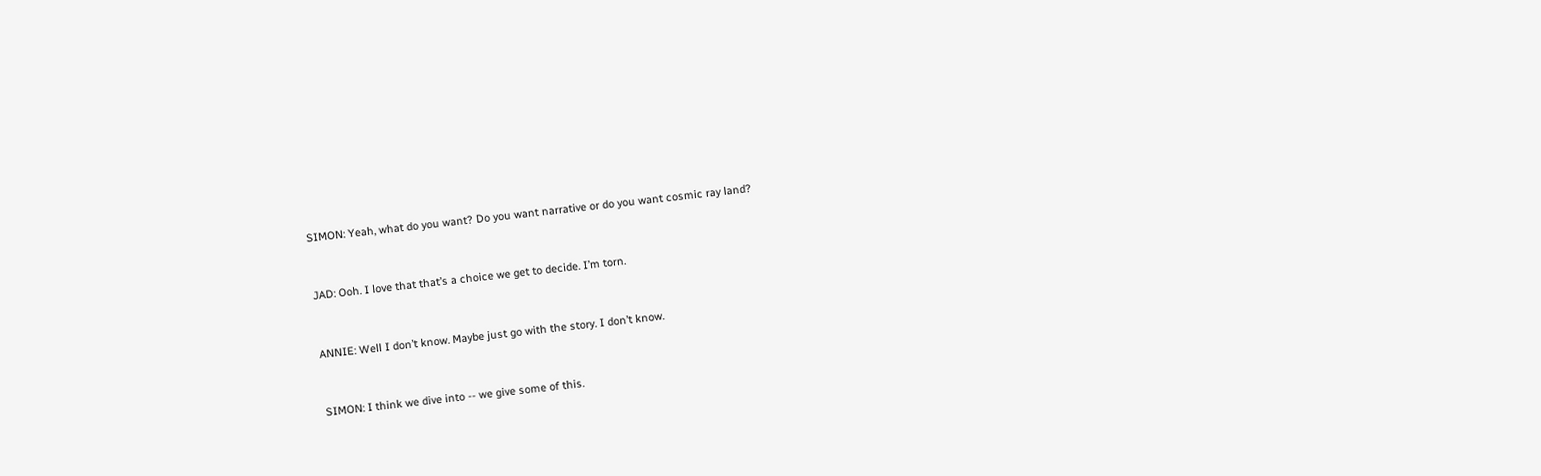SIMON: Yeah, what do you want? Do you want narrative or do you want cosmic ray land?


JAD: Ooh. I love that that’s a choice we get to decide. I’m torn.


ANNIE: Well I don’t know. Maybe just go with the story. I don’t know.


SIMON: I think we dive into -- we give some of this.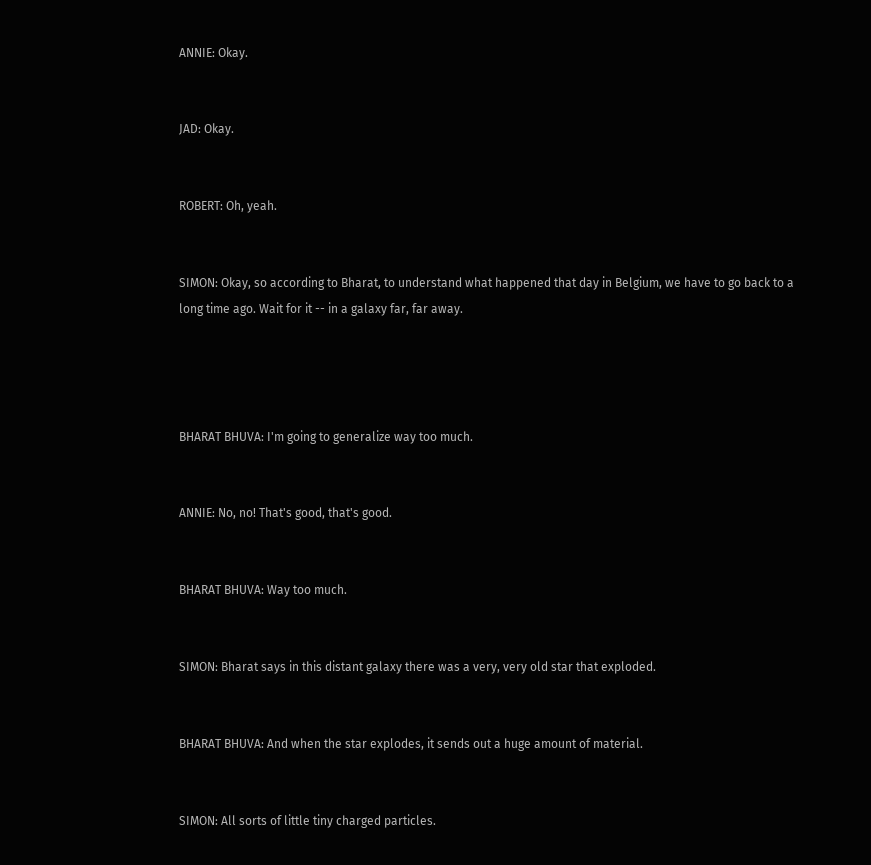ANNIE: Okay.


JAD: Okay.


ROBERT: Oh, yeah.


SIMON: Okay, so according to Bharat, to understand what happened that day in Belgium, we have to go back to a long time ago. Wait for it -- in a galaxy far, far away.




BHARAT BHUVA: I'm going to generalize way too much.


ANNIE: No, no! That's good, that's good.


BHARAT BHUVA: Way too much.


SIMON: Bharat says in this distant galaxy there was a very, very old star that exploded.


BHARAT BHUVA: And when the star explodes, it sends out a huge amount of material.


SIMON: All sorts of little tiny charged particles.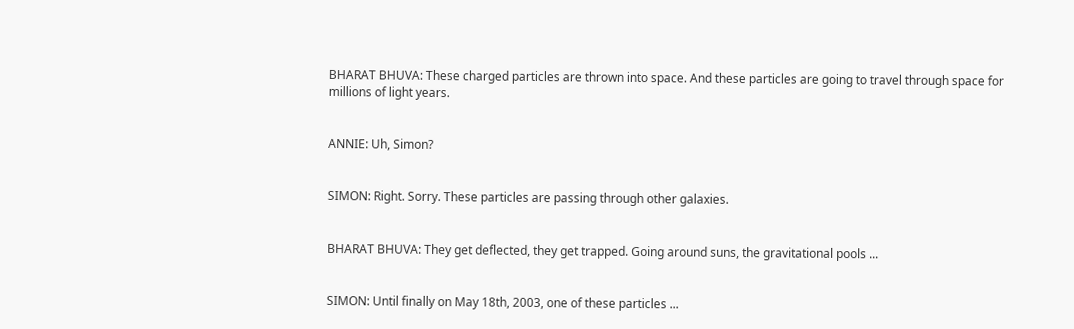BHARAT BHUVA: These charged particles are thrown into space. And these particles are going to travel through space for millions of light years.


ANNIE: Uh, Simon?


SIMON: Right. Sorry. These particles are passing through other galaxies.


BHARAT BHUVA: They get deflected, they get trapped. Going around suns, the gravitational pools ...


SIMON: Until finally on May 18th, 2003, one of these particles ...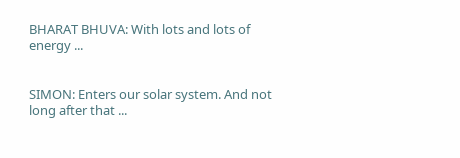BHARAT BHUVA: With lots and lots of energy ...


SIMON: Enters our solar system. And not long after that ...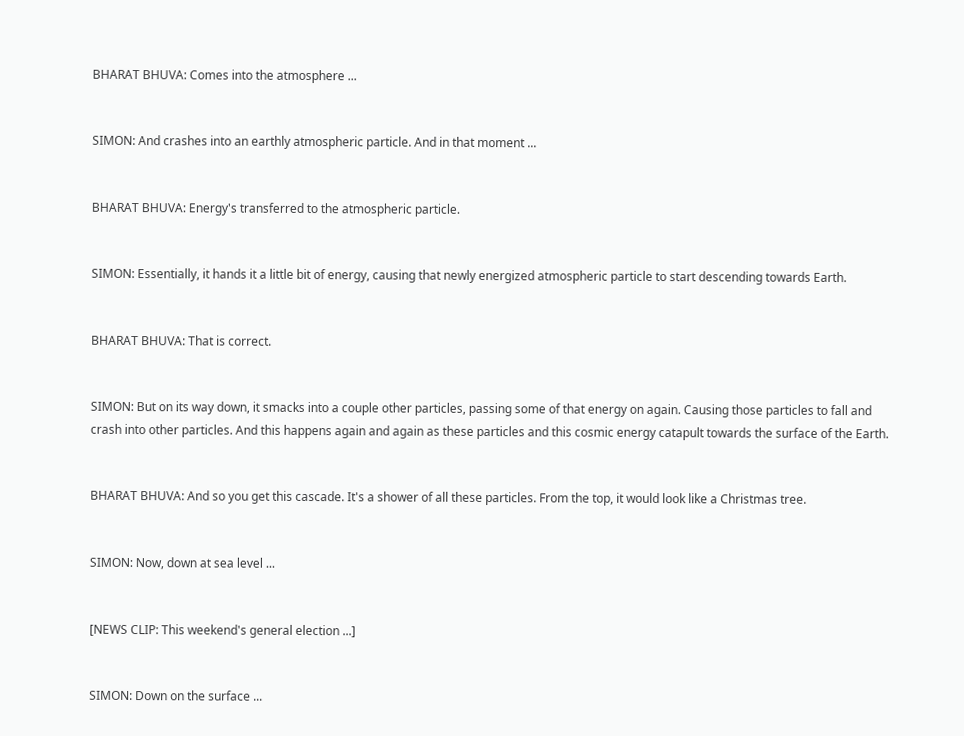BHARAT BHUVA: Comes into the atmosphere ...


SIMON: And crashes into an earthly atmospheric particle. And in that moment ...


BHARAT BHUVA: Energy's transferred to the atmospheric particle.


SIMON: Essentially, it hands it a little bit of energy, causing that newly energized atmospheric particle to start descending towards Earth.


BHARAT BHUVA: That is correct.


SIMON: But on its way down, it smacks into a couple other particles, passing some of that energy on again. Causing those particles to fall and crash into other particles. And this happens again and again as these particles and this cosmic energy catapult towards the surface of the Earth.


BHARAT BHUVA: And so you get this cascade. It's a shower of all these particles. From the top, it would look like a Christmas tree.


SIMON: Now, down at sea level ...


[NEWS CLIP: This weekend's general election ...]


SIMON: Down on the surface ...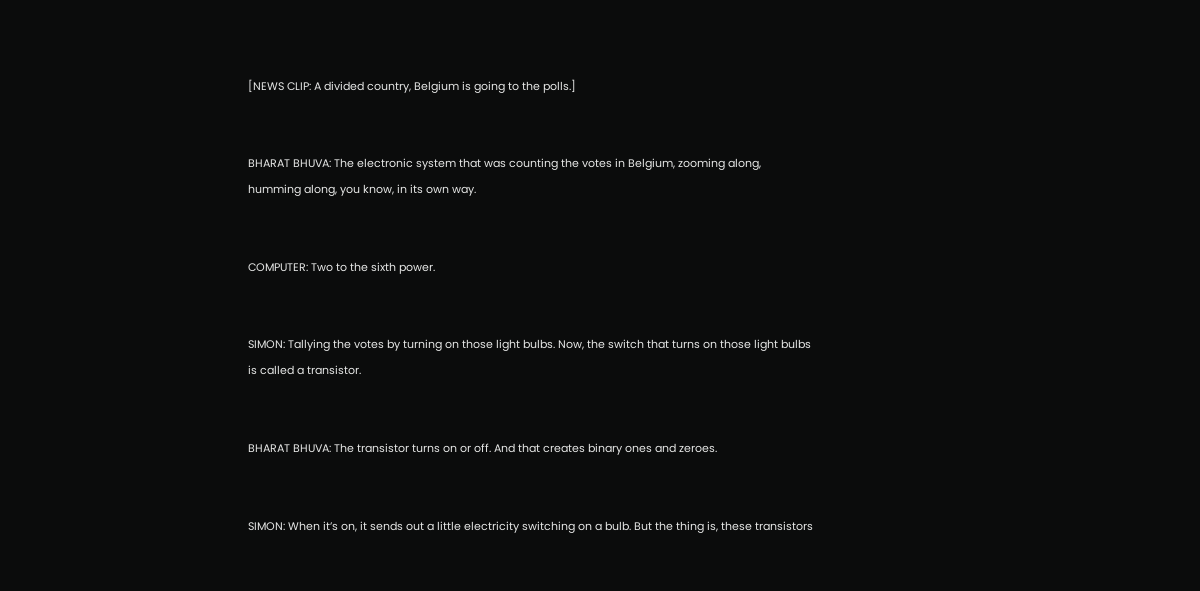[NEWS CLIP: A divided country, Belgium is going to the polls.]


BHARAT BHUVA: The electronic system that was counting the votes in Belgium, zooming along, humming along, you know, in its own way.


COMPUTER: Two to the sixth power.


SIMON: Tallying the votes by turning on those light bulbs. Now, the switch that turns on those light bulbs is called a transistor.


BHARAT BHUVA: The transistor turns on or off. And that creates binary ones and zeroes.


SIMON: When it’s on, it sends out a little electricity switching on a bulb. But the thing is, these transistors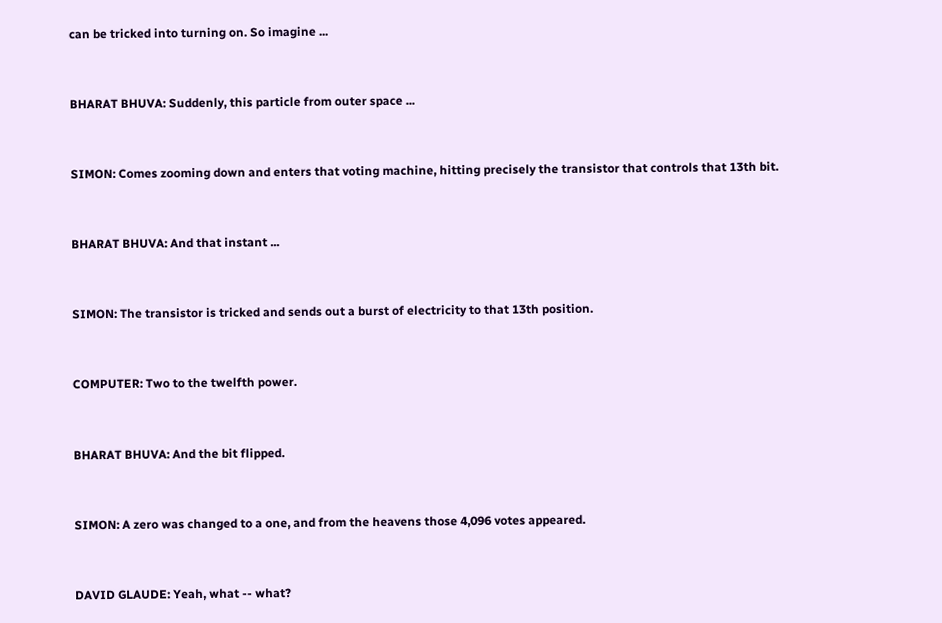can be tricked into turning on. So imagine ...


BHARAT BHUVA: Suddenly, this particle from outer space ...


SIMON: Comes zooming down and enters that voting machine, hitting precisely the transistor that controls that 13th bit.


BHARAT BHUVA: And that instant ...


SIMON: The transistor is tricked and sends out a burst of electricity to that 13th position.


COMPUTER: Two to the twelfth power.


BHARAT BHUVA: And the bit flipped.


SIMON: A zero was changed to a one, and from the heavens those 4,096 votes appeared.


DAVID GLAUDE: Yeah, what -- what?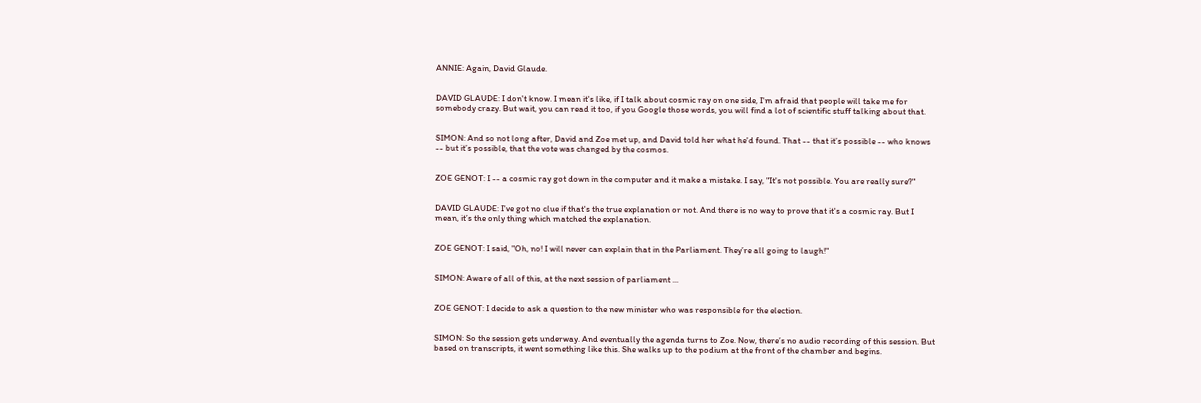ANNIE: Again, David Glaude.


DAVID GLAUDE: I don't know. I mean it's like, if I talk about cosmic ray on one side, I'm afraid that people will take me for somebody crazy. But wait, you can read it too, if you Google those words, you will find a lot of scientific stuff talking about that.


SIMON: And so not long after, David and Zoe met up, and David told her what he'd found. That -- that it’s possible -- who knows -- but it’s possible, that the vote was changed by the cosmos.


ZOE GENOT: I -- a cosmic ray got down in the computer and it make a mistake. I say, "It's not possible. You are really sure?"


DAVID GLAUDE: I've got no clue if that's the true explanation or not. And there is no way to prove that it's a cosmic ray. But I mean, it’s the only thing which matched the explanation.


ZOE GENOT: I said, "Oh, no! I will never can explain that in the Parliament. They’re all going to laugh!"


SIMON: Aware of all of this, at the next session of parliament ...


ZOE GENOT: I decide to ask a question to the new minister who was responsible for the election.


SIMON: So the session gets underway. And eventually the agenda turns to Zoe. Now, there’s no audio recording of this session. But based on transcripts, it went something like this. She walks up to the podium at the front of the chamber and begins.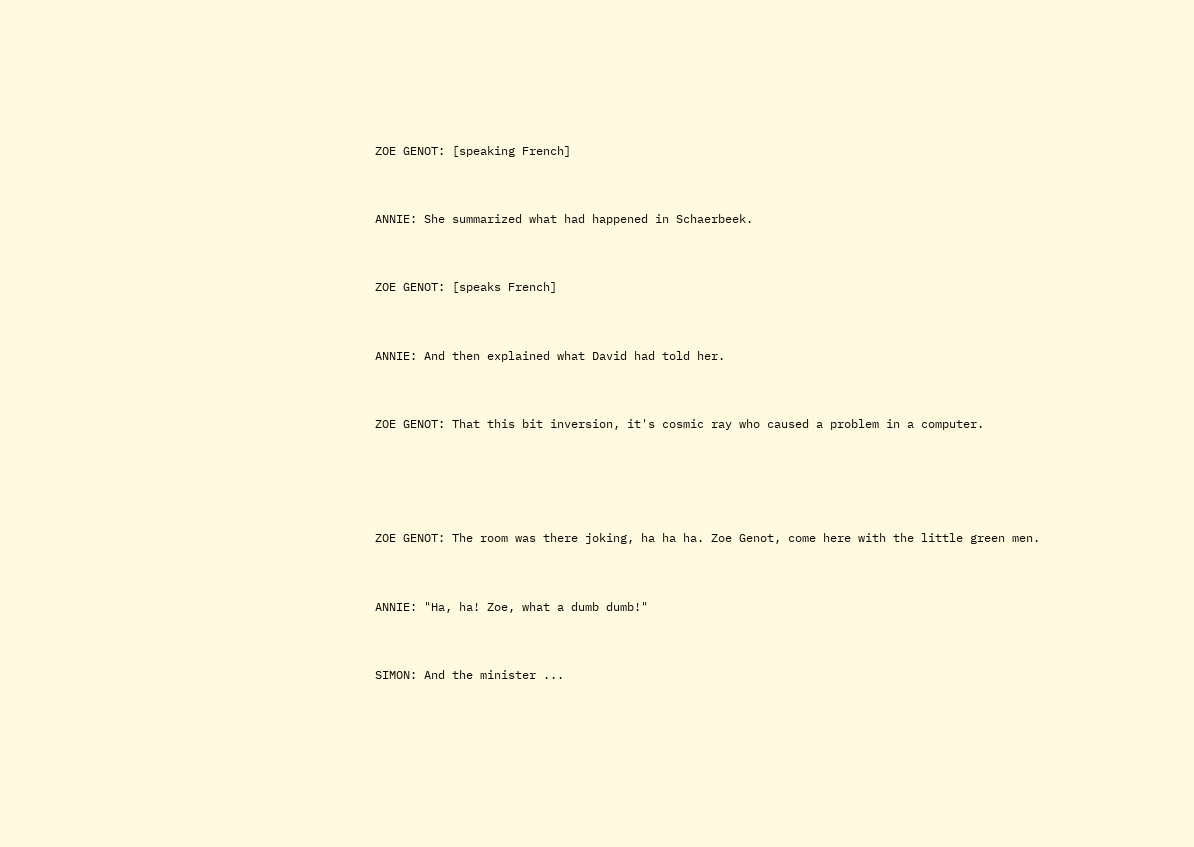ZOE GENOT: [speaking French]


ANNIE: She summarized what had happened in Schaerbeek.


ZOE GENOT: [speaks French]


ANNIE: And then explained what David had told her.


ZOE GENOT: That this bit inversion, it's cosmic ray who caused a problem in a computer.




ZOE GENOT: The room was there joking, ha ha ha. Zoe Genot, come here with the little green men.


ANNIE: "Ha, ha! Zoe, what a dumb dumb!"


SIMON: And the minister ...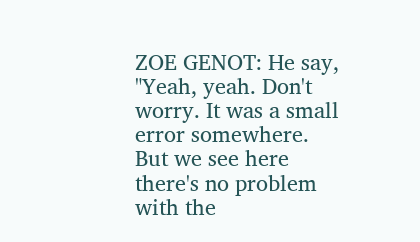ZOE GENOT: He say, "Yeah, yeah. Don't worry. It was a small error somewhere. But we see here there's no problem with the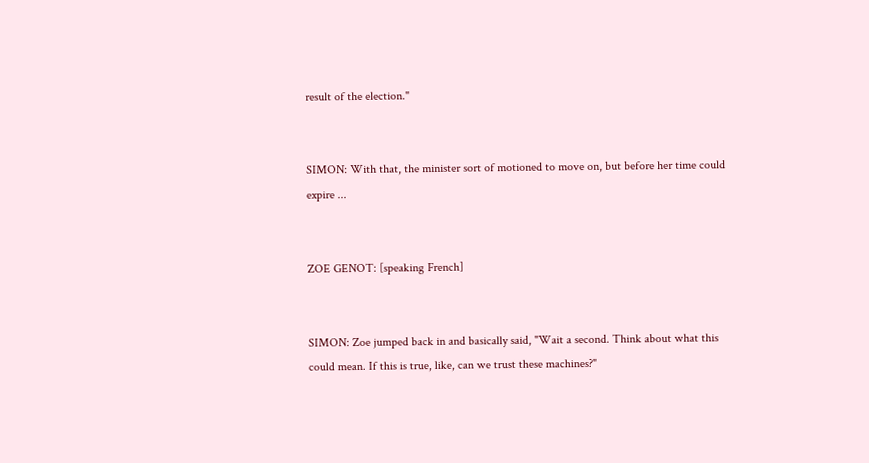result of the election."


SIMON: With that, the minister sort of motioned to move on, but before her time could expire ...


ZOE GENOT: [speaking French]


SIMON: Zoe jumped back in and basically said, "Wait a second. Think about what this could mean. If this is true, like, can we trust these machines?"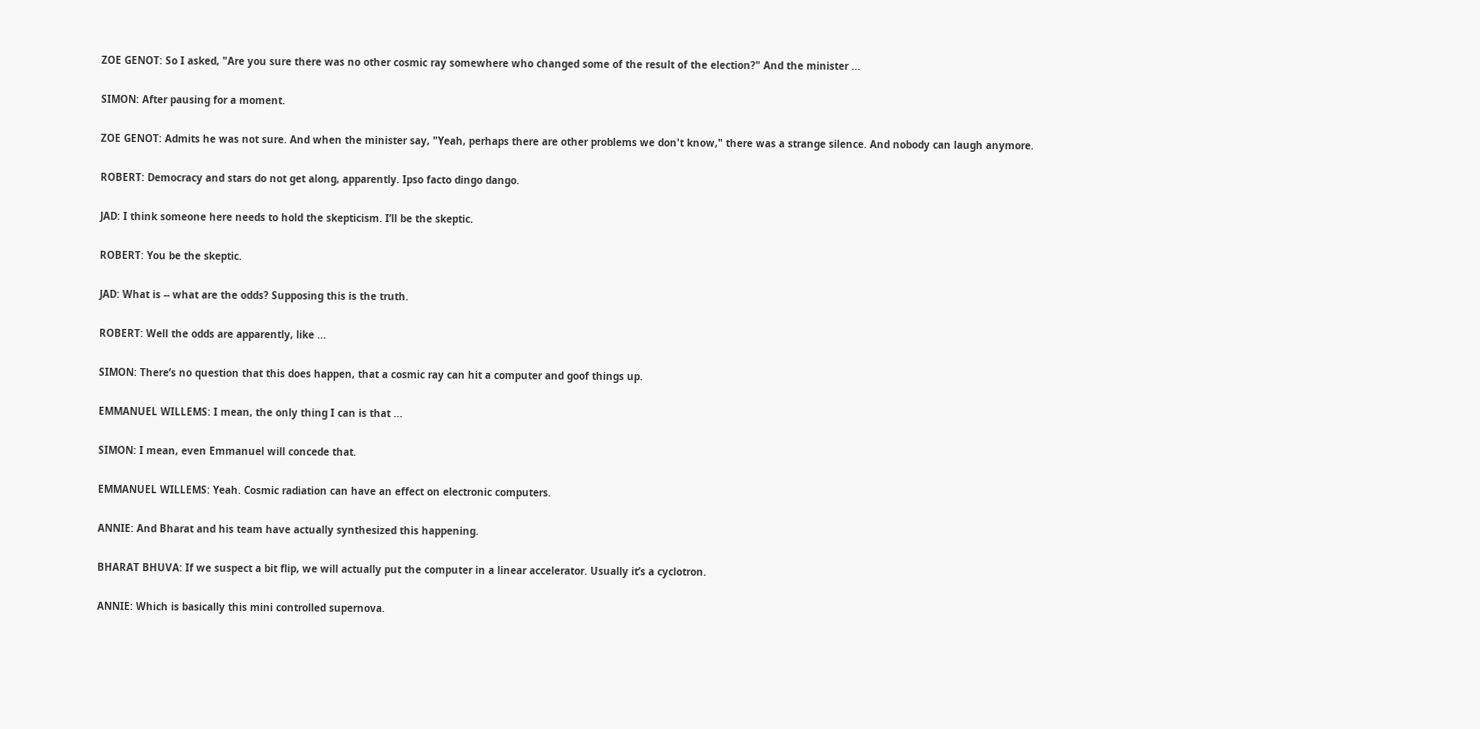ZOE GENOT: So I asked, "Are you sure there was no other cosmic ray somewhere who changed some of the result of the election?" And the minister ...


SIMON: After pausing for a moment.


ZOE GENOT: Admits he was not sure. And when the minister say, "Yeah, perhaps there are other problems we don't know," there was a strange silence. And nobody can laugh anymore.


ROBERT: Democracy and stars do not get along, apparently. Ipso facto dingo dango.


JAD: I think someone here needs to hold the skepticism. I’ll be the skeptic.


ROBERT: You be the skeptic.


JAD: What is -- what are the odds? Supposing this is the truth.


ROBERT: Well the odds are apparently, like ...


SIMON: There’s no question that this does happen, that a cosmic ray can hit a computer and goof things up.


EMMANUEL WILLEMS: I mean, the only thing I can is that ...


SIMON: I mean, even Emmanuel will concede that.


EMMANUEL WILLEMS: Yeah. Cosmic radiation can have an effect on electronic computers.


ANNIE: And Bharat and his team have actually synthesized this happening.


BHARAT BHUVA: If we suspect a bit flip, we will actually put the computer in a linear accelerator. Usually it’s a cyclotron.


ANNIE: Which is basically this mini controlled supernova.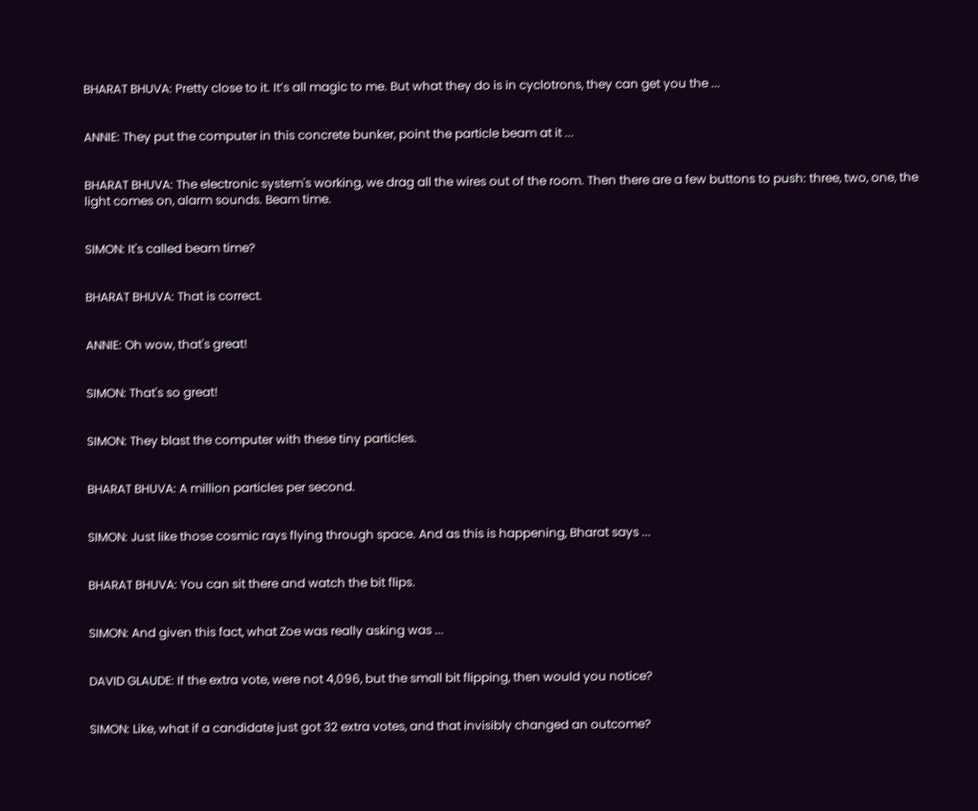BHARAT BHUVA: Pretty close to it. It’s all magic to me. But what they do is in cyclotrons, they can get you the ...


ANNIE: They put the computer in this concrete bunker, point the particle beam at it ...


BHARAT BHUVA: The electronic system's working, we drag all the wires out of the room. Then there are a few buttons to push: three, two, one, the light comes on, alarm sounds. Beam time.


SIMON: It's called beam time?


BHARAT BHUVA: That is correct.


ANNIE: Oh wow, that's great!


SIMON: That's so great!


SIMON: They blast the computer with these tiny particles.


BHARAT BHUVA: A million particles per second.


SIMON: Just like those cosmic rays flying through space. And as this is happening, Bharat says ...


BHARAT BHUVA: You can sit there and watch the bit flips.


SIMON: And given this fact, what Zoe was really asking was ...


DAVID GLAUDE: If the extra vote, were not 4,096, but the small bit flipping, then would you notice?


SIMON: Like, what if a candidate just got 32 extra votes, and that invisibly changed an outcome?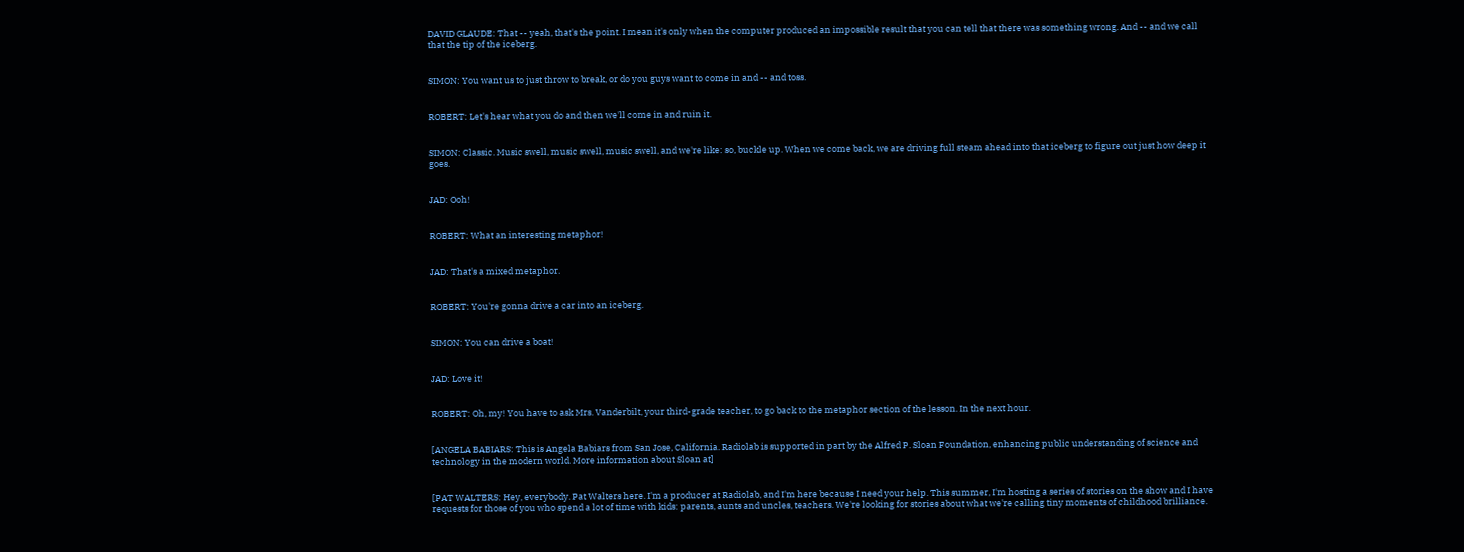DAVID GLAUDE: That -- yeah, that's the point. I mean it's only when the computer produced an impossible result that you can tell that there was something wrong. And -- and we call that the tip of the iceberg.


SIMON: You want us to just throw to break, or do you guys want to come in and -- and toss.


ROBERT: Let's hear what you do and then we'll come in and ruin it.


SIMON: Classic. Music swell, music swell, music swell, and we're like: so, buckle up. When we come back, we are driving full steam ahead into that iceberg to figure out just how deep it goes.


JAD: Ooh!


ROBERT: What an interesting metaphor!


JAD: That's a mixed metaphor.


ROBERT: You're gonna drive a car into an iceberg.


SIMON: You can drive a boat!


JAD: Love it!


ROBERT: Oh, my! You have to ask Mrs. Vanderbilt, your third-grade teacher, to go back to the metaphor section of the lesson. In the next hour.


[ANGELA BABIARS: This is Angela Babiars from San Jose, California. Radiolab is supported in part by the Alfred P. Sloan Foundation, enhancing public understanding of science and technology in the modern world. More information about Sloan at]


[PAT WALTERS: Hey, everybody. Pat Walters here. I'm a producer at Radiolab, and I'm here because I need your help. This summer, I'm hosting a series of stories on the show and I have requests for those of you who spend a lot of time with kids: parents, aunts and uncles, teachers. We're looking for stories about what we're calling tiny moments of childhood brilliance.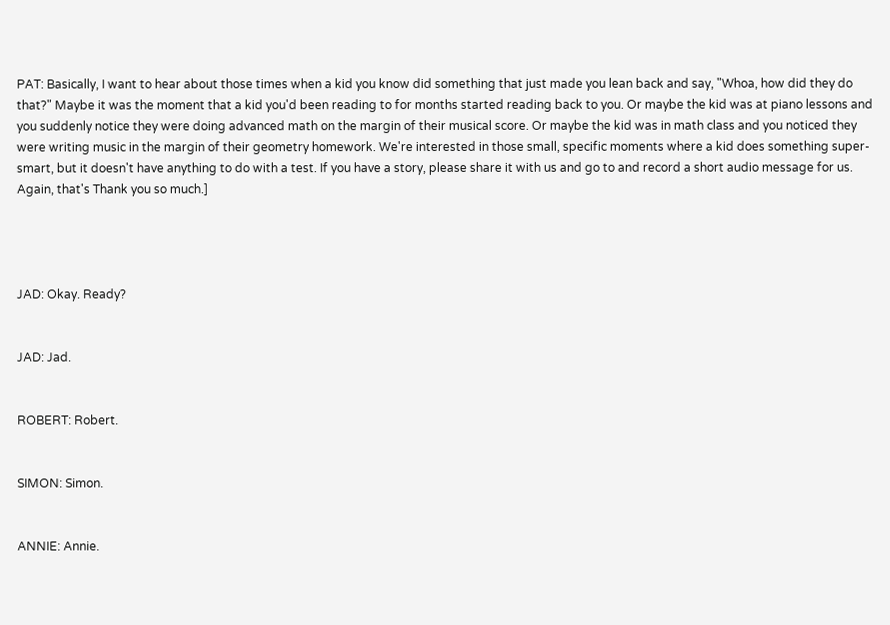PAT: Basically, I want to hear about those times when a kid you know did something that just made you lean back and say, "Whoa, how did they do that?" Maybe it was the moment that a kid you'd been reading to for months started reading back to you. Or maybe the kid was at piano lessons and you suddenly notice they were doing advanced math on the margin of their musical score. Or maybe the kid was in math class and you noticed they were writing music in the margin of their geometry homework. We're interested in those small, specific moments where a kid does something super-smart, but it doesn't have anything to do with a test. If you have a story, please share it with us and go to and record a short audio message for us. Again, that's Thank you so much.]




JAD: Okay. Ready?


JAD: Jad.


ROBERT: Robert.


SIMON: Simon.


ANNIE: Annie.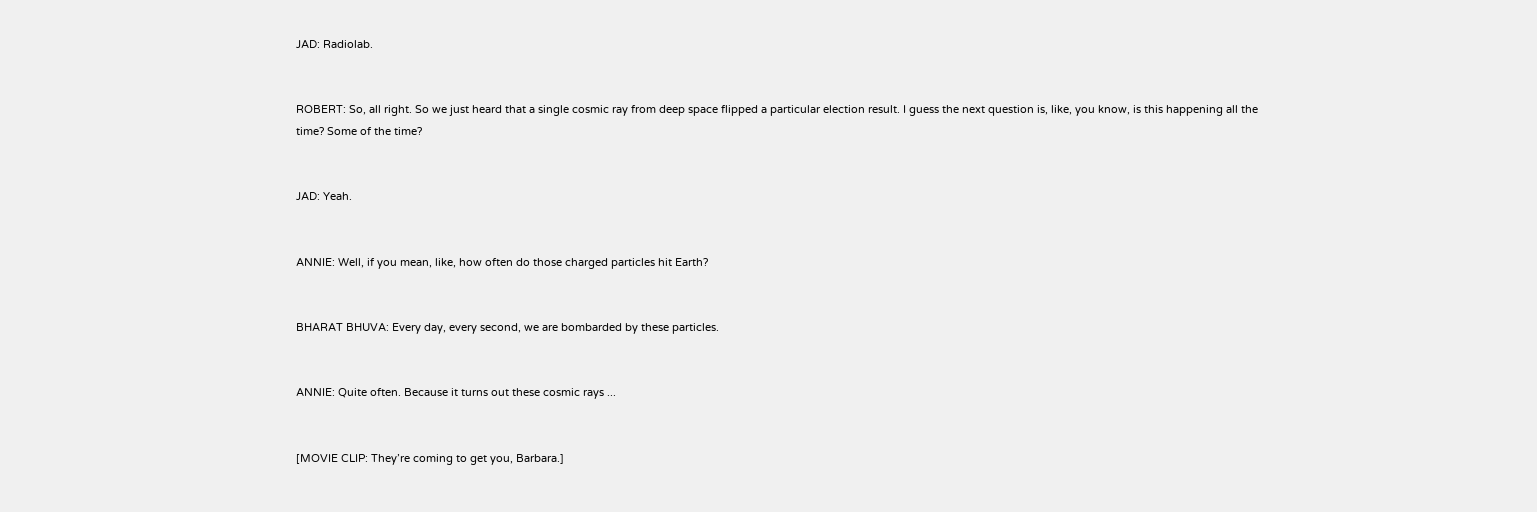JAD: Radiolab.


ROBERT: So, all right. So we just heard that a single cosmic ray from deep space flipped a particular election result. I guess the next question is, like, you know, is this happening all the time? Some of the time?


JAD: Yeah.


ANNIE: Well, if you mean, like, how often do those charged particles hit Earth?


BHARAT BHUVA: Every day, every second, we are bombarded by these particles.


ANNIE: Quite often. Because it turns out these cosmic rays ...


[MOVIE CLIP: They’re coming to get you, Barbara.]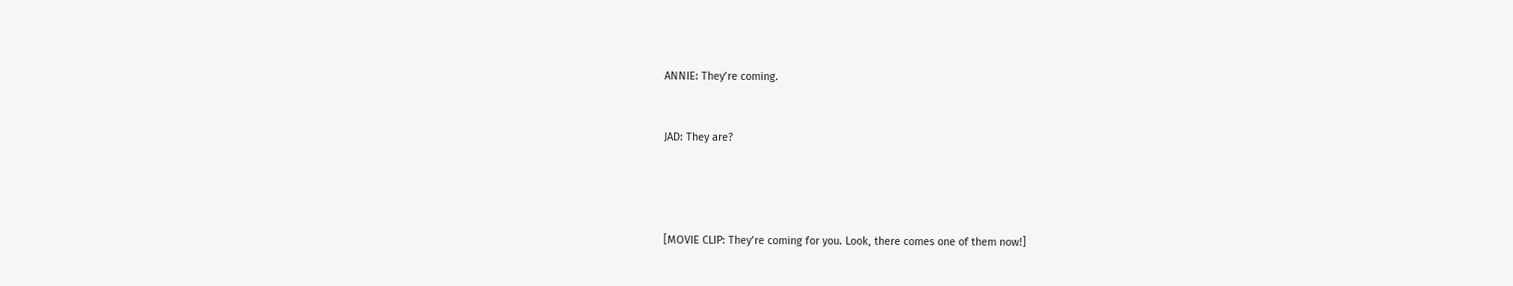ANNIE: They’re coming.


JAD: They are?




[MOVIE CLIP: They’re coming for you. Look, there comes one of them now!]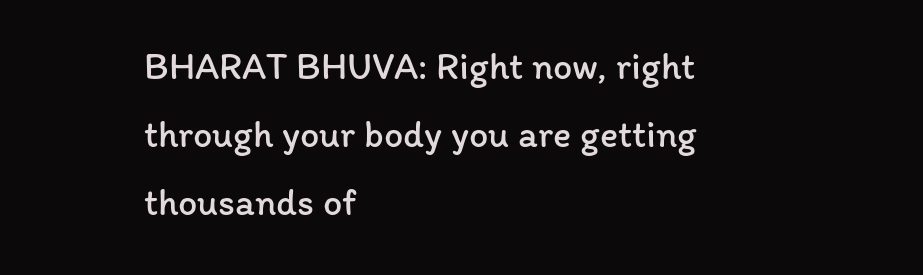BHARAT BHUVA: Right now, right through your body you are getting thousands of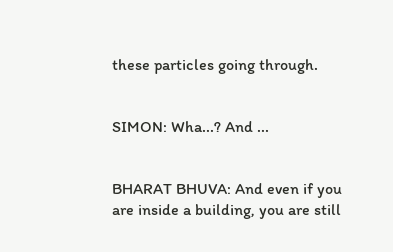these particles going through.


SIMON: Wha...? And ...


BHARAT BHUVA: And even if you are inside a building, you are still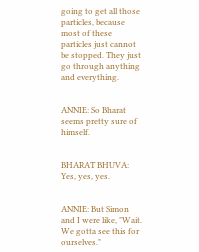going to get all those particles, because most of these particles just cannot be stopped. They just go through anything and everything.


ANNIE: So Bharat seems pretty sure of himself.


BHARAT BHUVA: Yes, yes, yes.


ANNIE: But Simon and I were like, "Wait. We gotta see this for ourselves."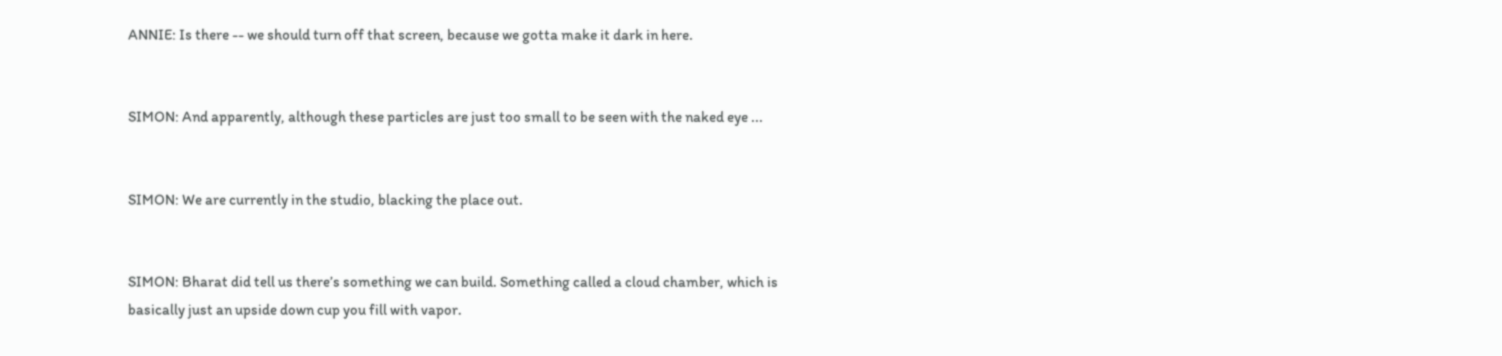ANNIE: Is there -- we should turn off that screen, because we gotta make it dark in here.


SIMON: And apparently, although these particles are just too small to be seen with the naked eye ...


SIMON: We are currently in the studio, blacking the place out.


SIMON: Bharat did tell us there’s something we can build. Something called a cloud chamber, which is basically just an upside down cup you fill with vapor.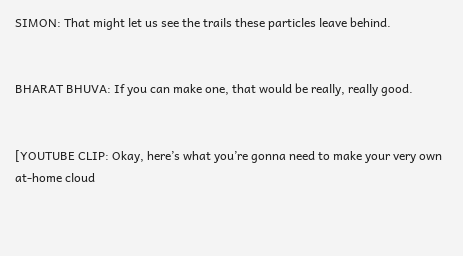SIMON: That might let us see the trails these particles leave behind.


BHARAT BHUVA: If you can make one, that would be really, really good.


[YOUTUBE CLIP: Okay, here’s what you’re gonna need to make your very own at-home cloud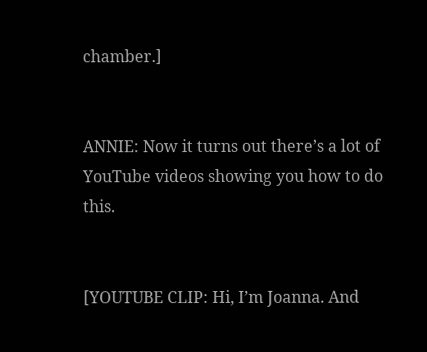chamber.]


ANNIE: Now it turns out there’s a lot of YouTube videos showing you how to do this.


[YOUTUBE CLIP: Hi, I’m Joanna. And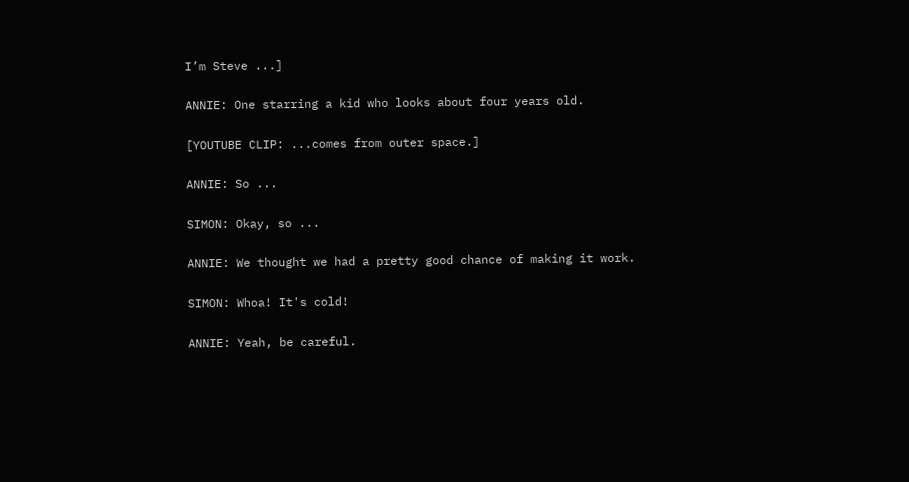I’m Steve ...]


ANNIE: One starring a kid who looks about four years old.


[YOUTUBE CLIP: ...comes from outer space.]


ANNIE: So ...


SIMON: Okay, so ...


ANNIE: We thought we had a pretty good chance of making it work.


SIMON: Whoa! It's cold!


ANNIE: Yeah, be careful.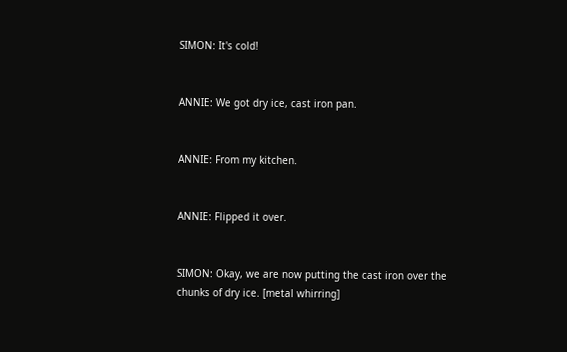SIMON: It's cold!


ANNIE: We got dry ice, cast iron pan.


ANNIE: From my kitchen.


ANNIE: Flipped it over.


SIMON: Okay, we are now putting the cast iron over the chunks of dry ice. [metal whirring]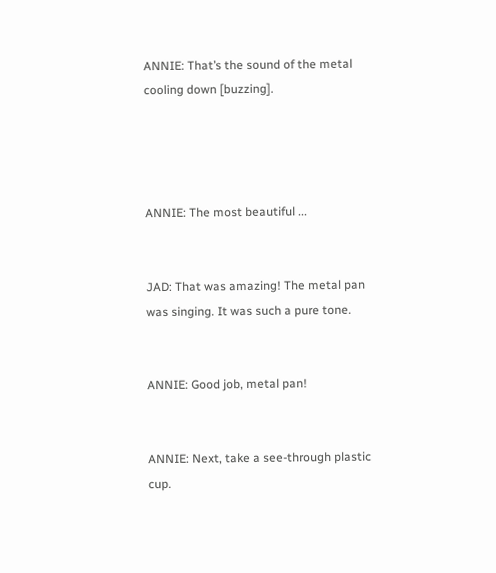ANNIE: That’s the sound of the metal cooling down [buzzing].




ANNIE: The most beautiful ...


JAD: That was amazing! The metal pan was singing. It was such a pure tone.


ANNIE: Good job, metal pan!


ANNIE: Next, take a see-through plastic cup.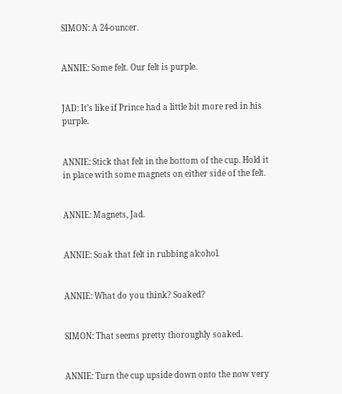SIMON: A 24-ouncer.


ANNIE: Some felt. Our felt is purple.


JAD: It’s like if Prince had a little bit more red in his purple.


ANNIE: Stick that felt in the bottom of the cup. Hold it in place with some magnets on either side of the felt.


ANNIE: Magnets, Jad.


ANNIE: Soak that felt in rubbing alcohol.


ANNIE: What do you think? Soaked?


SIMON: That seems pretty thoroughly soaked.


ANNIE: Turn the cup upside down onto the now very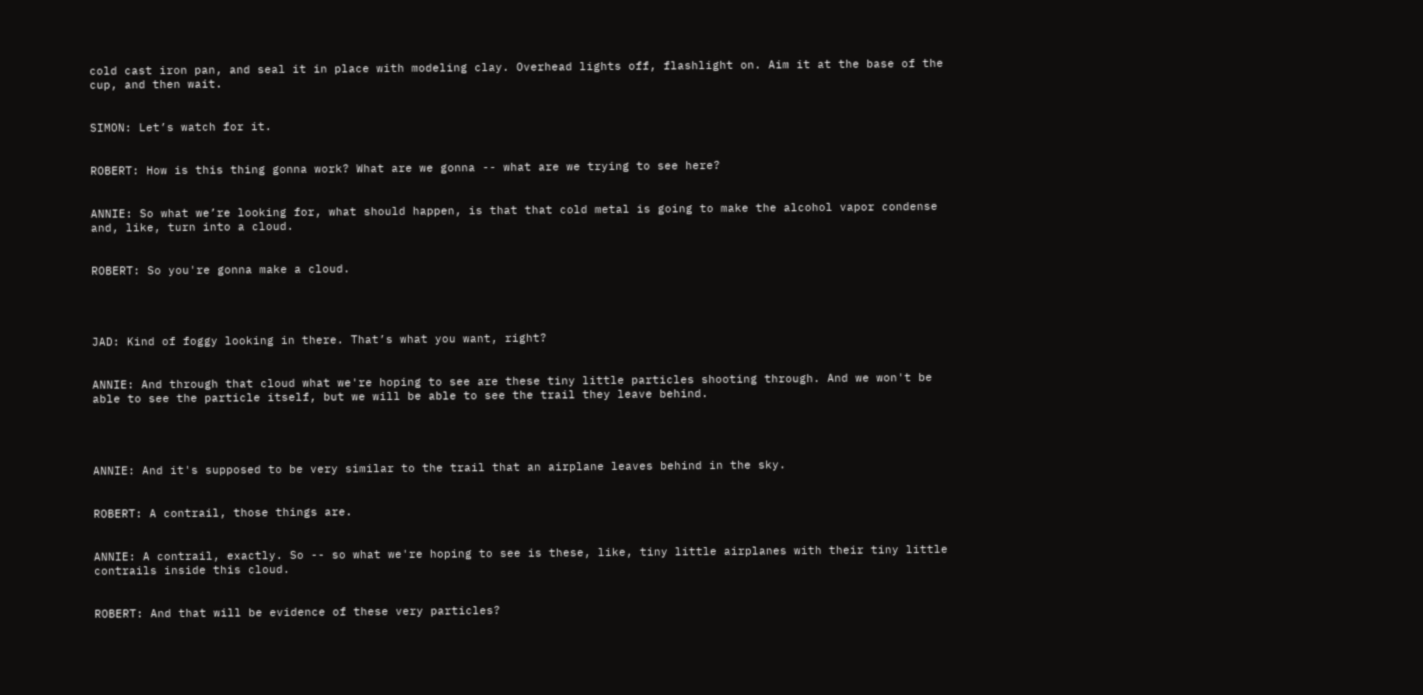cold cast iron pan, and seal it in place with modeling clay. Overhead lights off, flashlight on. Aim it at the base of the cup, and then wait.


SIMON: Let’s watch for it.


ROBERT: How is this thing gonna work? What are we gonna -- what are we trying to see here?


ANNIE: So what we’re looking for, what should happen, is that that cold metal is going to make the alcohol vapor condense and, like, turn into a cloud.


ROBERT: So you're gonna make a cloud.




JAD: Kind of foggy looking in there. That’s what you want, right?


ANNIE: And through that cloud what we're hoping to see are these tiny little particles shooting through. And we won't be able to see the particle itself, but we will be able to see the trail they leave behind.




ANNIE: And it's supposed to be very similar to the trail that an airplane leaves behind in the sky.


ROBERT: A contrail, those things are.


ANNIE: A contrail, exactly. So -- so what we're hoping to see is these, like, tiny little airplanes with their tiny little contrails inside this cloud.


ROBERT: And that will be evidence of these very particles?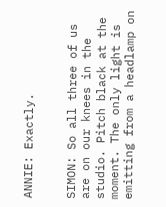ANNIE: Exactly.


SIMON: So all three of us are on our knees in the studio. Pitch black at the moment. The only light is emitting from a headlamp on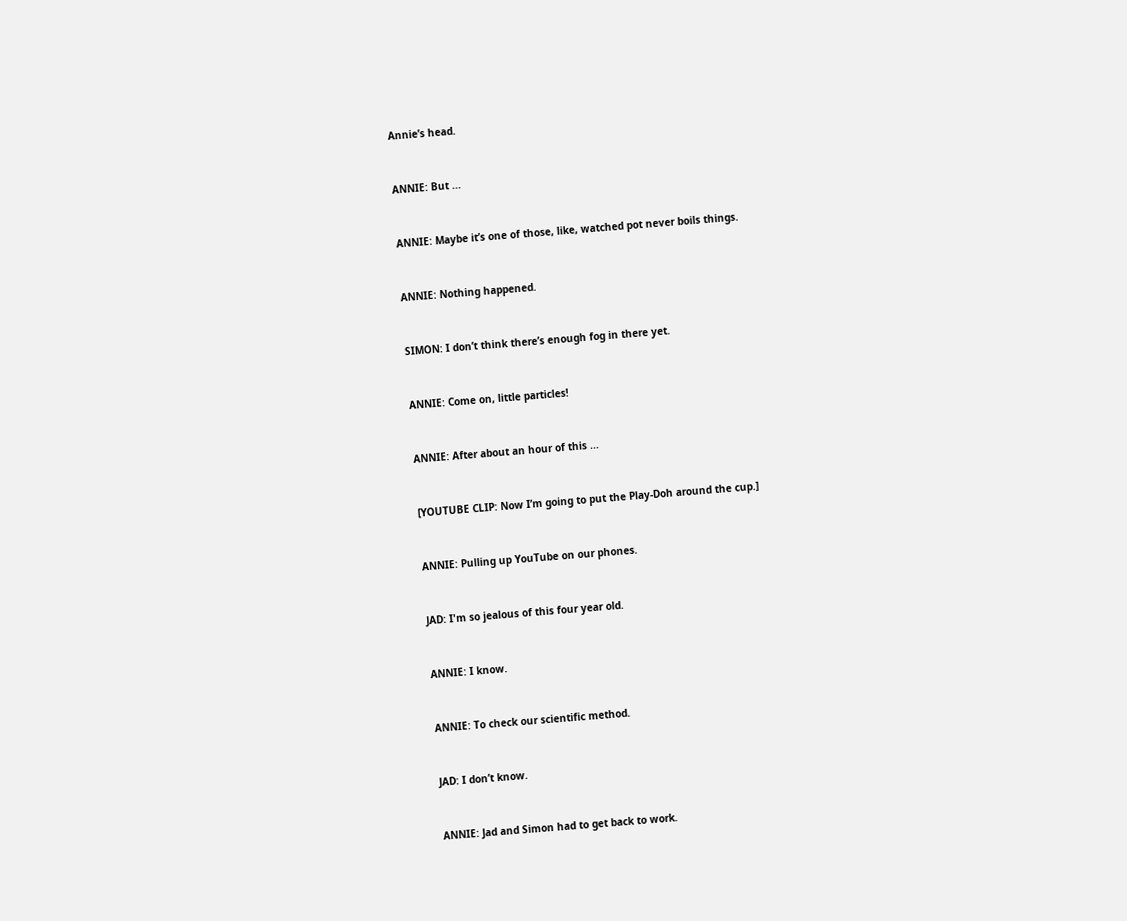Annie’s head.


ANNIE: But ...


ANNIE: Maybe it’s one of those, like, watched pot never boils things.


ANNIE: Nothing happened.


SIMON: I don’t think there’s enough fog in there yet.


ANNIE: Come on, little particles!


ANNIE: After about an hour of this ...


[YOUTUBE CLIP: Now I’m going to put the Play-Doh around the cup.]


ANNIE: Pulling up YouTube on our phones.


JAD: I'm so jealous of this four year old.


ANNIE: I know.


ANNIE: To check our scientific method.


JAD: I don’t know.


ANNIE: Jad and Simon had to get back to work.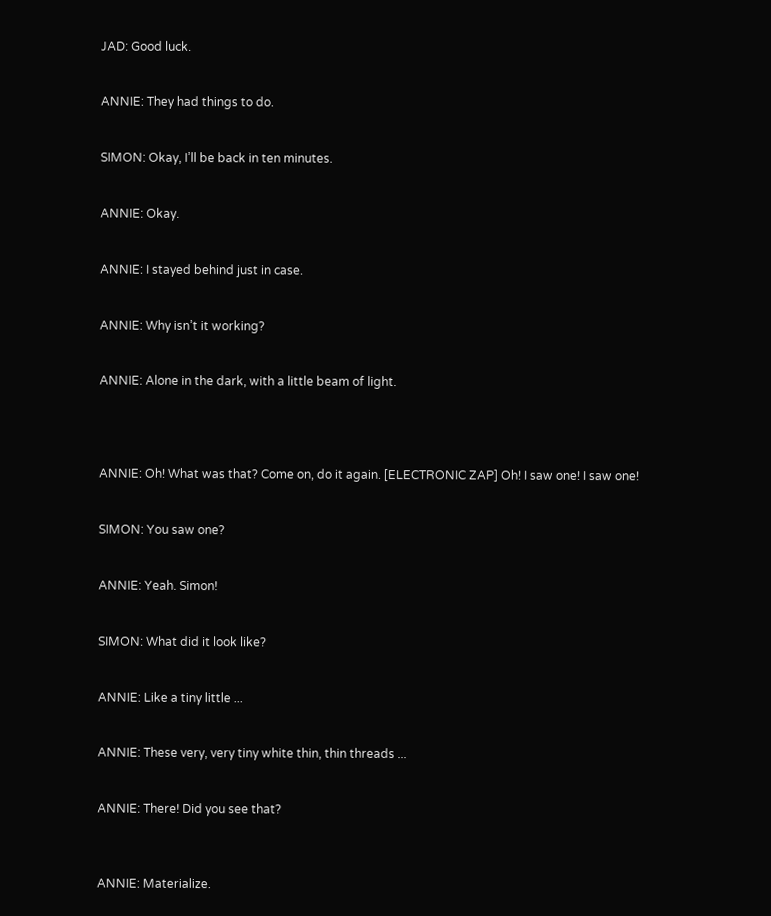JAD: Good luck.


ANNIE: They had things to do.


SIMON: Okay, I’ll be back in ten minutes.


ANNIE: Okay.


ANNIE: I stayed behind just in case.


ANNIE: Why isn’t it working?


ANNIE: Alone in the dark, with a little beam of light.




ANNIE: Oh! What was that? Come on, do it again. [ELECTRONIC ZAP] Oh! I saw one! I saw one!


SIMON: You saw one?


ANNIE: Yeah. Simon!


SIMON: What did it look like?


ANNIE: Like a tiny little ...


ANNIE: These very, very tiny white thin, thin threads ...


ANNIE: There! Did you see that?



ANNIE: Materialize.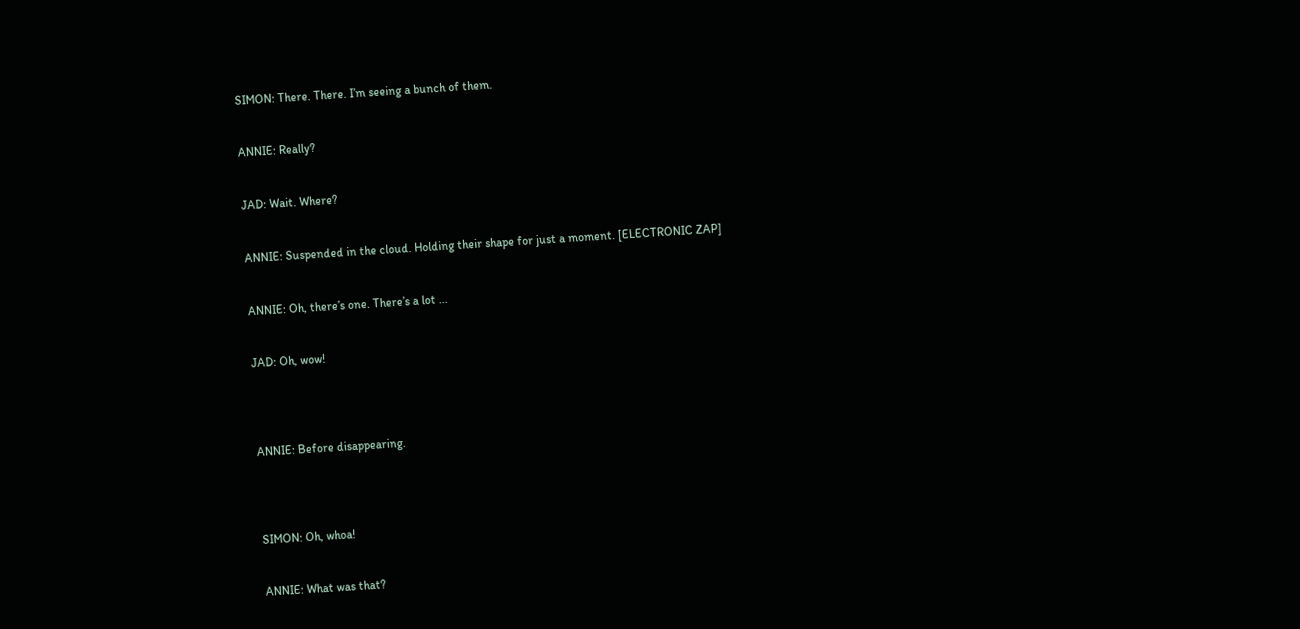SIMON: There. There. I’m seeing a bunch of them.


ANNIE: Really?


JAD: Wait. Where?


ANNIE: Suspended in the cloud. Holding their shape for just a moment. [ELECTRONIC ZAP]


ANNIE: Oh, there’s one. There’s a lot ...


JAD: Oh, wow!




ANNIE: Before disappearing.




SIMON: Oh, whoa!


ANNIE: What was that?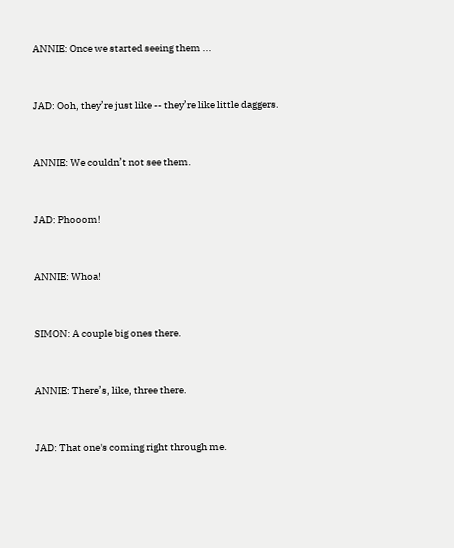ANNIE: Once we started seeing them ...


JAD: Ooh, they’re just like -- they’re like little daggers.


ANNIE: We couldn’t not see them.


JAD: Phooom!


ANNIE: Whoa!


SIMON: A couple big ones there.


ANNIE: There’s, like, three there.


JAD: That one's coming right through me.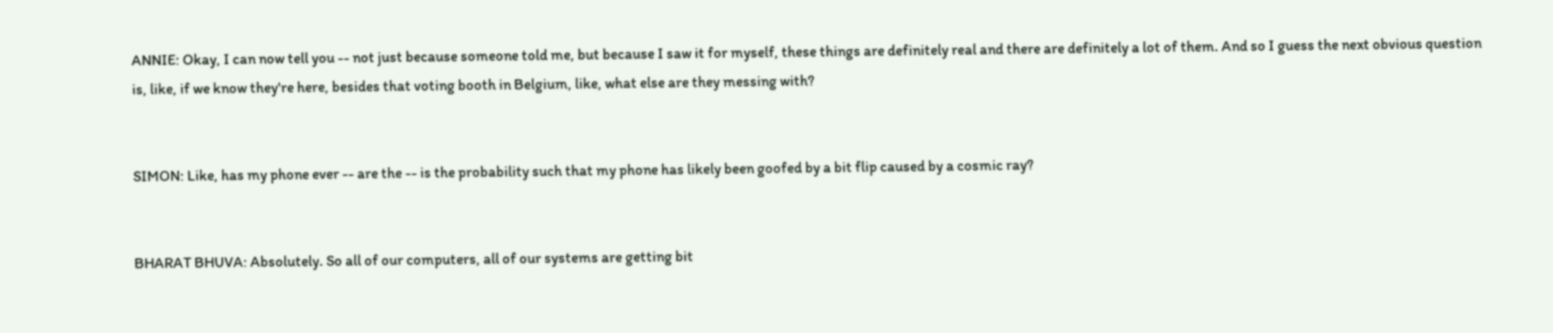ANNIE: Okay, I can now tell you -- not just because someone told me, but because I saw it for myself, these things are definitely real and there are definitely a lot of them. And so I guess the next obvious question is, like, if we know they're here, besides that voting booth in Belgium, like, what else are they messing with?


SIMON: Like, has my phone ever -- are the -- is the probability such that my phone has likely been goofed by a bit flip caused by a cosmic ray?


BHARAT BHUVA: Absolutely. So all of our computers, all of our systems are getting bit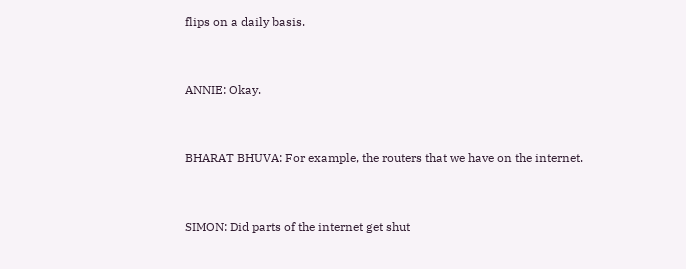flips on a daily basis.


ANNIE: Okay.


BHARAT BHUVA: For example, the routers that we have on the internet.


SIMON: Did parts of the internet get shut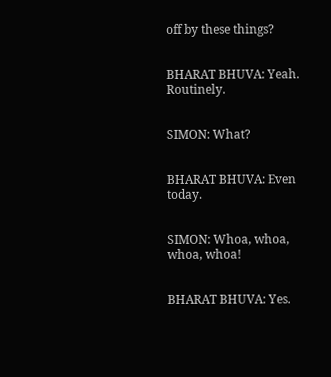off by these things?


BHARAT BHUVA: Yeah. Routinely.


SIMON: What?


BHARAT BHUVA: Even today.


SIMON: Whoa, whoa, whoa, whoa!


BHARAT BHUVA: Yes.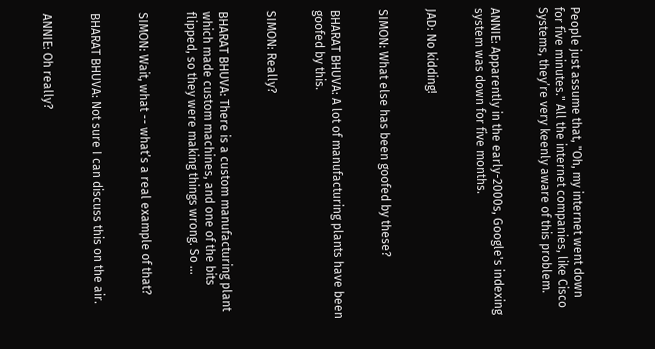People just assume that, "Oh, my internet went down for five minutes." All the internet companies, like Cisco Systems, they’re very keenly aware of this problem.


ANNIE: Apparently in the early-2000s, Google's indexing system was down for five months.


JAD: No kidding!


SIMON: What else has been goofed by these?


BHARAT BHUVA: A lot of manufacturing plants have been goofed by this.


SIMON: Really?


BHARAT BHUVA: There is a custom manufacturing plant which made custom machines, and one of the bits flipped, so they were making things wrong. So ...


SIMON: Wait, what -- what’s a real example of that?


BHARAT BHUVA: Not sure I can discuss this on the air.


ANNIE: Oh really?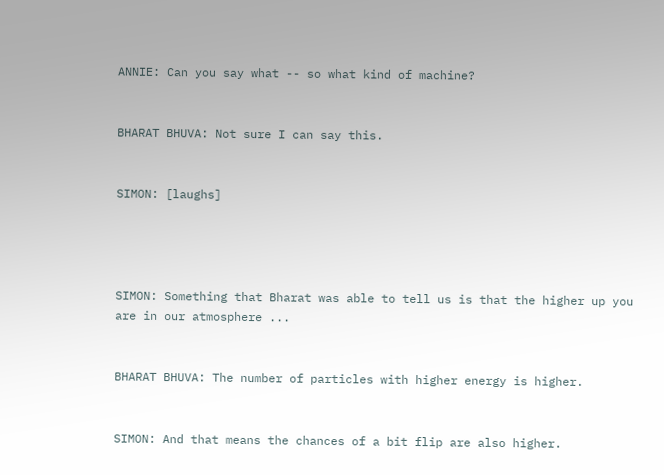ANNIE: Can you say what -- so what kind of machine?


BHARAT BHUVA: Not sure I can say this.


SIMON: [laughs]




SIMON: Something that Bharat was able to tell us is that the higher up you are in our atmosphere ...


BHARAT BHUVA: The number of particles with higher energy is higher.


SIMON: And that means the chances of a bit flip are also higher.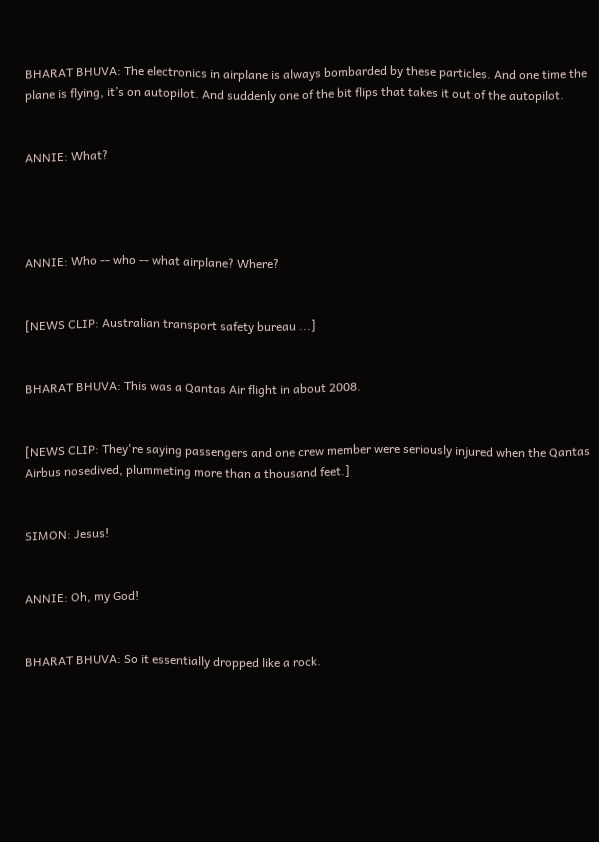BHARAT BHUVA: The electronics in airplane is always bombarded by these particles. And one time the plane is flying, it’s on autopilot. And suddenly one of the bit flips that takes it out of the autopilot.


ANNIE: What?




ANNIE: Who -- who -- what airplane? Where?


[NEWS CLIP: Australian transport safety bureau ...]


BHARAT BHUVA: This was a Qantas Air flight in about 2008.


[NEWS CLIP: They're saying passengers and one crew member were seriously injured when the Qantas Airbus nosedived, plummeting more than a thousand feet.]


SIMON: Jesus!


ANNIE: Oh, my God!


BHARAT BHUVA: So it essentially dropped like a rock.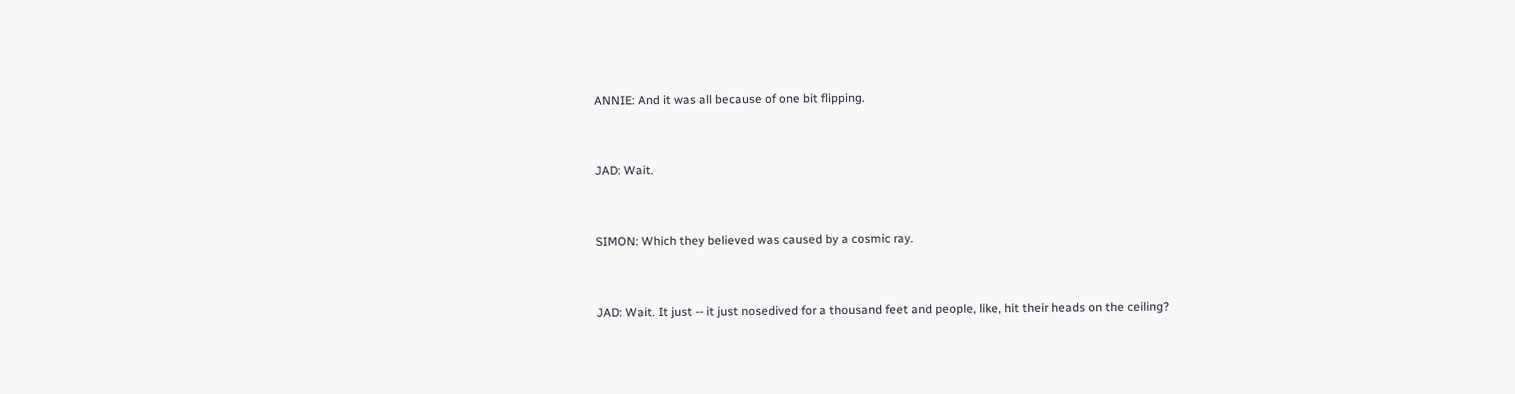ANNIE: And it was all because of one bit flipping.


JAD: Wait.


SIMON: Which they believed was caused by a cosmic ray.


JAD: Wait. It just -- it just nosedived for a thousand feet and people, like, hit their heads on the ceiling?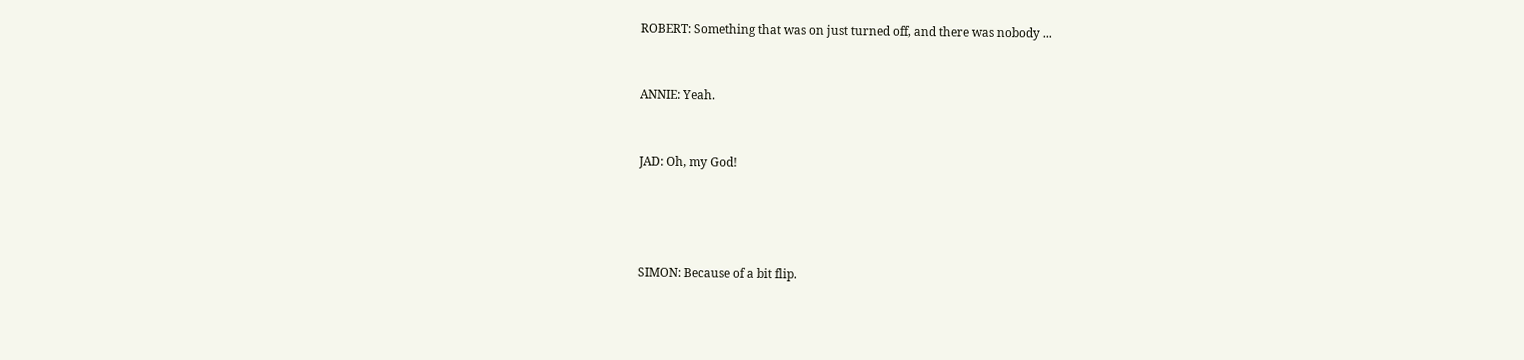ROBERT: Something that was on just turned off, and there was nobody ...


ANNIE: Yeah.


JAD: Oh, my God!




SIMON: Because of a bit flip.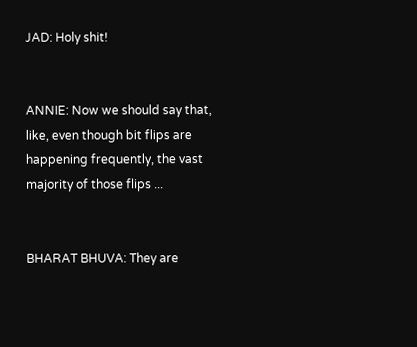JAD: Holy shit!


ANNIE: Now we should say that, like, even though bit flips are happening frequently, the vast majority of those flips ...


BHARAT BHUVA: They are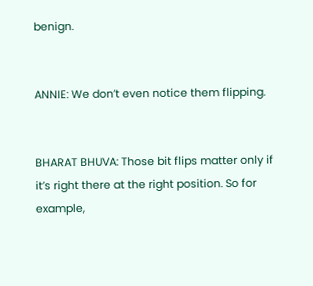benign.


ANNIE: We don’t even notice them flipping.


BHARAT BHUVA: Those bit flips matter only if it’s right there at the right position. So for example,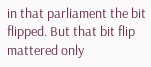in that parliament the bit flipped. But that bit flip mattered only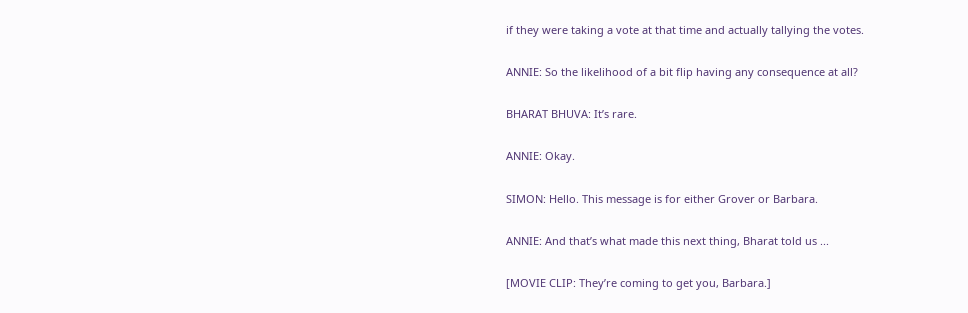if they were taking a vote at that time and actually tallying the votes.


ANNIE: So the likelihood of a bit flip having any consequence at all?


BHARAT BHUVA: It’s rare.


ANNIE: Okay.


SIMON: Hello. This message is for either Grover or Barbara.


ANNIE: And that’s what made this next thing, Bharat told us ...


[MOVIE CLIP: They’re coming to get you, Barbara.]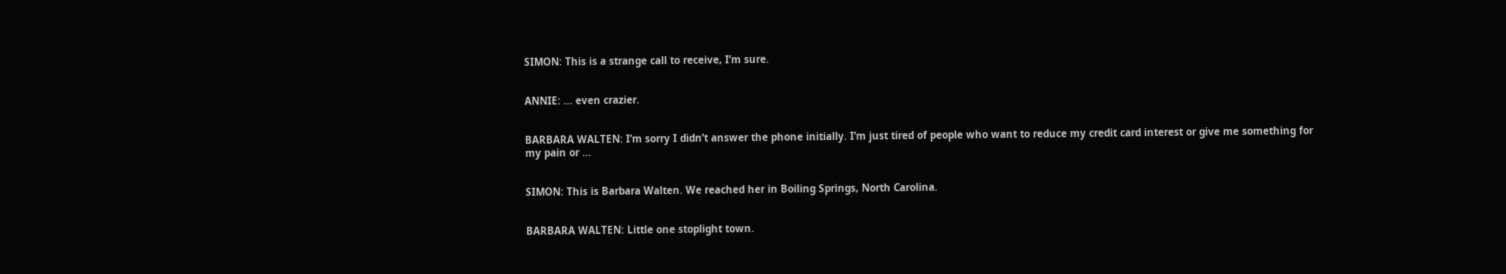SIMON: This is a strange call to receive, I’m sure.


ANNIE: ... even crazier.


BARBARA WALTEN: I’m sorry I didn’t answer the phone initially. I’m just tired of people who want to reduce my credit card interest or give me something for my pain or ...


SIMON: This is Barbara Walten. We reached her in Boiling Springs, North Carolina.


BARBARA WALTEN: Little one stoplight town.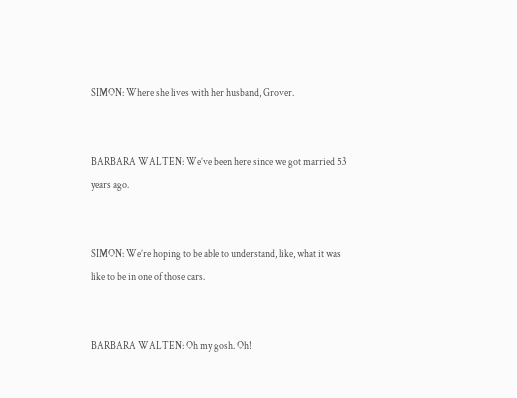SIMON: Where she lives with her husband, Grover.


BARBARA WALTEN: We’ve been here since we got married 53 years ago.


SIMON: We’re hoping to be able to understand, like, what it was like to be in one of those cars.


BARBARA WALTEN: Oh my gosh. Oh!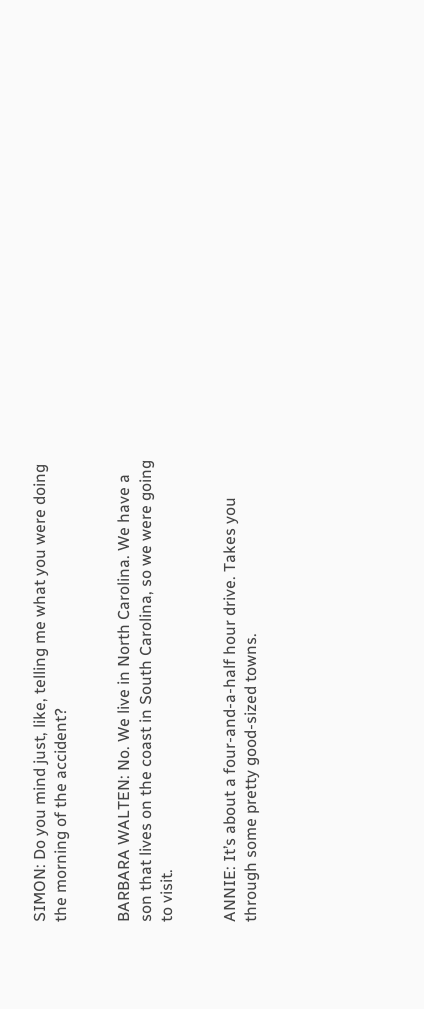SIMON: Do you mind just, like, telling me what you were doing the morning of the accident?


BARBARA WALTEN: No. We live in North Carolina. We have a son that lives on the coast in South Carolina, so we were going to visit.


ANNIE: It’s about a four-and-a-half hour drive. Takes you through some pretty good-sized towns.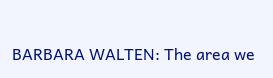BARBARA WALTEN: The area we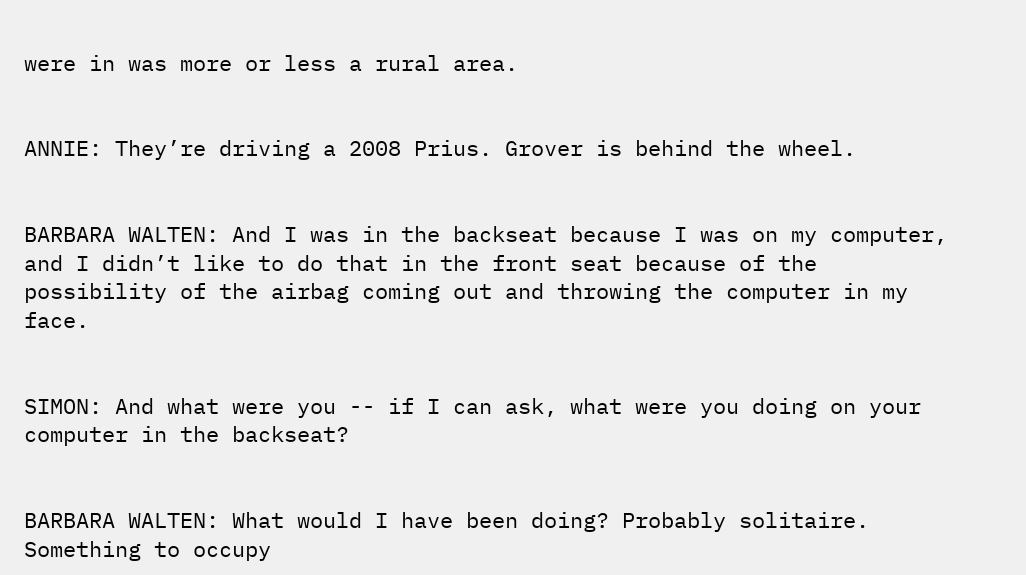were in was more or less a rural area.


ANNIE: They’re driving a 2008 Prius. Grover is behind the wheel.


BARBARA WALTEN: And I was in the backseat because I was on my computer, and I didn’t like to do that in the front seat because of the possibility of the airbag coming out and throwing the computer in my face.


SIMON: And what were you -- if I can ask, what were you doing on your computer in the backseat?


BARBARA WALTEN: What would I have been doing? Probably solitaire. Something to occupy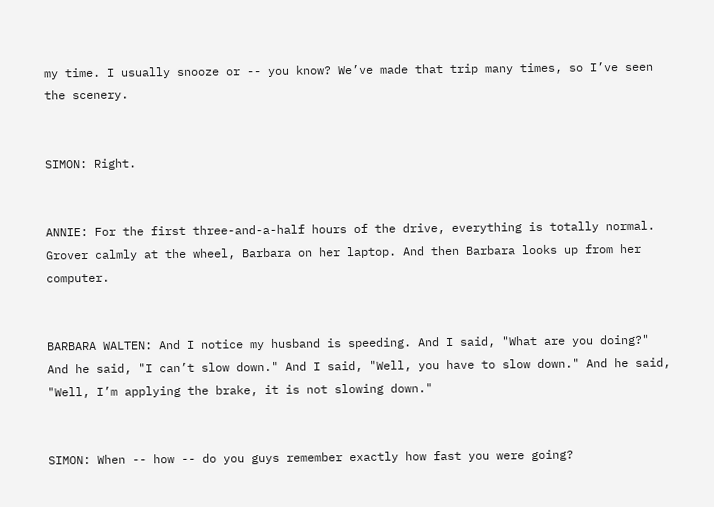my time. I usually snooze or -- you know? We’ve made that trip many times, so I’ve seen the scenery.


SIMON: Right.


ANNIE: For the first three-and-a-half hours of the drive, everything is totally normal. Grover calmly at the wheel, Barbara on her laptop. And then Barbara looks up from her computer.


BARBARA WALTEN: And I notice my husband is speeding. And I said, "What are you doing?" And he said, "I can’t slow down." And I said, "Well, you have to slow down." And he said, "Well, I’m applying the brake, it is not slowing down."


SIMON: When -- how -- do you guys remember exactly how fast you were going?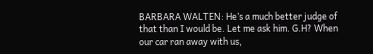BARBARA WALTEN: He’s a much better judge of that than I would be. Let me ask him. G.H? When our car ran away with us,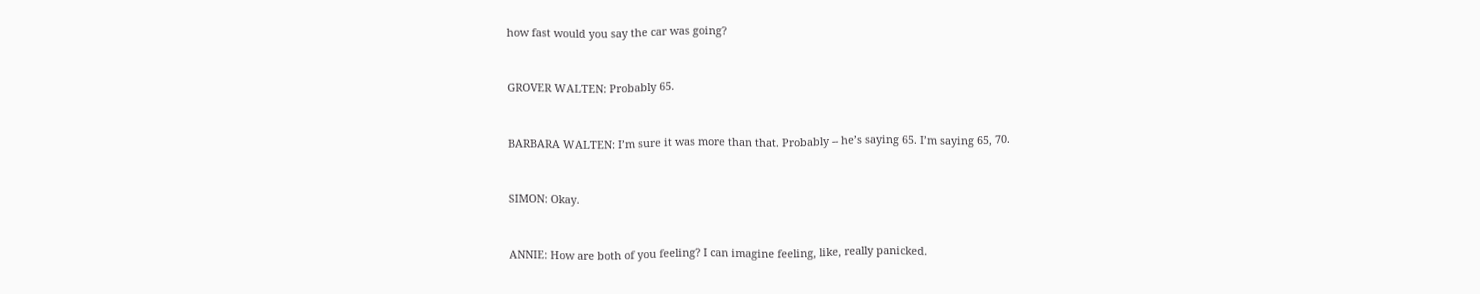how fast would you say the car was going?


GROVER WALTEN: Probably 65.


BARBARA WALTEN: I’m sure it was more than that. Probably -- he’s saying 65. I’m saying 65, 70.


SIMON: Okay.


ANNIE: How are both of you feeling? I can imagine feeling, like, really panicked.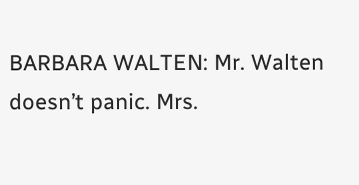BARBARA WALTEN: Mr. Walten doesn’t panic. Mrs.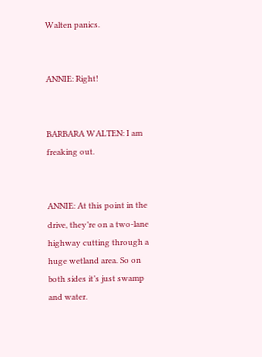Walten panics.


ANNIE: Right!


BARBARA WALTEN: I am freaking out.


ANNIE: At this point in the drive, they’re on a two-lane highway cutting through a huge wetland area. So on both sides it’s just swamp and water.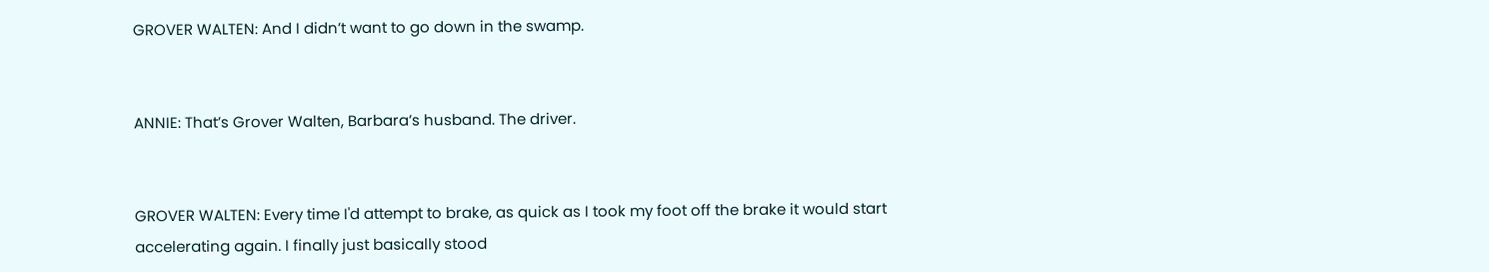GROVER WALTEN: And I didn’t want to go down in the swamp.


ANNIE: That’s Grover Walten, Barbara’s husband. The driver.


GROVER WALTEN: Every time I'd attempt to brake, as quick as I took my foot off the brake it would start accelerating again. I finally just basically stood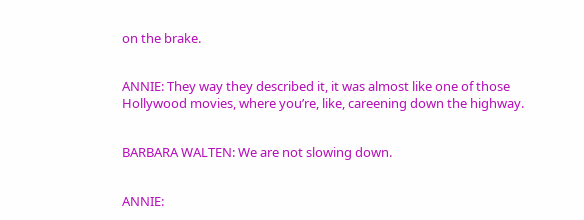on the brake.


ANNIE: They way they described it, it was almost like one of those Hollywood movies, where you’re, like, careening down the highway.


BARBARA WALTEN: We are not slowing down.


ANNIE: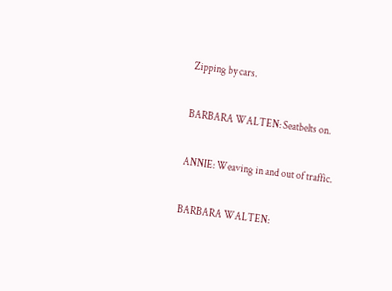Zipping by cars.


BARBARA WALTEN: Seatbelts on.


ANNIE: Weaving in and out of traffic.


BARBARA WALTEN: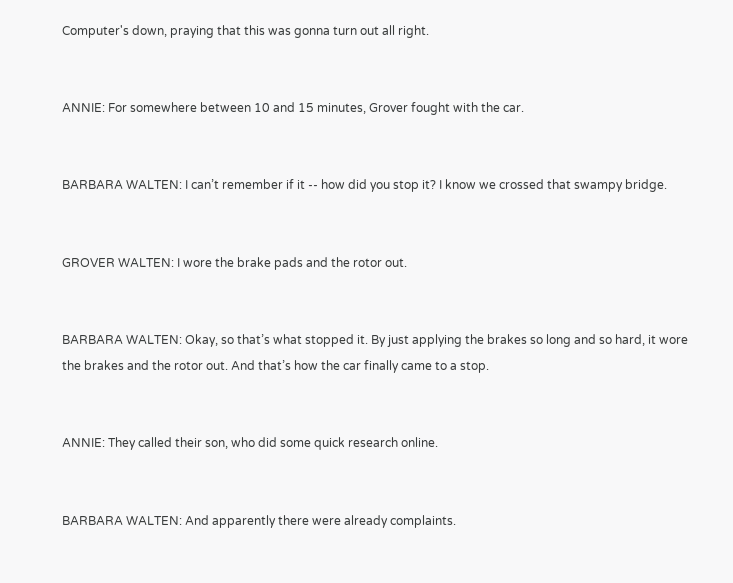Computer's down, praying that this was gonna turn out all right.


ANNIE: For somewhere between 10 and 15 minutes, Grover fought with the car.


BARBARA WALTEN: I can’t remember if it -- how did you stop it? I know we crossed that swampy bridge.


GROVER WALTEN: I wore the brake pads and the rotor out.


BARBARA WALTEN: Okay, so that’s what stopped it. By just applying the brakes so long and so hard, it wore the brakes and the rotor out. And that’s how the car finally came to a stop.


ANNIE: They called their son, who did some quick research online.


BARBARA WALTEN: And apparently there were already complaints.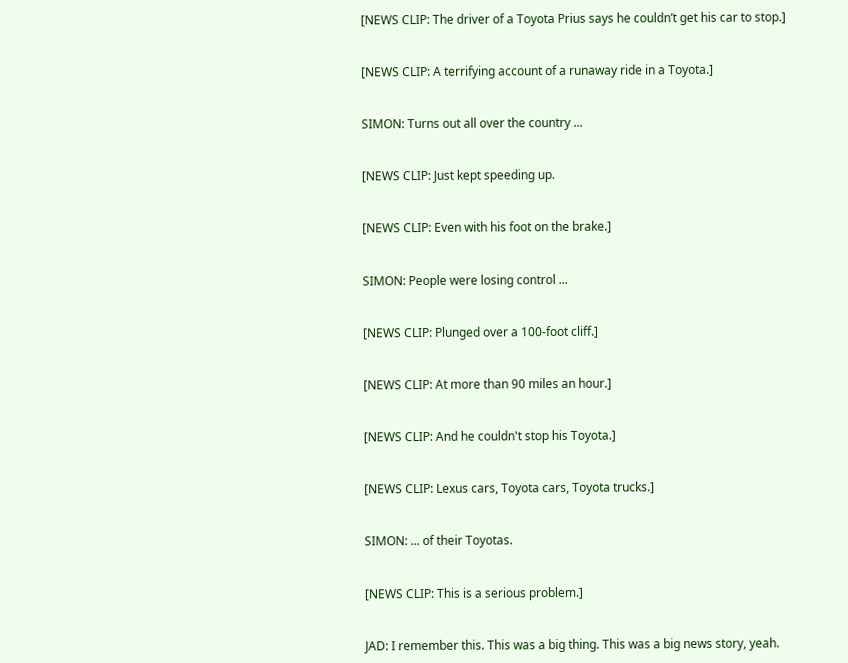[NEWS CLIP: The driver of a Toyota Prius says he couldn’t get his car to stop.]


[NEWS CLIP: A terrifying account of a runaway ride in a Toyota.]


SIMON: Turns out all over the country ...


[NEWS CLIP: Just kept speeding up.


[NEWS CLIP: Even with his foot on the brake.]


SIMON: People were losing control ...


[NEWS CLIP: Plunged over a 100-foot cliff.]


[NEWS CLIP: At more than 90 miles an hour.]


[NEWS CLIP: And he couldn't stop his Toyota.]


[NEWS CLIP: Lexus cars, Toyota cars, Toyota trucks.]


SIMON: ... of their Toyotas.


[NEWS CLIP: This is a serious problem.]


JAD: I remember this. This was a big thing. This was a big news story, yeah.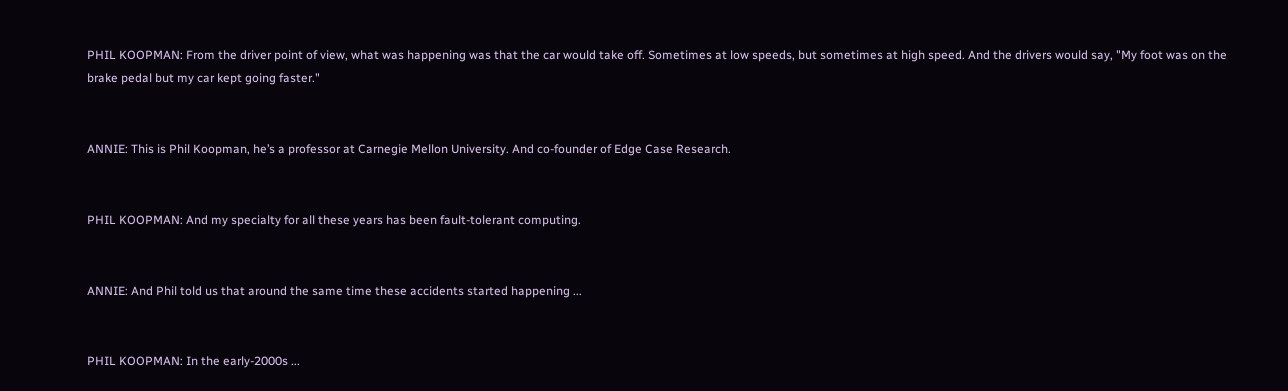PHIL KOOPMAN: From the driver point of view, what was happening was that the car would take off. Sometimes at low speeds, but sometimes at high speed. And the drivers would say, "My foot was on the brake pedal but my car kept going faster."


ANNIE: This is Phil Koopman, he’s a professor at Carnegie Mellon University. And co-founder of Edge Case Research.


PHIL KOOPMAN: And my specialty for all these years has been fault-tolerant computing.


ANNIE: And Phil told us that around the same time these accidents started happening ...


PHIL KOOPMAN: In the early-2000s ...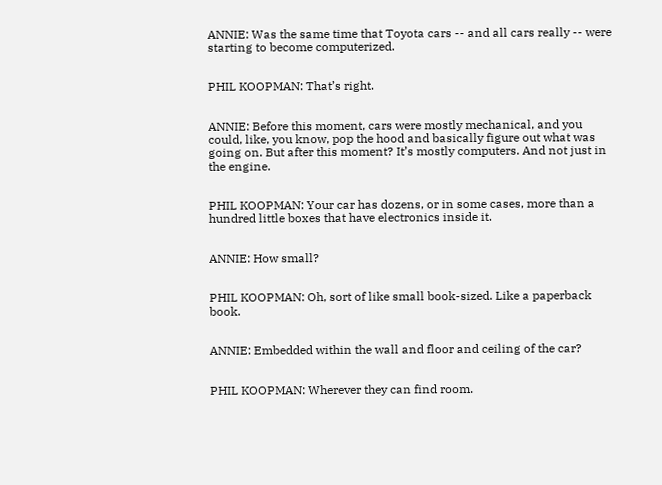ANNIE: Was the same time that Toyota cars -- and all cars really -- were starting to become computerized.


PHIL KOOPMAN: That’s right.


ANNIE: Before this moment, cars were mostly mechanical, and you could, like, you know, pop the hood and basically figure out what was going on. But after this moment? It’s mostly computers. And not just in the engine.


PHIL KOOPMAN: Your car has dozens, or in some cases, more than a hundred little boxes that have electronics inside it.


ANNIE: How small?


PHIL KOOPMAN: Oh, sort of like small book-sized. Like a paperback book.


ANNIE: Embedded within the wall and floor and ceiling of the car?


PHIL KOOPMAN: Wherever they can find room.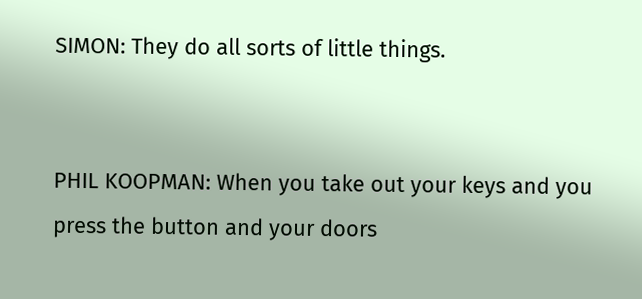SIMON: They do all sorts of little things.


PHIL KOOPMAN: When you take out your keys and you press the button and your doors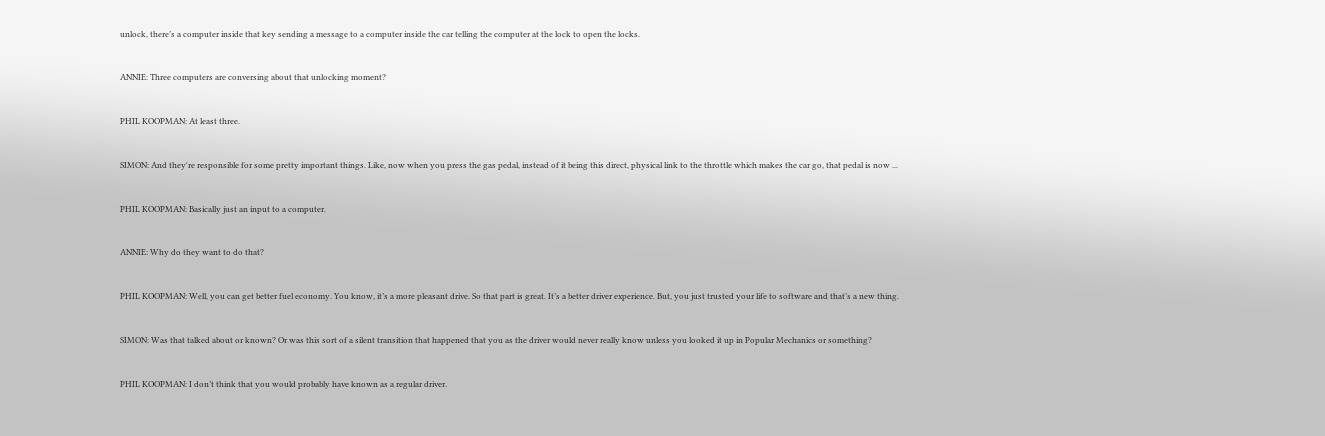unlock, there’s a computer inside that key sending a message to a computer inside the car telling the computer at the lock to open the locks.


ANNIE: Three computers are conversing about that unlocking moment?


PHIL KOOPMAN: At least three.


SIMON: And they're responsible for some pretty important things. Like, now when you press the gas pedal, instead of it being this direct, physical link to the throttle which makes the car go, that pedal is now ...


PHIL KOOPMAN: Basically just an input to a computer.


ANNIE: Why do they want to do that?


PHIL KOOPMAN: Well, you can get better fuel economy. You know, it’s a more pleasant drive. So that part is great. It’s a better driver experience. But, you just trusted your life to software and that’s a new thing.


SIMON: Was that talked about or known? Or was this sort of a silent transition that happened that you as the driver would never really know unless you looked it up in Popular Mechanics or something?


PHIL KOOPMAN: I don’t think that you would probably have known as a regular driver.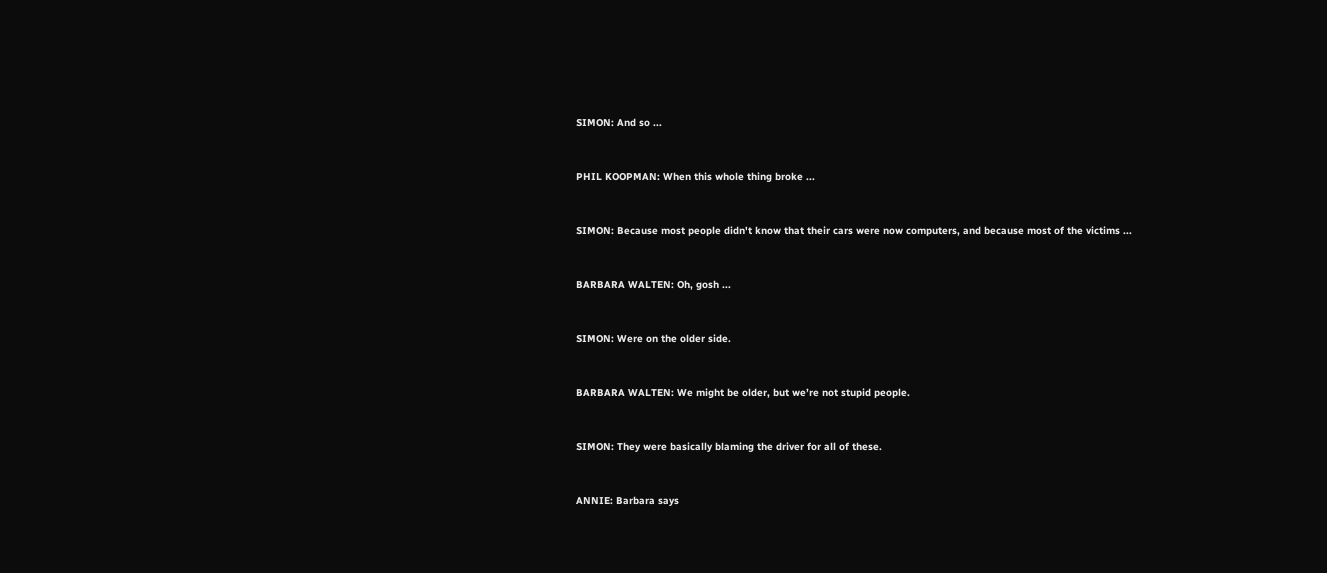SIMON: And so ...


PHIL KOOPMAN: When this whole thing broke ...


SIMON: Because most people didn't know that their cars were now computers, and because most of the victims ...


BARBARA WALTEN: Oh, gosh ...


SIMON: Were on the older side.


BARBARA WALTEN: We might be older, but we’re not stupid people.


SIMON: They were basically blaming the driver for all of these.


ANNIE: Barbara says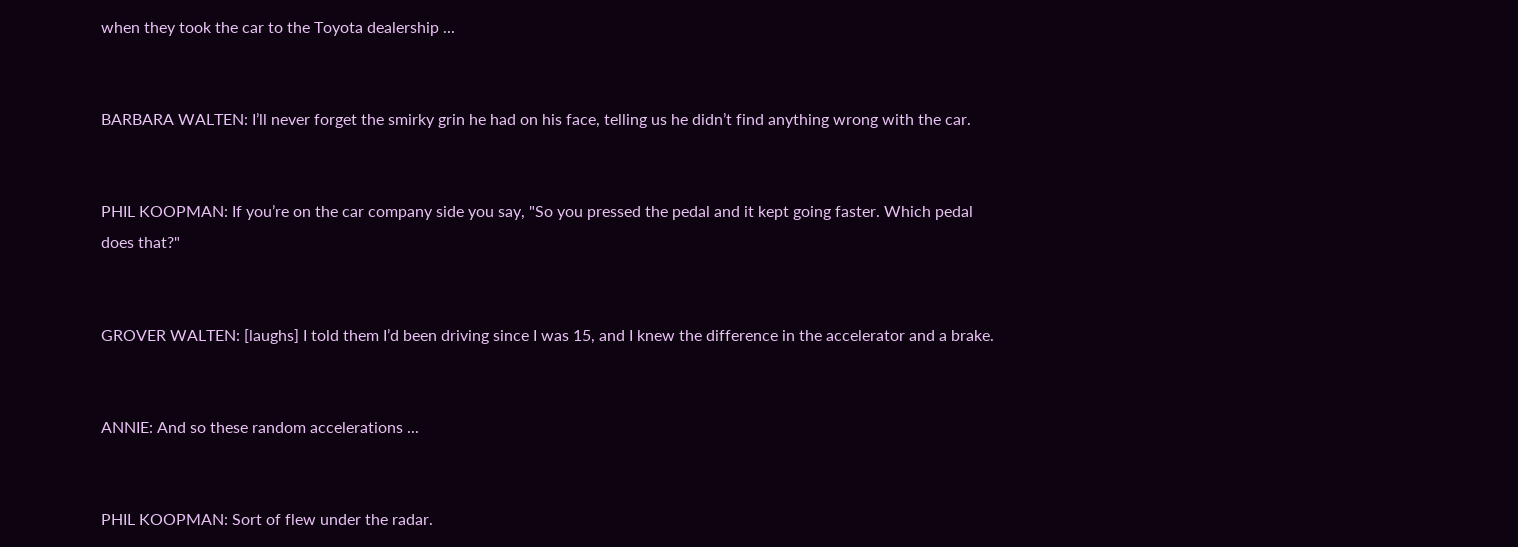when they took the car to the Toyota dealership ...


BARBARA WALTEN: I’ll never forget the smirky grin he had on his face, telling us he didn’t find anything wrong with the car.


PHIL KOOPMAN: If you’re on the car company side you say, "So you pressed the pedal and it kept going faster. Which pedal does that?"


GROVER WALTEN: [laughs] I told them I’d been driving since I was 15, and I knew the difference in the accelerator and a brake.


ANNIE: And so these random accelerations ...


PHIL KOOPMAN: Sort of flew under the radar.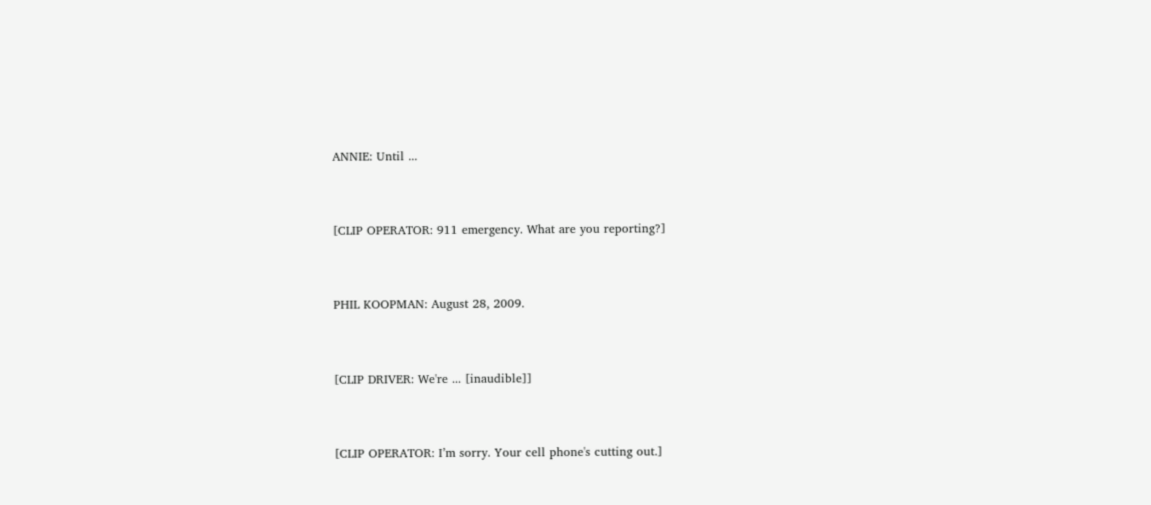ANNIE: Until ...


[CLIP OPERATOR: 911 emergency. What are you reporting?]


PHIL KOOPMAN: August 28, 2009.


[CLIP DRIVER: We're ... [inaudible]]


[CLIP OPERATOR: I’m sorry. Your cell phone's cutting out.]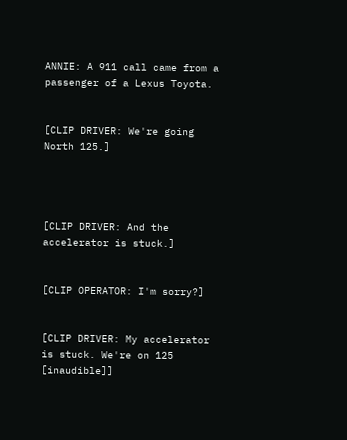ANNIE: A 911 call came from a passenger of a Lexus Toyota.


[CLIP DRIVER: We're going North 125.]




[CLIP DRIVER: And the accelerator is stuck.]


[CLIP OPERATOR: I'm sorry?]


[CLIP DRIVER: My accelerator is stuck. We're on 125 [inaudible]]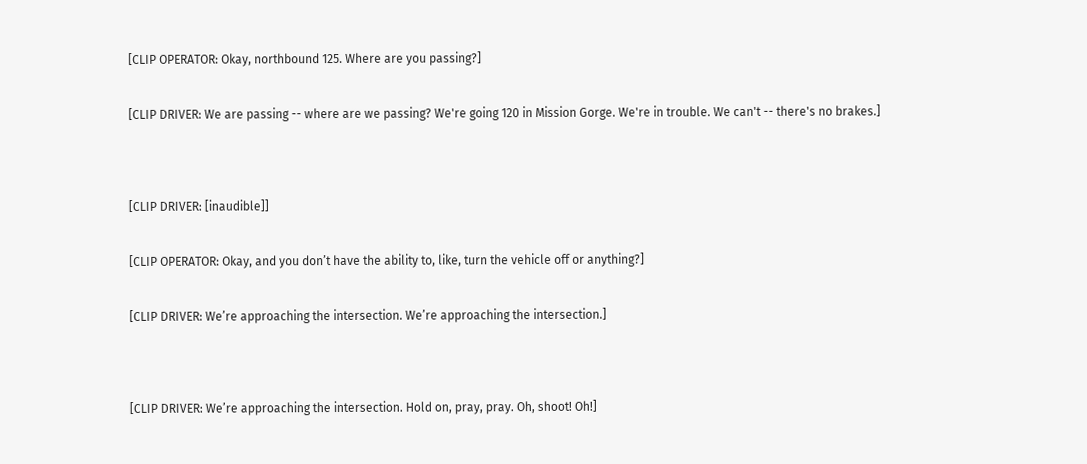[CLIP OPERATOR: Okay, northbound 125. Where are you passing?]


[CLIP DRIVER: We are passing -- where are we passing? We're going 120 in Mission Gorge. We're in trouble. We can't -- there's no brakes.]




[CLIP DRIVER: [inaudible]]


[CLIP OPERATOR: Okay, and you don’t have the ability to, like, turn the vehicle off or anything?]


[CLIP DRIVER: We’re approaching the intersection. We’re approaching the intersection.]




[CLIP DRIVER: We’re approaching the intersection. Hold on, pray, pray. Oh, shoot! Oh!]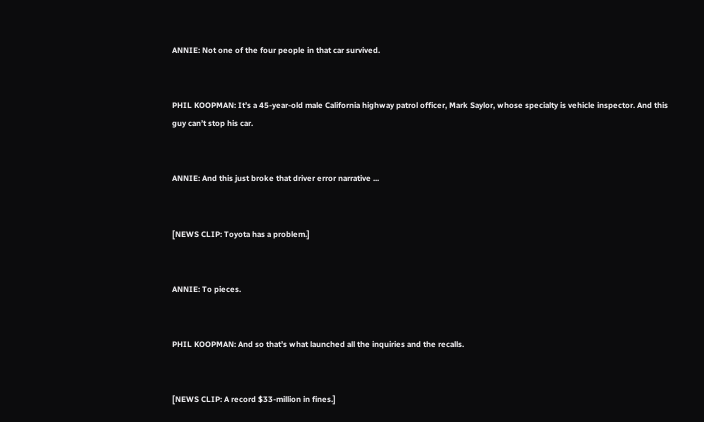ANNIE: Not one of the four people in that car survived.


PHIL KOOPMAN: It’s a 45-year-old male California highway patrol officer, Mark Saylor, whose specialty is vehicle inspector. And this guy can’t stop his car.


ANNIE: And this just broke that driver error narrative ...


[NEWS CLIP: Toyota has a problem.]


ANNIE: To pieces.


PHIL KOOPMAN: And so that’s what launched all the inquiries and the recalls.


[NEWS CLIP: A record $33-million in fines.]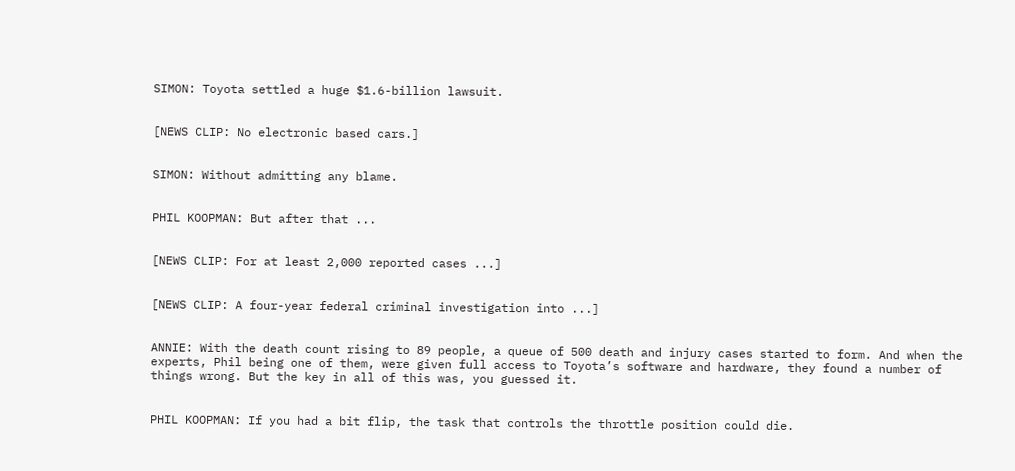SIMON: Toyota settled a huge $1.6-billion lawsuit.


[NEWS CLIP: No electronic based cars.]


SIMON: Without admitting any blame.


PHIL KOOPMAN: But after that ...


[NEWS CLIP: For at least 2,000 reported cases ...]


[NEWS CLIP: A four-year federal criminal investigation into ...]


ANNIE: With the death count rising to 89 people, a queue of 500 death and injury cases started to form. And when the experts, Phil being one of them, were given full access to Toyota’s software and hardware, they found a number of things wrong. But the key in all of this was, you guessed it.


PHIL KOOPMAN: If you had a bit flip, the task that controls the throttle position could die.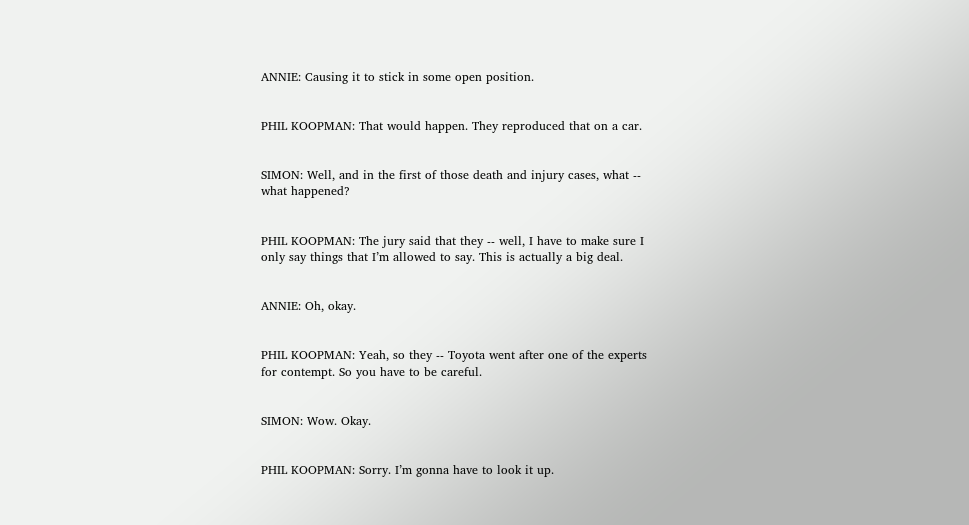ANNIE: Causing it to stick in some open position.


PHIL KOOPMAN: That would happen. They reproduced that on a car.


SIMON: Well, and in the first of those death and injury cases, what -- what happened?


PHIL KOOPMAN: The jury said that they -- well, I have to make sure I only say things that I’m allowed to say. This is actually a big deal.


ANNIE: Oh, okay.


PHIL KOOPMAN: Yeah, so they -- Toyota went after one of the experts for contempt. So you have to be careful.


SIMON: Wow. Okay.


PHIL KOOPMAN: Sorry. I’m gonna have to look it up.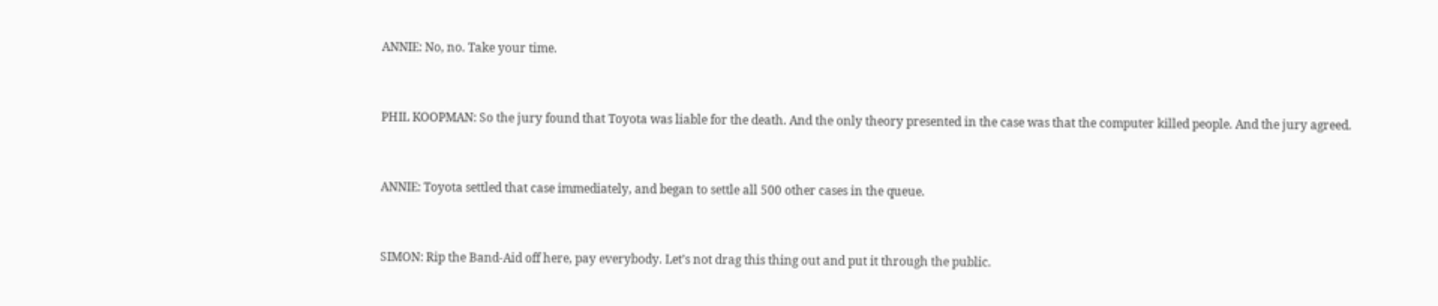ANNIE: No, no. Take your time.


PHIL KOOPMAN: So the jury found that Toyota was liable for the death. And the only theory presented in the case was that the computer killed people. And the jury agreed.


ANNIE: Toyota settled that case immediately, and began to settle all 500 other cases in the queue.


SIMON: Rip the Band-Aid off here, pay everybody. Let’s not drag this thing out and put it through the public.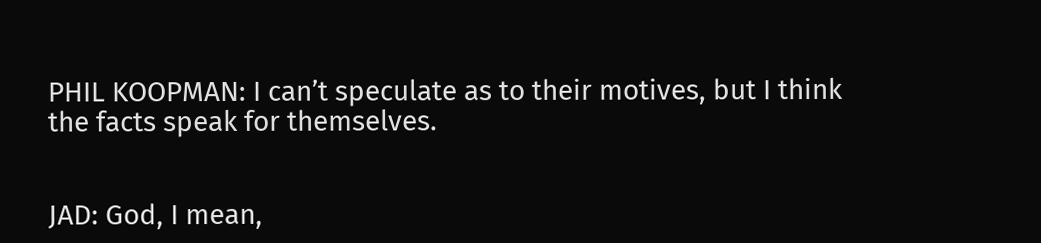PHIL KOOPMAN: I can’t speculate as to their motives, but I think the facts speak for themselves.


JAD: God, I mean,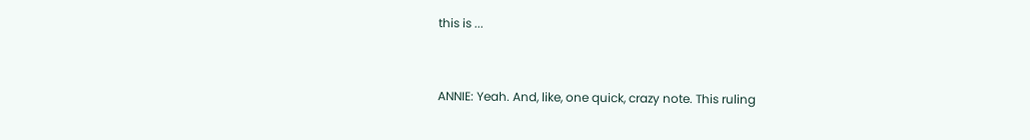this is ...


ANNIE: Yeah. And, like, one quick, crazy note. This ruling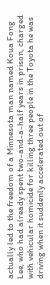actually led to the freedom of a Minnesota man named Koua Fong Lee, who had already spent two-and-a-half years in prison, charged with vehicular homicide for killing three people in the Toyota he was driving when it suddenly accelerated out of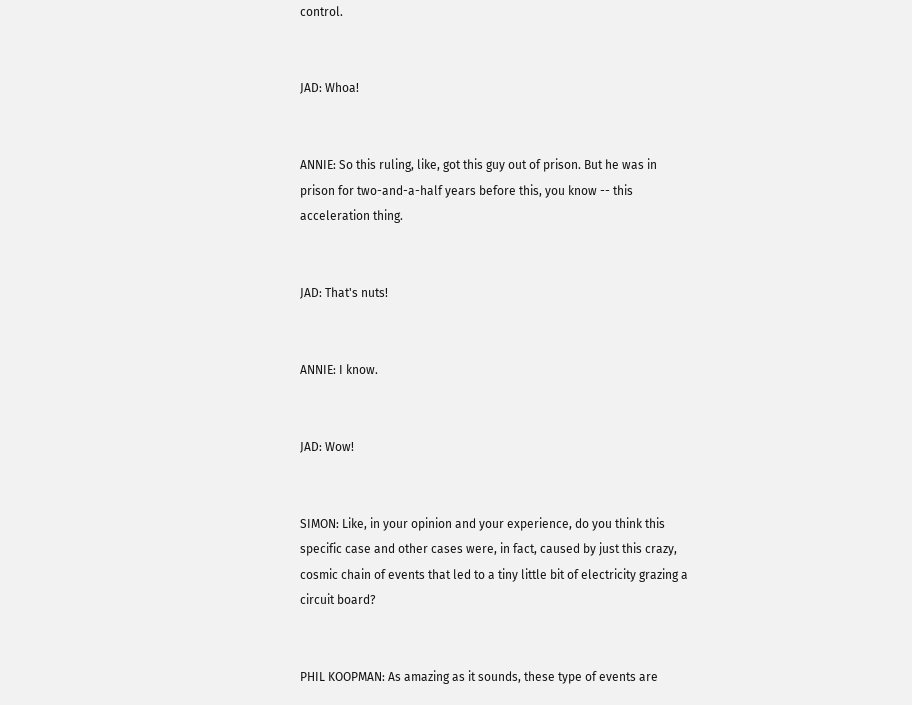control.


JAD: Whoa!


ANNIE: So this ruling, like, got this guy out of prison. But he was in prison for two-and-a-half years before this, you know -- this acceleration thing.


JAD: That's nuts!


ANNIE: I know.


JAD: Wow!


SIMON: Like, in your opinion and your experience, do you think this specific case and other cases were, in fact, caused by just this crazy, cosmic chain of events that led to a tiny little bit of electricity grazing a circuit board?


PHIL KOOPMAN: As amazing as it sounds, these type of events are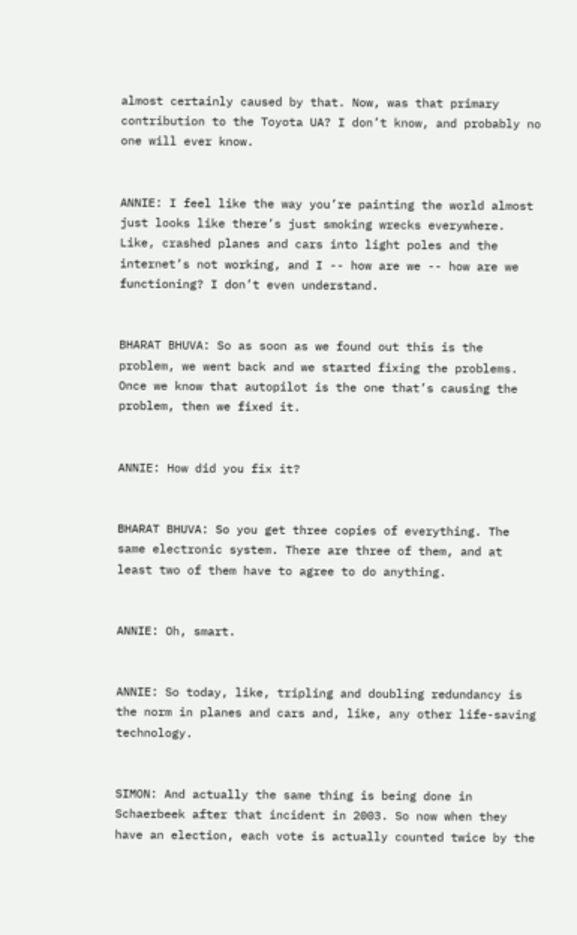almost certainly caused by that. Now, was that primary contribution to the Toyota UA? I don’t know, and probably no one will ever know.


ANNIE: I feel like the way you’re painting the world almost just looks like there’s just smoking wrecks everywhere. Like, crashed planes and cars into light poles and the internet’s not working, and I -- how are we -- how are we functioning? I don’t even understand.


BHARAT BHUVA: So as soon as we found out this is the problem, we went back and we started fixing the problems. Once we know that autopilot is the one that’s causing the problem, then we fixed it.


ANNIE: How did you fix it?


BHARAT BHUVA: So you get three copies of everything. The same electronic system. There are three of them, and at least two of them have to agree to do anything.


ANNIE: Oh, smart.


ANNIE: So today, like, tripling and doubling redundancy is the norm in planes and cars and, like, any other life-saving technology.


SIMON: And actually the same thing is being done in Schaerbeek after that incident in 2003. So now when they have an election, each vote is actually counted twice by the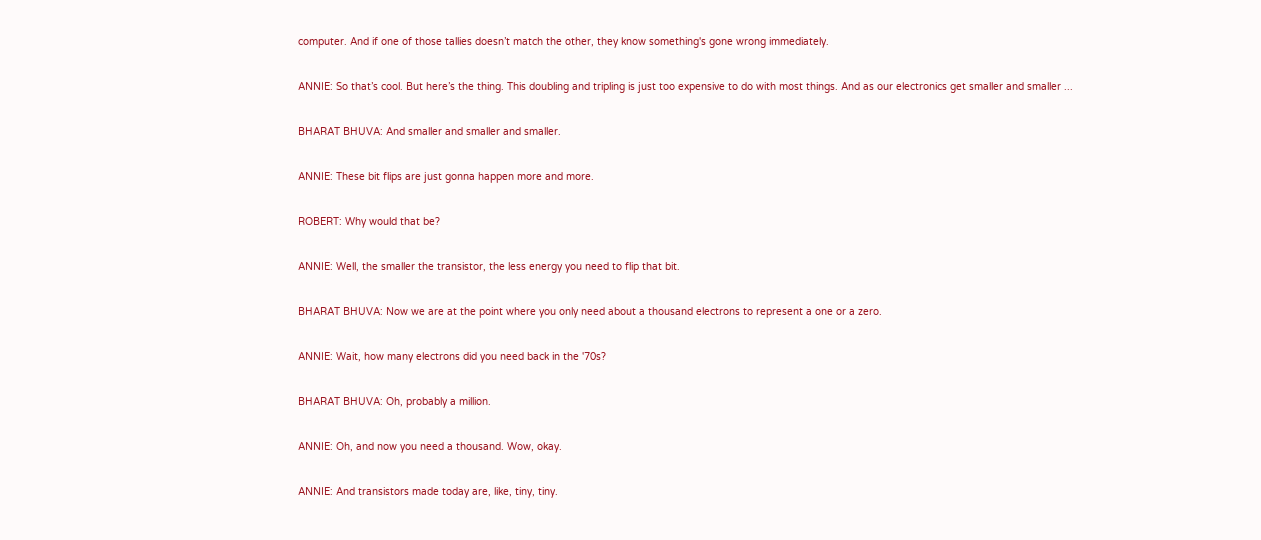computer. And if one of those tallies doesn’t match the other, they know something's gone wrong immediately.


ANNIE: So that’s cool. But here’s the thing. This doubling and tripling is just too expensive to do with most things. And as our electronics get smaller and smaller ...


BHARAT BHUVA: And smaller and smaller and smaller.


ANNIE: These bit flips are just gonna happen more and more.


ROBERT: Why would that be?


ANNIE: Well, the smaller the transistor, the less energy you need to flip that bit.


BHARAT BHUVA: Now we are at the point where you only need about a thousand electrons to represent a one or a zero.


ANNIE: Wait, how many electrons did you need back in the '70s?


BHARAT BHUVA: Oh, probably a million.


ANNIE: Oh, and now you need a thousand. Wow, okay.


ANNIE: And transistors made today are, like, tiny, tiny.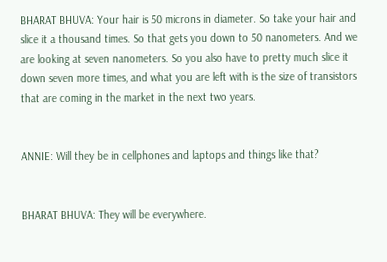BHARAT BHUVA: Your hair is 50 microns in diameter. So take your hair and slice it a thousand times. So that gets you down to 50 nanometers. And we are looking at seven nanometers. So you also have to pretty much slice it down seven more times, and what you are left with is the size of transistors that are coming in the market in the next two years.


ANNIE: Will they be in cellphones and laptops and things like that?


BHARAT BHUVA: They will be everywhere.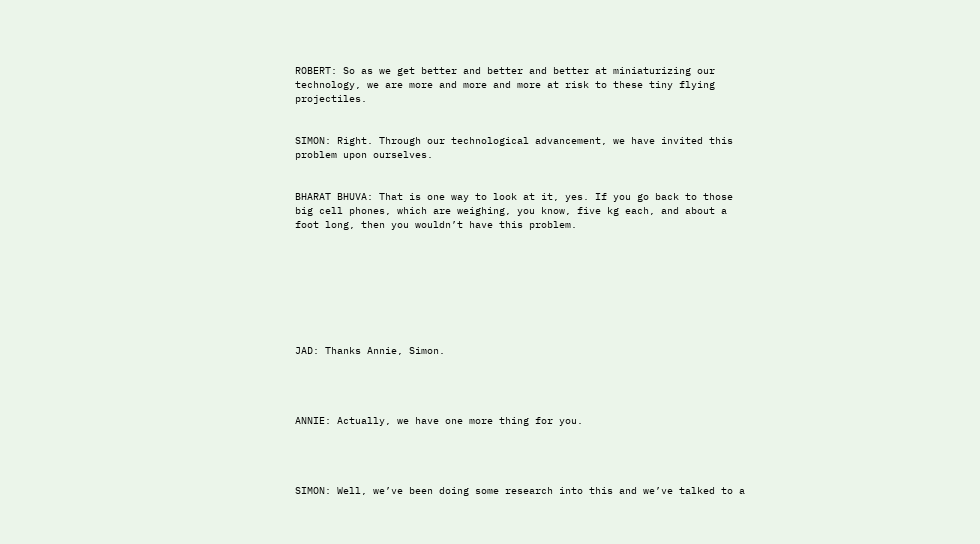ROBERT: So as we get better and better and better at miniaturizing our technology, we are more and more and more at risk to these tiny flying projectiles.


SIMON: Right. Through our technological advancement, we have invited this problem upon ourselves.


BHARAT BHUVA: That is one way to look at it, yes. If you go back to those big cell phones, which are weighing, you know, five kg each, and about a foot long, then you wouldn’t have this problem.








JAD: Thanks Annie, Simon.




ANNIE: Actually, we have one more thing for you.




SIMON: Well, we’ve been doing some research into this and we’ve talked to a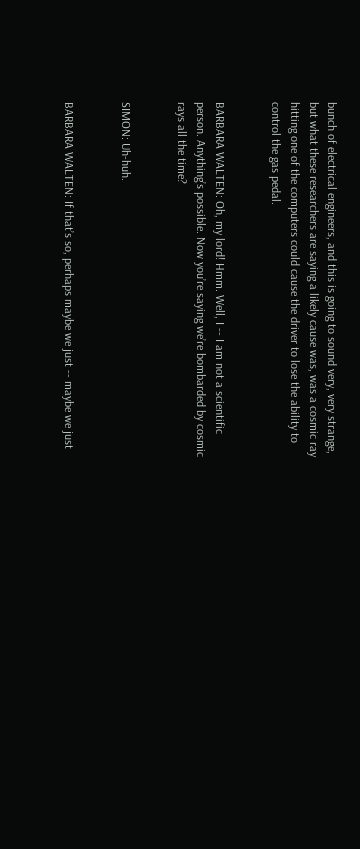bunch of electrical engineers, and this is going to sound very, very strange, but what these researchers are saying a likely cause was, was a cosmic ray hitting one of the computers could cause the driver to lose the ability to control the gas pedal.


BARBARA WALTEN: Oh, my lord! Hmm. Well, I -- I am not a scientific person. Anything’s possible. Now you’re saying we’re bombarded by cosmic rays all the time?


SIMON: Uh-huh.


BARBARA WALTEN: If that’s so, perhaps maybe we just -- maybe we just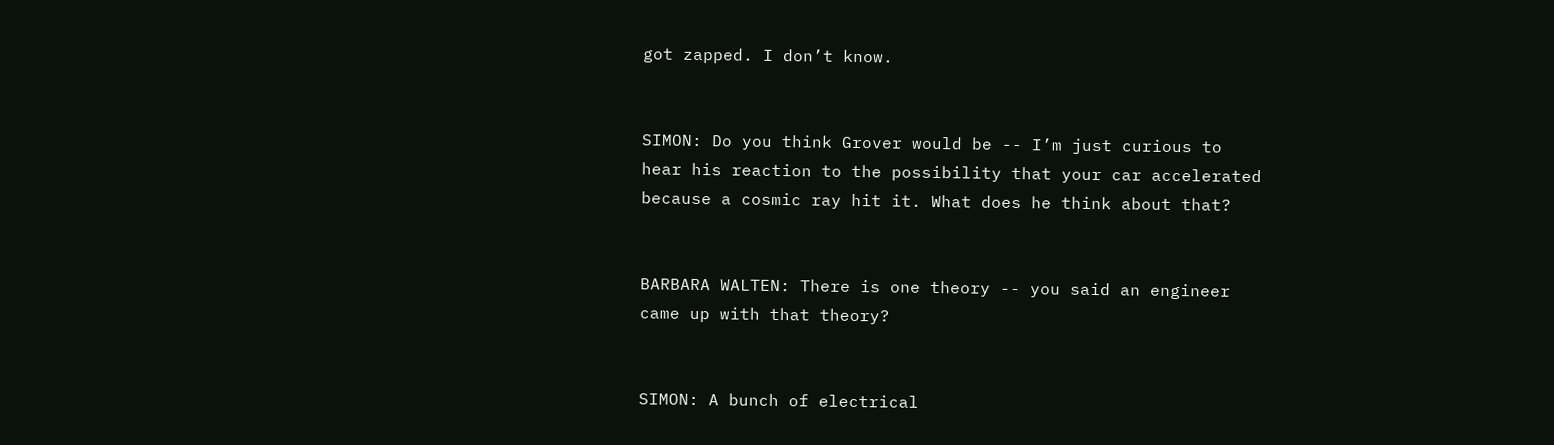got zapped. I don’t know.


SIMON: Do you think Grover would be -- I’m just curious to hear his reaction to the possibility that your car accelerated because a cosmic ray hit it. What does he think about that?


BARBARA WALTEN: There is one theory -- you said an engineer came up with that theory?


SIMON: A bunch of electrical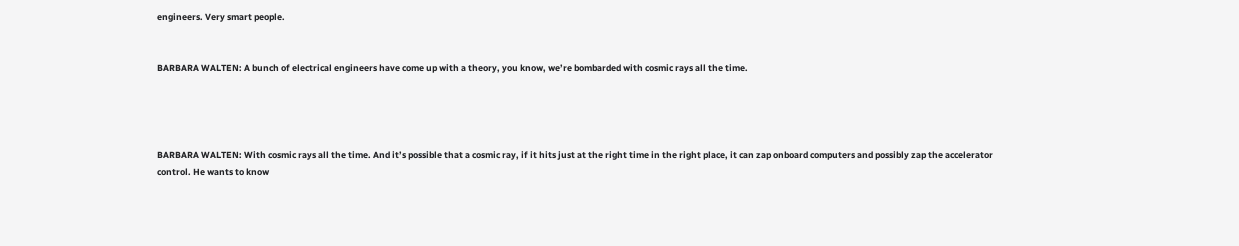engineers. Very smart people.


BARBARA WALTEN: A bunch of electrical engineers have come up with a theory, you know, we’re bombarded with cosmic rays all the time.




BARBARA WALTEN: With cosmic rays all the time. And it’s possible that a cosmic ray, if it hits just at the right time in the right place, it can zap onboard computers and possibly zap the accelerator control. He wants to know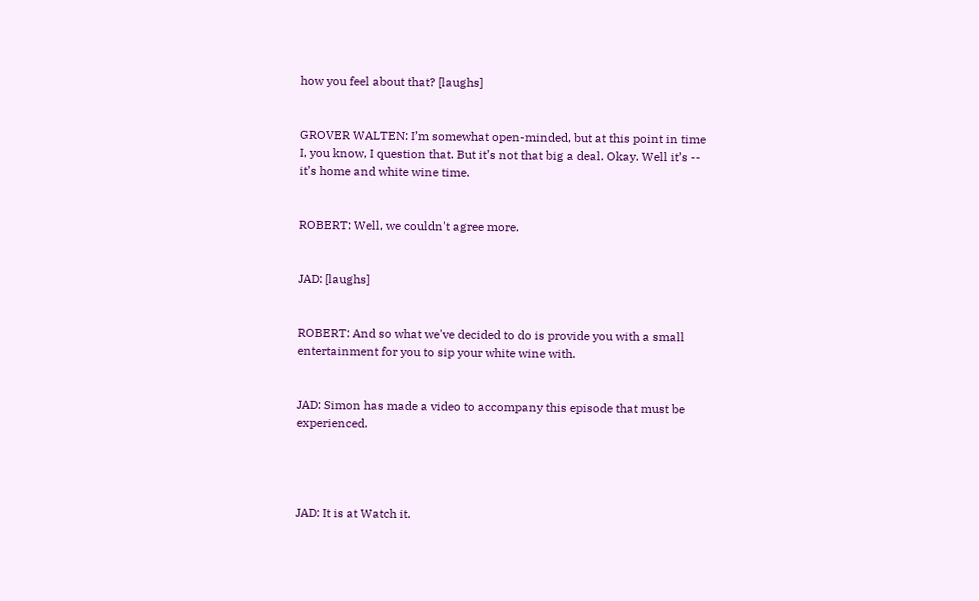how you feel about that? [laughs]


GROVER WALTEN: I’m somewhat open-minded, but at this point in time I, you know, I question that. But it’s not that big a deal. Okay. Well it’s -- it’s home and white wine time.


ROBERT: Well, we couldn't agree more.


JAD: [laughs]


ROBERT: And so what we've decided to do is provide you with a small entertainment for you to sip your white wine with.


JAD: Simon has made a video to accompany this episode that must be experienced.




JAD: It is at Watch it.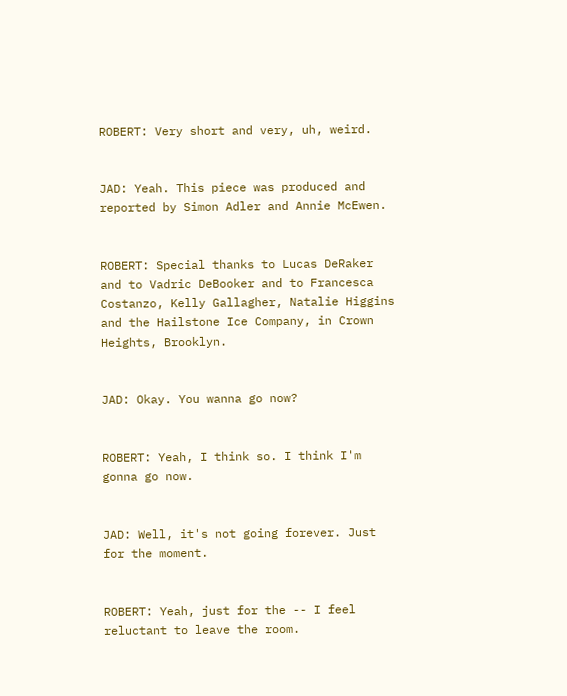ROBERT: Very short and very, uh, weird.


JAD: Yeah. This piece was produced and reported by Simon Adler and Annie McEwen.


ROBERT: Special thanks to Lucas DeRaker and to Vadric DeBooker and to Francesca Costanzo, Kelly Gallagher, Natalie Higgins and the Hailstone Ice Company, in Crown Heights, Brooklyn.


JAD: Okay. You wanna go now?


ROBERT: Yeah, I think so. I think I'm gonna go now.


JAD: Well, it's not going forever. Just for the moment.


ROBERT: Yeah, just for the -- I feel reluctant to leave the room.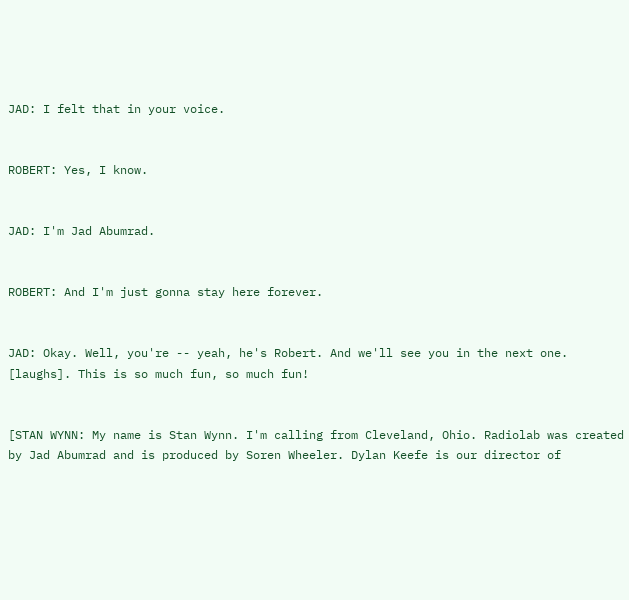JAD: I felt that in your voice.


ROBERT: Yes, I know.


JAD: I'm Jad Abumrad.


ROBERT: And I'm just gonna stay here forever.


JAD: Okay. Well, you're -- yeah, he's Robert. And we'll see you in the next one. [laughs]. This is so much fun, so much fun!


[STAN WYNN: My name is Stan Wynn. I'm calling from Cleveland, Ohio. Radiolab was created by Jad Abumrad and is produced by Soren Wheeler. Dylan Keefe is our director of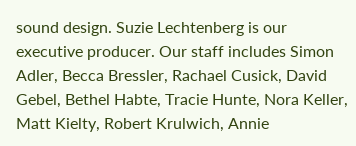sound design. Suzie Lechtenberg is our executive producer. Our staff includes Simon Adler, Becca Bressler, Rachael Cusick, David Gebel, Bethel Habte, Tracie Hunte, Nora Keller, Matt Kielty, Robert Krulwich, Annie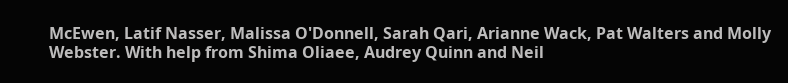McEwen, Latif Nasser, Malissa O'Donnell, Sarah Qari, Arianne Wack, Pat Walters and Molly Webster. With help from Shima Oliaee, Audrey Quinn and Neil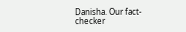Danisha. Our fact-checker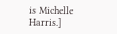is Michelle Harris.]